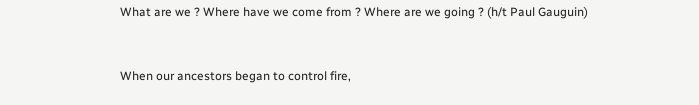What are we ? Where have we come from ? Where are we going ? (h/t Paul Gauguin)



When our ancestors began to control fire,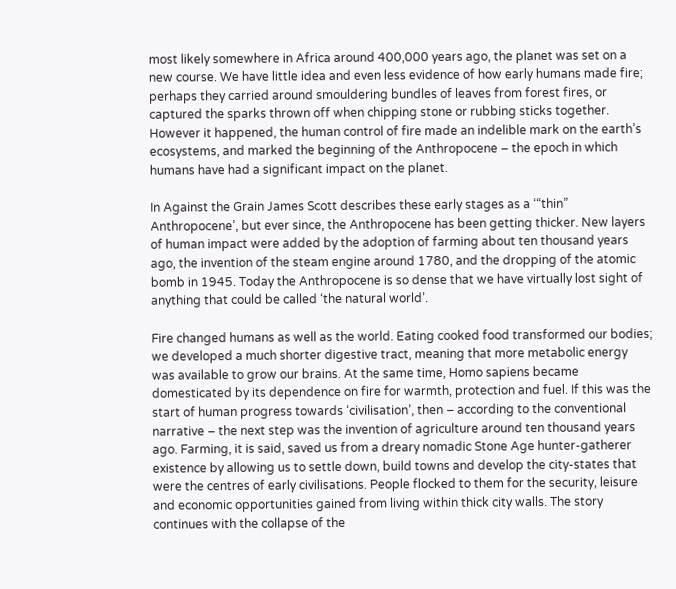most likely somewhere in Africa around 400,000 years ago, the planet was set on a new course. We have little idea and even less evidence of how early humans made fire; perhaps they carried around smouldering bundles of leaves from forest fires, or captured the sparks thrown off when chipping stone or rubbing sticks together. However it happened, the human control of fire made an indelible mark on the earth’s ecosystems, and marked the beginning of the Anthropocene – the epoch in which humans have had a significant impact on the planet.

In Against the Grain James Scott describes these early stages as a ‘“thin” Anthropocene’, but ever since, the Anthropocene has been getting thicker. New layers of human impact were added by the adoption of farming about ten thousand years ago, the invention of the steam engine around 1780, and the dropping of the atomic bomb in 1945. Today the Anthropocene is so dense that we have virtually lost sight of anything that could be called ‘the natural world’.

Fire changed humans as well as the world. Eating cooked food transformed our bodies; we developed a much shorter digestive tract, meaning that more metabolic energy was available to grow our brains. At the same time, Homo sapiens became domesticated by its dependence on fire for warmth, protection and fuel. If this was the start of human progress towards ‘civilisation’, then – according to the conventional narrative – the next step was the invention of agriculture around ten thousand years ago. Farming, it is said, saved us from a dreary nomadic Stone Age hunter-gatherer existence by allowing us to settle down, build towns and develop the city-states that were the centres of early civilisations. People flocked to them for the security, leisure and economic opportunities gained from living within thick city walls. The story continues with the collapse of the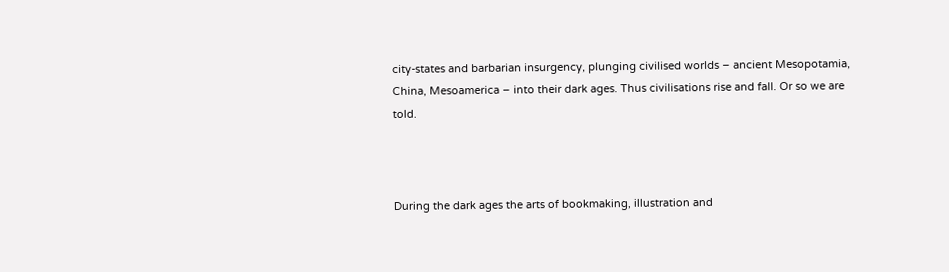city-states and barbarian insurgency, plunging civilised worlds – ancient Mesopotamia, China, Mesoamerica – into their dark ages. Thus civilisations rise and fall. Or so we are told.



During the dark ages the arts of bookmaking, illustration and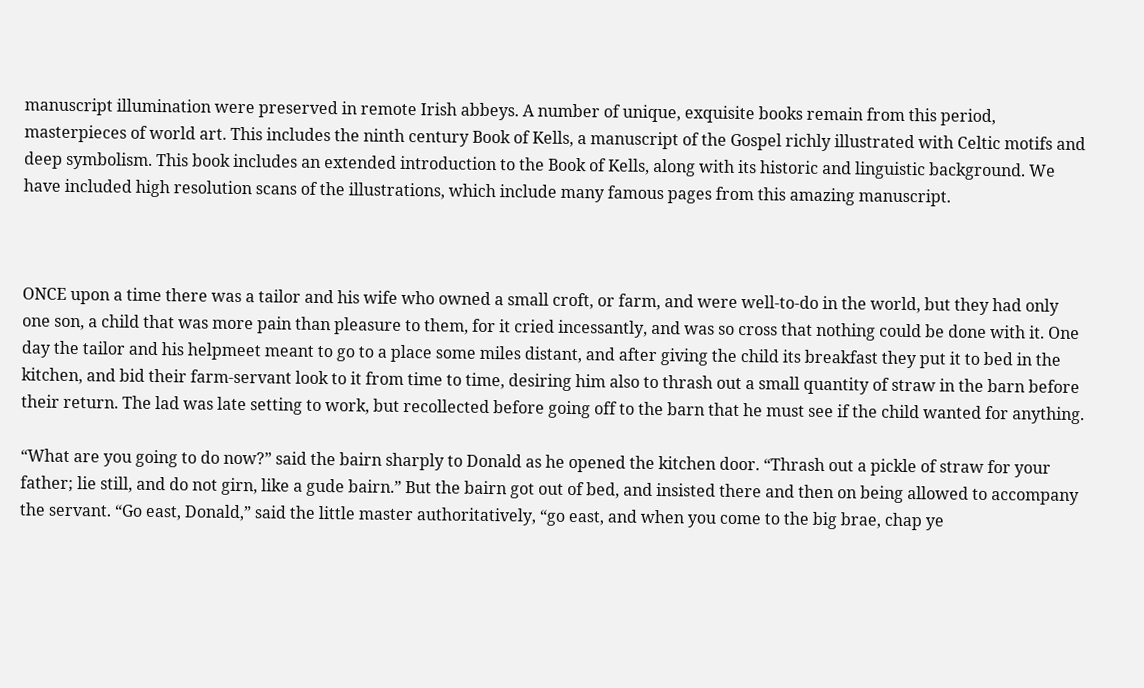manuscript illumination were preserved in remote Irish abbeys. A number of unique, exquisite books remain from this period, masterpieces of world art. This includes the ninth century Book of Kells, a manuscript of the Gospel richly illustrated with Celtic motifs and deep symbolism. This book includes an extended introduction to the Book of Kells, along with its historic and linguistic background. We have included high resolution scans of the illustrations, which include many famous pages from this amazing manuscript.



ONCE upon a time there was a tailor and his wife who owned a small croft, or farm, and were well-to-do in the world, but they had only one son, a child that was more pain than pleasure to them, for it cried incessantly, and was so cross that nothing could be done with it. One day the tailor and his helpmeet meant to go to a place some miles distant, and after giving the child its breakfast they put it to bed in the kitchen, and bid their farm-servant look to it from time to time, desiring him also to thrash out a small quantity of straw in the barn before their return. The lad was late setting to work, but recollected before going off to the barn that he must see if the child wanted for anything.

“What are you going to do now?” said the bairn sharply to Donald as he opened the kitchen door. “Thrash out a pickle of straw for your father; lie still, and do not girn, like a gude bairn.” But the bairn got out of bed, and insisted there and then on being allowed to accompany the servant. “Go east, Donald,” said the little master authoritatively, “go east, and when you come to the big brae, chap ye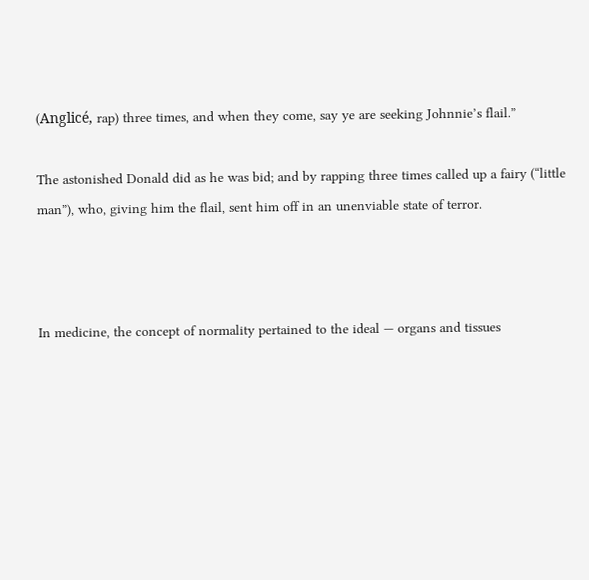(Anglicé, rap) three times, and when they come, say ye are seeking Johnnie’s flail.”

The astonished Donald did as he was bid; and by rapping three times called up a fairy (“little man”), who, giving him the flail, sent him off in an unenviable state of terror.



In medicine, the concept of normality pertained to the ideal — organs and tissues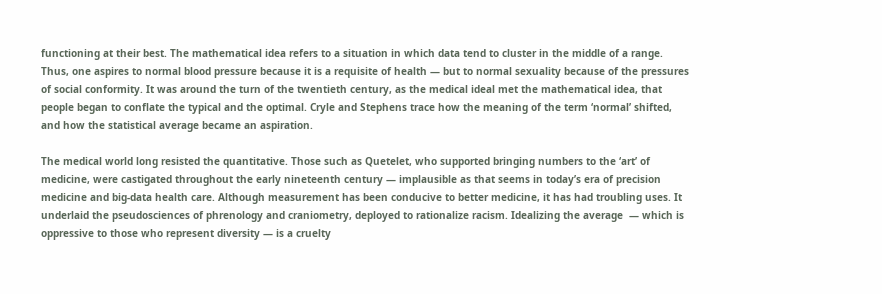functioning at their best. The mathematical idea refers to a situation in which data tend to cluster in the middle of a range. Thus, one aspires to normal blood pressure because it is a requisite of health — but to normal sexuality because of the pressures of social conformity. It was around the turn of the twentieth century, as the medical ideal met the mathematical idea, that people began to conflate the typical and the optimal. Cryle and Stephens trace how the meaning of the term ‘normal’ shifted, and how the statistical average became an aspiration.

The medical world long resisted the quantitative. Those such as Quetelet, who supported bringing numbers to the ‘art’ of medicine, were castigated throughout the early nineteenth century — implausible as that seems in today’s era of precision medicine and big-data health care. Although measurement has been conducive to better medicine, it has had troubling uses. It underlaid the pseudosciences of phrenology and craniometry, deployed to rationalize racism. Idealizing the average  — which is oppressive to those who represent diversity — is a cruelty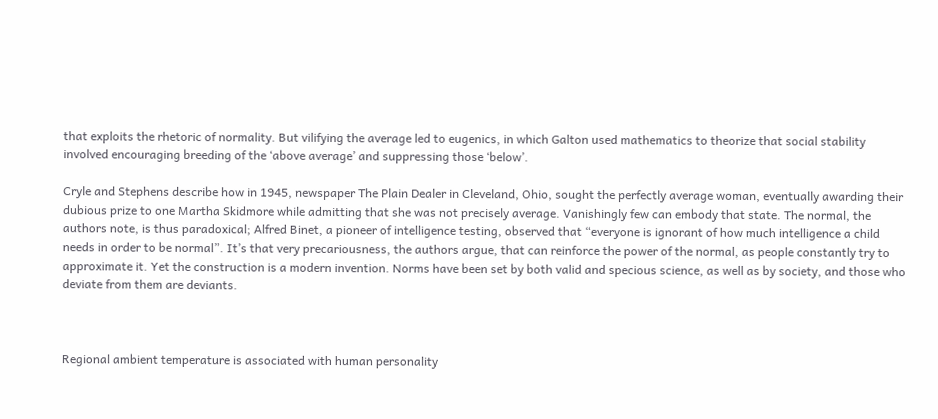that exploits the rhetoric of normality. But vilifying the average led to eugenics, in which Galton used mathematics to theorize that social stability involved encouraging breeding of the ‘above average’ and suppressing those ‘below’.

Cryle and Stephens describe how in 1945, newspaper The Plain Dealer in Cleveland, Ohio, sought the perfectly average woman, eventually awarding their dubious prize to one Martha Skidmore while admitting that she was not precisely average. Vanishingly few can embody that state. The normal, the authors note, is thus paradoxical; Alfred Binet, a pioneer of intelligence testing, observed that “everyone is ignorant of how much intelligence a child needs in order to be normal”. It’s that very precariousness, the authors argue, that can reinforce the power of the normal, as people constantly try to approximate it. Yet the construction is a modern invention. Norms have been set by both valid and specious science, as well as by society, and those who deviate from them are deviants.



Regional ambient temperature is associated with human personality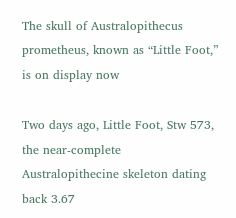The skull of Australopithecus prometheus, known as “Little Foot,” is on display now

Two days ago, Little Foot, Stw 573, the near-complete Australopithecine skeleton dating back 3.67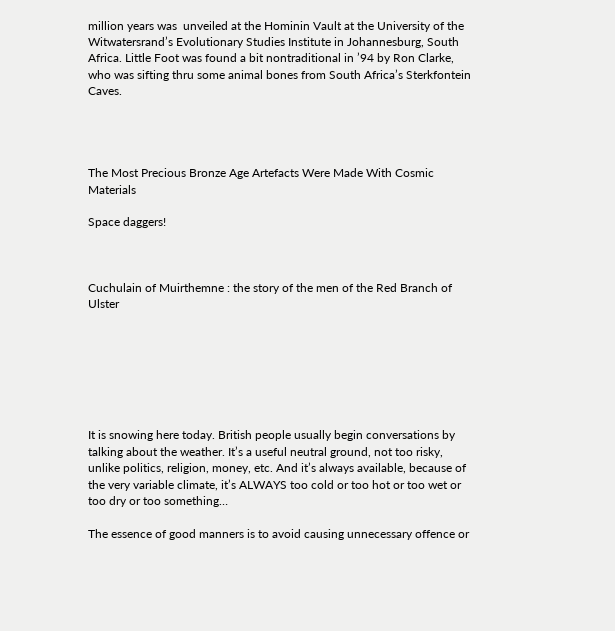million years was  unveiled at the Hominin Vault at the University of the Witwatersrand’s Evolutionary Studies Institute in Johannesburg, South Africa. Little Foot was found a bit nontraditional in ’94 by Ron Clarke, who was sifting thru some animal bones from South Africa’s Sterkfontein Caves.




The Most Precious Bronze Age Artefacts Were Made With Cosmic Materials

Space daggers!



Cuchulain of Muirthemne : the story of the men of the Red Branch of Ulster







It is snowing here today. British people usually begin conversations by talking about the weather. It’s a useful neutral ground, not too risky, unlike politics, religion, money, etc. And it’s always available, because of the very variable climate, it’s ALWAYS too cold or too hot or too wet or too dry or too something…

The essence of good manners is to avoid causing unnecessary offence or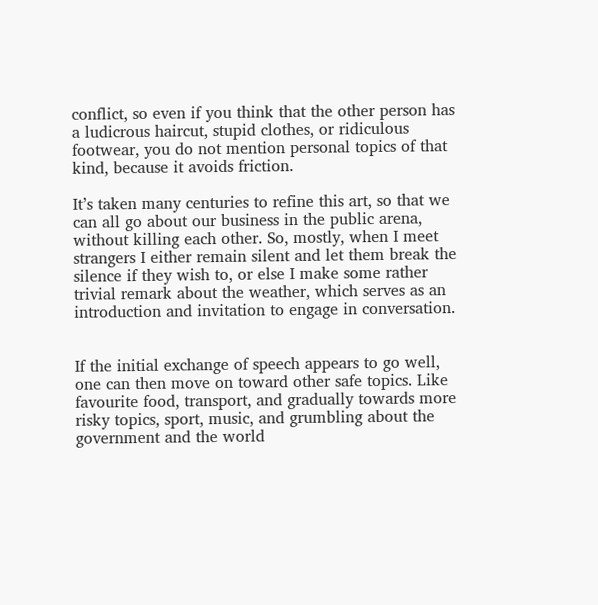conflict, so even if you think that the other person has a ludicrous haircut, stupid clothes, or ridiculous footwear, you do not mention personal topics of that kind, because it avoids friction.

It’s taken many centuries to refine this art, so that we can all go about our business in the public arena, without killing each other. So, mostly, when I meet strangers I either remain silent and let them break the silence if they wish to, or else I make some rather trivial remark about the weather, which serves as an introduction and invitation to engage in conversation.


If the initial exchange of speech appears to go well, one can then move on toward other safe topics. Like favourite food, transport, and gradually towards more risky topics, sport, music, and grumbling about the government and the world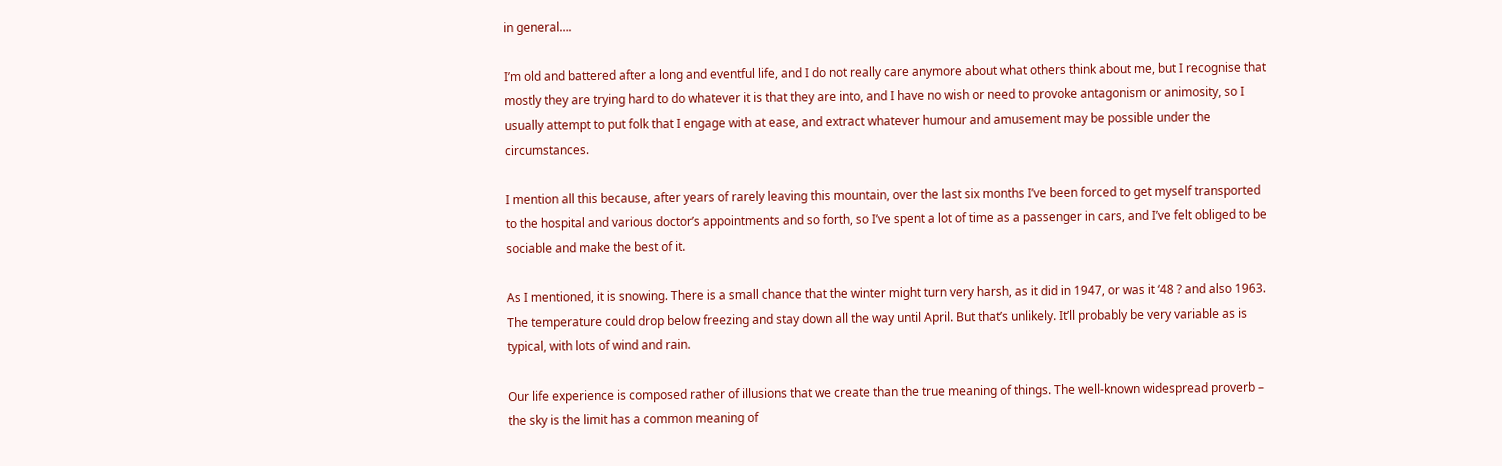in general….

I’m old and battered after a long and eventful life, and I do not really care anymore about what others think about me, but I recognise that mostly they are trying hard to do whatever it is that they are into, and I have no wish or need to provoke antagonism or animosity, so I usually attempt to put folk that I engage with at ease, and extract whatever humour and amusement may be possible under the circumstances.

I mention all this because, after years of rarely leaving this mountain, over the last six months I’ve been forced to get myself transported to the hospital and various doctor’s appointments and so forth, so I’ve spent a lot of time as a passenger in cars, and I’ve felt obliged to be sociable and make the best of it.

As I mentioned, it is snowing. There is a small chance that the winter might turn very harsh, as it did in 1947, or was it ‘48 ? and also 1963. The temperature could drop below freezing and stay down all the way until April. But that’s unlikely. It’ll probably be very variable as is typical, with lots of wind and rain.

Our life experience is composed rather of illusions that we create than the true meaning of things. The well-known widespread proverb – the sky is the limit has a common meaning of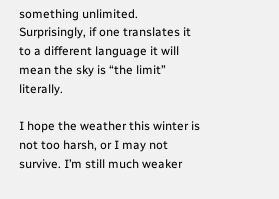something unlimited. Surprisingly, if one translates it to a different language it will mean the sky is “the limit” literally.

I hope the weather this winter is not too harsh, or I may not survive. I’m still much weaker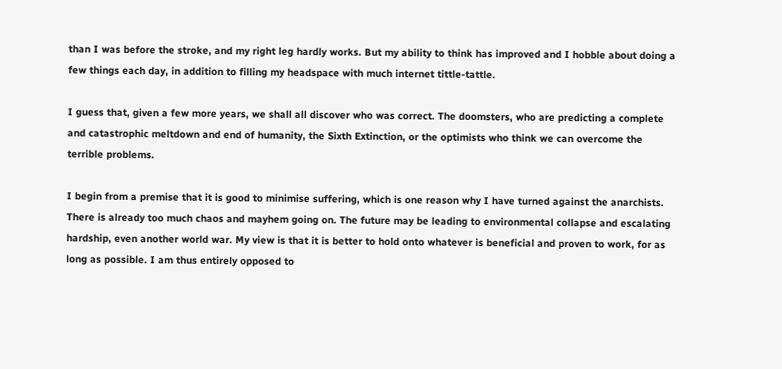than I was before the stroke, and my right leg hardly works. But my ability to think has improved and I hobble about doing a few things each day, in addition to filling my headspace with much internet tittle-tattle.

I guess that, given a few more years, we shall all discover who was correct. The doomsters, who are predicting a complete and catastrophic meltdown and end of humanity, the Sixth Extinction, or the optimists who think we can overcome the terrible problems.

I begin from a premise that it is good to minimise suffering, which is one reason why I have turned against the anarchists. There is already too much chaos and mayhem going on. The future may be leading to environmental collapse and escalating hardship, even another world war. My view is that it is better to hold onto whatever is beneficial and proven to work, for as long as possible. I am thus entirely opposed to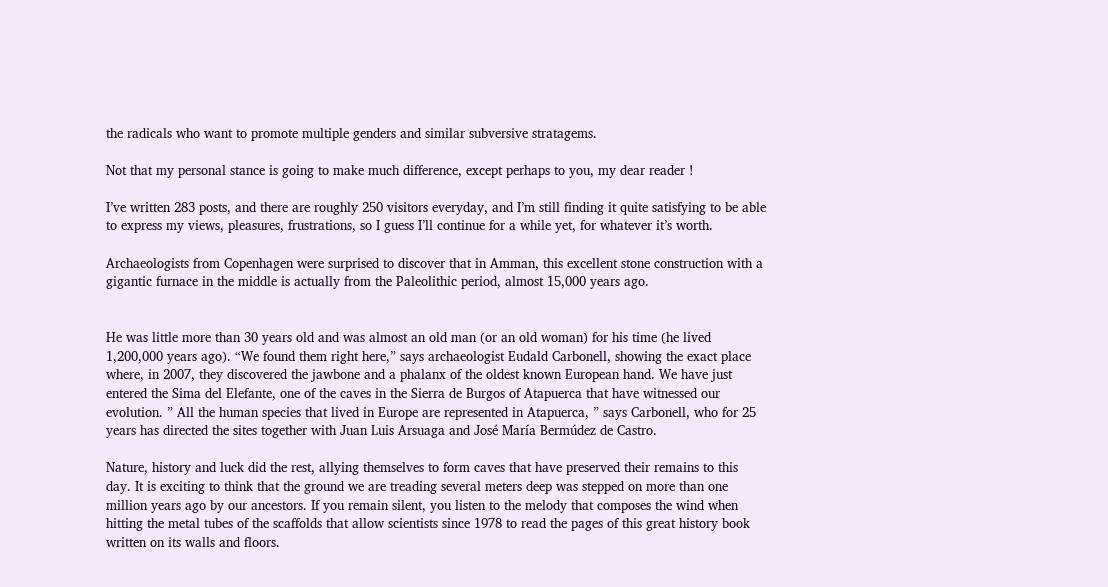the radicals who want to promote multiple genders and similar subversive stratagems.

Not that my personal stance is going to make much difference, except perhaps to you, my dear reader !

I’ve written 283 posts, and there are roughly 250 visitors everyday, and I’m still finding it quite satisfying to be able to express my views, pleasures, frustrations, so I guess I’ll continue for a while yet, for whatever it’s worth.

Archaeologists from Copenhagen were surprised to discover that in Amman, this excellent stone construction with a gigantic furnace in the middle is actually from the Paleolithic period, almost 15,000 years ago.


He was little more than 30 years old and was almost an old man (or an old woman) for his time (he lived 1,200,000 years ago). “We found them right here,” says archaeologist Eudald Carbonell, showing the exact place where, in 2007, they discovered the jawbone and a phalanx of the oldest known European hand. We have just entered the Sima del Elefante, one of the caves in the Sierra de Burgos of Atapuerca that have witnessed our evolution. ” All the human species that lived in Europe are represented in Atapuerca, ” says Carbonell, who for 25 years has directed the sites together with Juan Luis Arsuaga and José María Bermúdez de Castro.

Nature, history and luck did the rest, allying themselves to form caves that have preserved their remains to this day. It is exciting to think that the ground we are treading several meters deep was stepped on more than one million years ago by our ancestors. If you remain silent, you listen to the melody that composes the wind when hitting the metal tubes of the scaffolds that allow scientists since 1978 to read the pages of this great history book written on its walls and floors.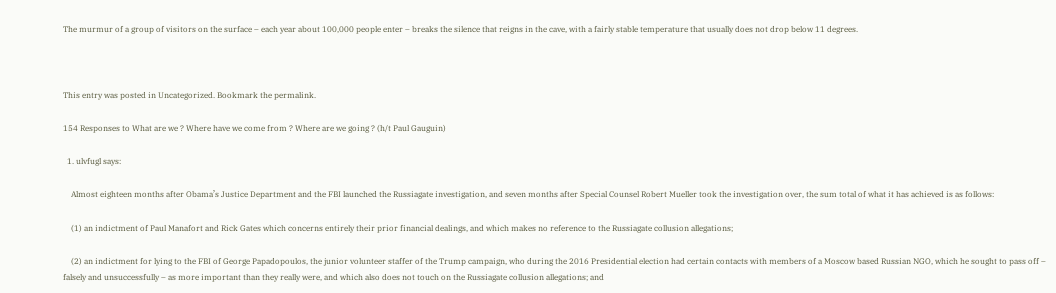The murmur of a group of visitors on the surface – each year about 100,000 people enter – breaks the silence that reigns in the cave, with a fairly stable temperature that usually does not drop below 11 degrees.



This entry was posted in Uncategorized. Bookmark the permalink.

154 Responses to What are we ? Where have we come from ? Where are we going ? (h/t Paul Gauguin)

  1. ulvfugl says:

    Almost eighteen months after Obama’s Justice Department and the FBI launched the Russiagate investigation, and seven months after Special Counsel Robert Mueller took the investigation over, the sum total of what it has achieved is as follows:

    (1) an indictment of Paul Manafort and Rick Gates which concerns entirely their prior financial dealings, and which makes no reference to the Russiagate collusion allegations;

    (2) an indictment for lying to the FBI of George Papadopoulos, the junior volunteer staffer of the Trump campaign, who during the 2016 Presidential election had certain contacts with members of a Moscow based Russian NGO, which he sought to pass off – falsely and unsuccessfully – as more important than they really were, and which also does not touch on the Russiagate collusion allegations; and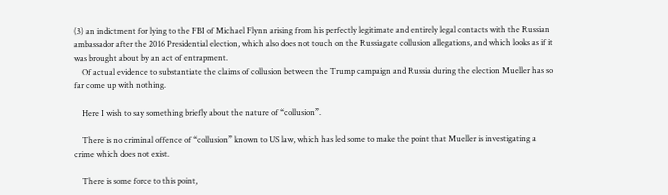(3) an indictment for lying to the FBI of Michael Flynn arising from his perfectly legitimate and entirely legal contacts with the Russian ambassador after the 2016 Presidential election, which also does not touch on the Russiagate collusion allegations, and which looks as if it was brought about by an act of entrapment.
    Of actual evidence to substantiate the claims of collusion between the Trump campaign and Russia during the election Mueller has so far come up with nothing.

    Here I wish to say something briefly about the nature of “collusion”.

    There is no criminal offence of “collusion” known to US law, which has led some to make the point that Mueller is investigating a crime which does not exist.

    There is some force to this point,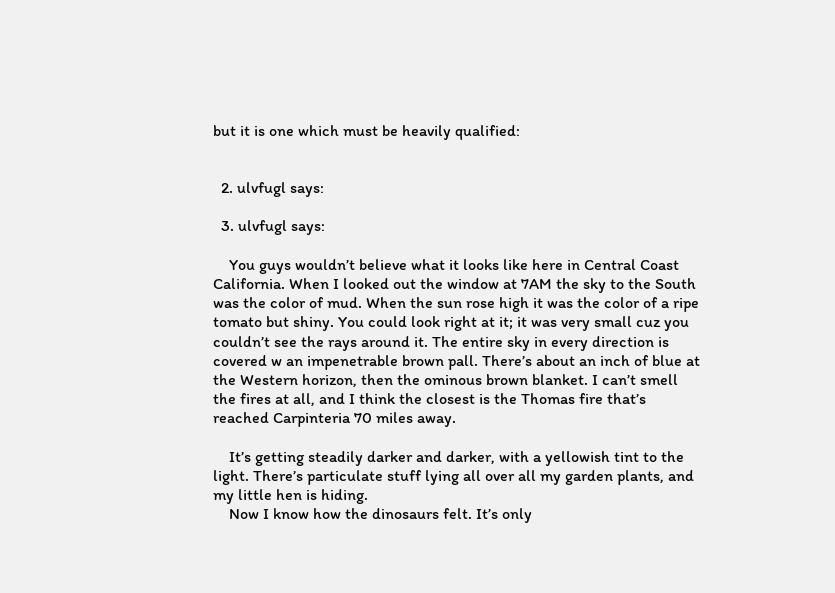but it is one which must be heavily qualified:


  2. ulvfugl says:

  3. ulvfugl says:

    You guys wouldn’t believe what it looks like here in Central Coast California. When I looked out the window at 7AM the sky to the South was the color of mud. When the sun rose high it was the color of a ripe tomato but shiny. You could look right at it; it was very small cuz you couldn’t see the rays around it. The entire sky in every direction is covered w an impenetrable brown pall. There’s about an inch of blue at the Western horizon, then the ominous brown blanket. I can’t smell the fires at all, and I think the closest is the Thomas fire that’s reached Carpinteria 70 miles away.

    It’s getting steadily darker and darker, with a yellowish tint to the light. There’s particulate stuff lying all over all my garden plants, and my little hen is hiding.
    Now I know how the dinosaurs felt. It’s only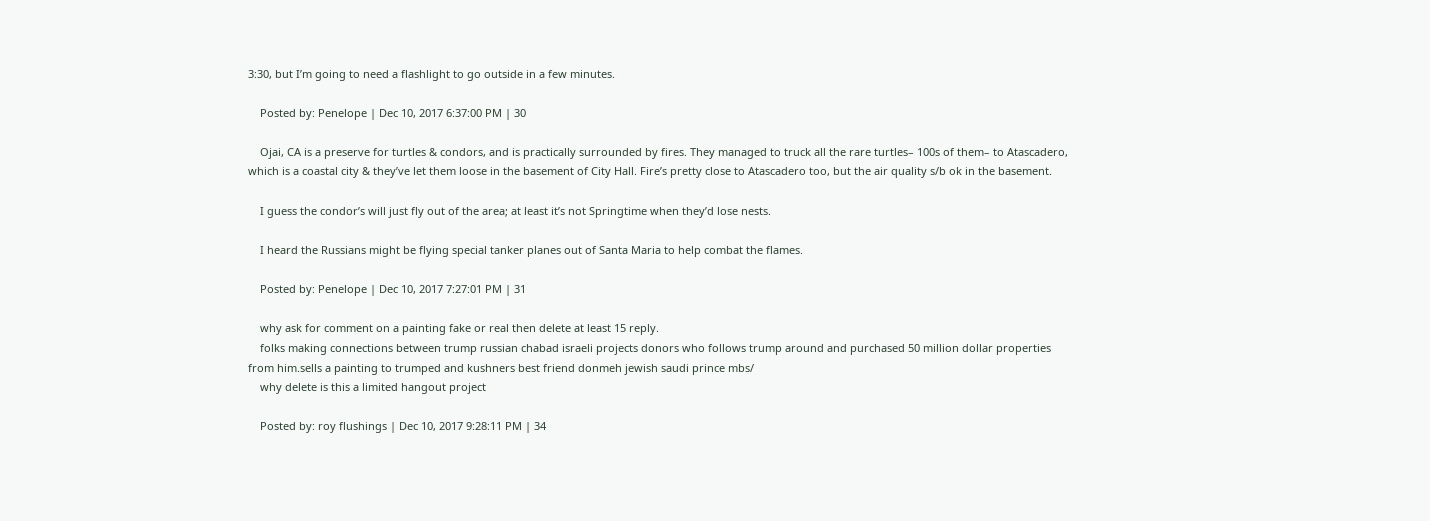3:30, but I’m going to need a flashlight to go outside in a few minutes.

    Posted by: Penelope | Dec 10, 2017 6:37:00 PM | 30

    Ojai, CA is a preserve for turtles & condors, and is practically surrounded by fires. They managed to truck all the rare turtles– 100s of them– to Atascadero, which is a coastal city & they’ve let them loose in the basement of City Hall. Fire’s pretty close to Atascadero too, but the air quality s/b ok in the basement.

    I guess the condor’s will just fly out of the area; at least it’s not Springtime when they’d lose nests.

    I heard the Russians might be flying special tanker planes out of Santa Maria to help combat the flames.

    Posted by: Penelope | Dec 10, 2017 7:27:01 PM | 31

    why ask for comment on a painting fake or real then delete at least 15 reply.
    folks making connections between trump russian chabad israeli projects donors who follows trump around and purchased 50 million dollar properties from him.sells a painting to trumped and kushners best friend donmeh jewish saudi prince mbs/
    why delete is this a limited hangout project

    Posted by: roy flushings | Dec 10, 2017 9:28:11 PM | 34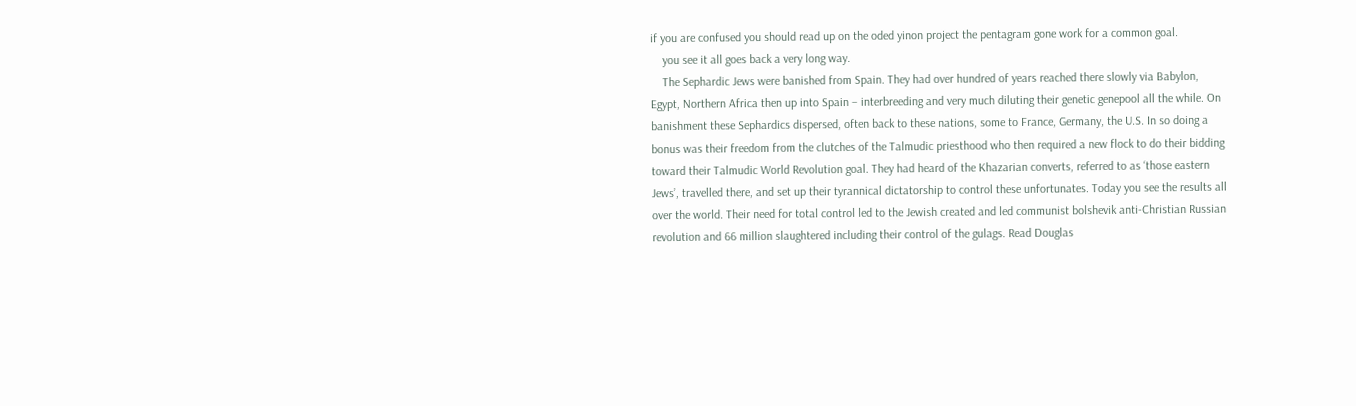if you are confused you should read up on the oded yinon project the pentagram gone work for a common goal.
    you see it all goes back a very long way.
    The Sephardic Jews were banished from Spain. They had over hundred of years reached there slowly via Babylon, Egypt, Northern Africa then up into Spain – interbreeding and very much diluting their genetic genepool all the while. On banishment these Sephardics dispersed, often back to these nations, some to France, Germany, the U.S. In so doing a bonus was their freedom from the clutches of the Talmudic priesthood who then required a new flock to do their bidding toward their Talmudic World Revolution goal. They had heard of the Khazarian converts, referred to as ‘those eastern Jews’, travelled there, and set up their tyrannical dictatorship to control these unfortunates. Today you see the results all over the world. Their need for total control led to the Jewish created and led communist bolshevik anti-Christian Russian revolution and 66 million slaughtered including their control of the gulags. Read Douglas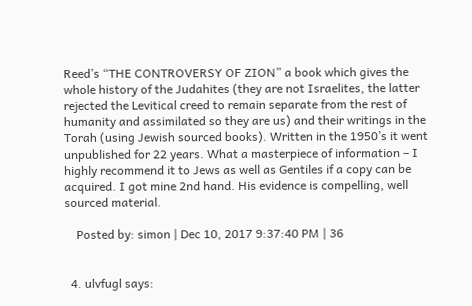Reed’s “THE CONTROVERSY OF ZION” a book which gives the whole history of the Judahites (they are not Israelites, the latter rejected the Levitical creed to remain separate from the rest of humanity and assimilated so they are us) and their writings in the Torah (using Jewish sourced books). Written in the 1950’s it went unpublished for 22 years. What a masterpiece of information – I highly recommend it to Jews as well as Gentiles if a copy can be acquired. I got mine 2nd hand. His evidence is compelling, well sourced material.

    Posted by: simon | Dec 10, 2017 9:37:40 PM | 36


  4. ulvfugl says: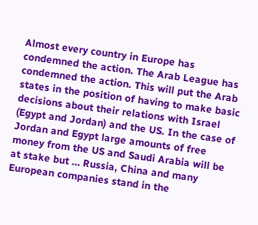Almost every country in Europe has condemned the action. The Arab League has condemned the action. This will put the Arab states in the position of having to make basic decisions about their relations with Israel (Egypt and Jordan) and the US. In the case of Jordan and Egypt large amounts of free money from the US and Saudi Arabia will be at stake but … Russia, China and many European companies stand in the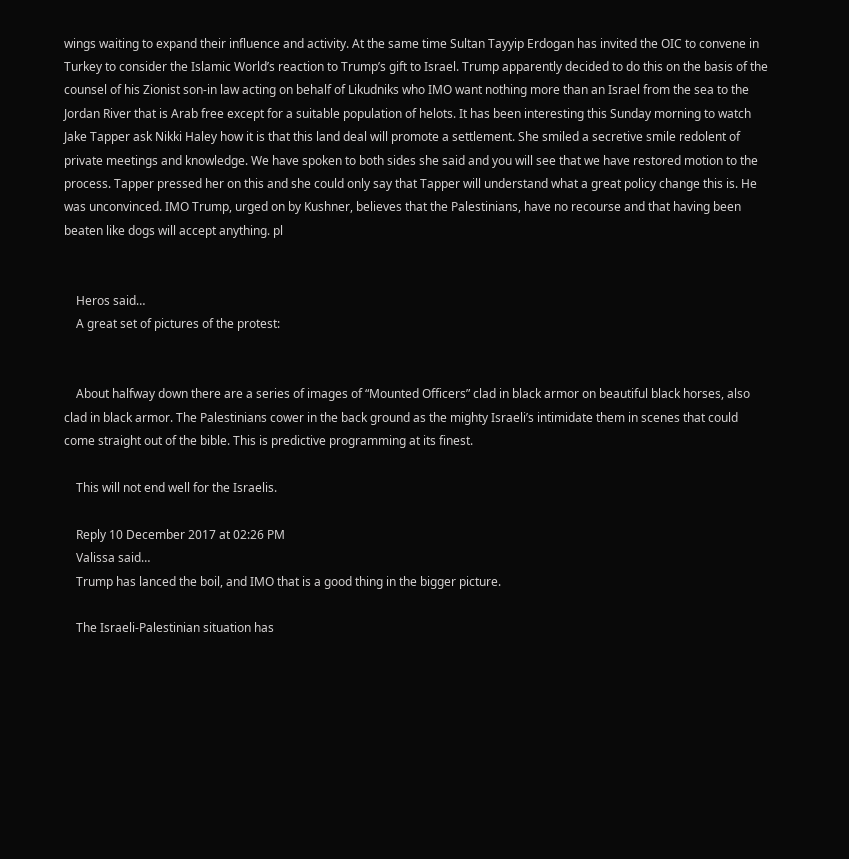wings waiting to expand their influence and activity. At the same time Sultan Tayyip Erdogan has invited the OIC to convene in Turkey to consider the Islamic World’s reaction to Trump’s gift to Israel. Trump apparently decided to do this on the basis of the counsel of his Zionist son-in law acting on behalf of Likudniks who IMO want nothing more than an Israel from the sea to the Jordan River that is Arab free except for a suitable population of helots. It has been interesting this Sunday morning to watch Jake Tapper ask Nikki Haley how it is that this land deal will promote a settlement. She smiled a secretive smile redolent of private meetings and knowledge. We have spoken to both sides she said and you will see that we have restored motion to the process. Tapper pressed her on this and she could only say that Tapper will understand what a great policy change this is. He was unconvinced. IMO Trump, urged on by Kushner, believes that the Palestinians, have no recourse and that having been beaten like dogs will accept anything. pl


    Heros said…
    A great set of pictures of the protest:


    About halfway down there are a series of images of “Mounted Officers” clad in black armor on beautiful black horses, also clad in black armor. The Palestinians cower in the back ground as the mighty Israeli’s intimidate them in scenes that could come straight out of the bible. This is predictive programming at its finest.

    This will not end well for the Israelis.

    Reply 10 December 2017 at 02:26 PM
    Valissa said…
    Trump has lanced the boil, and IMO that is a good thing in the bigger picture.

    The Israeli-Palestinian situation has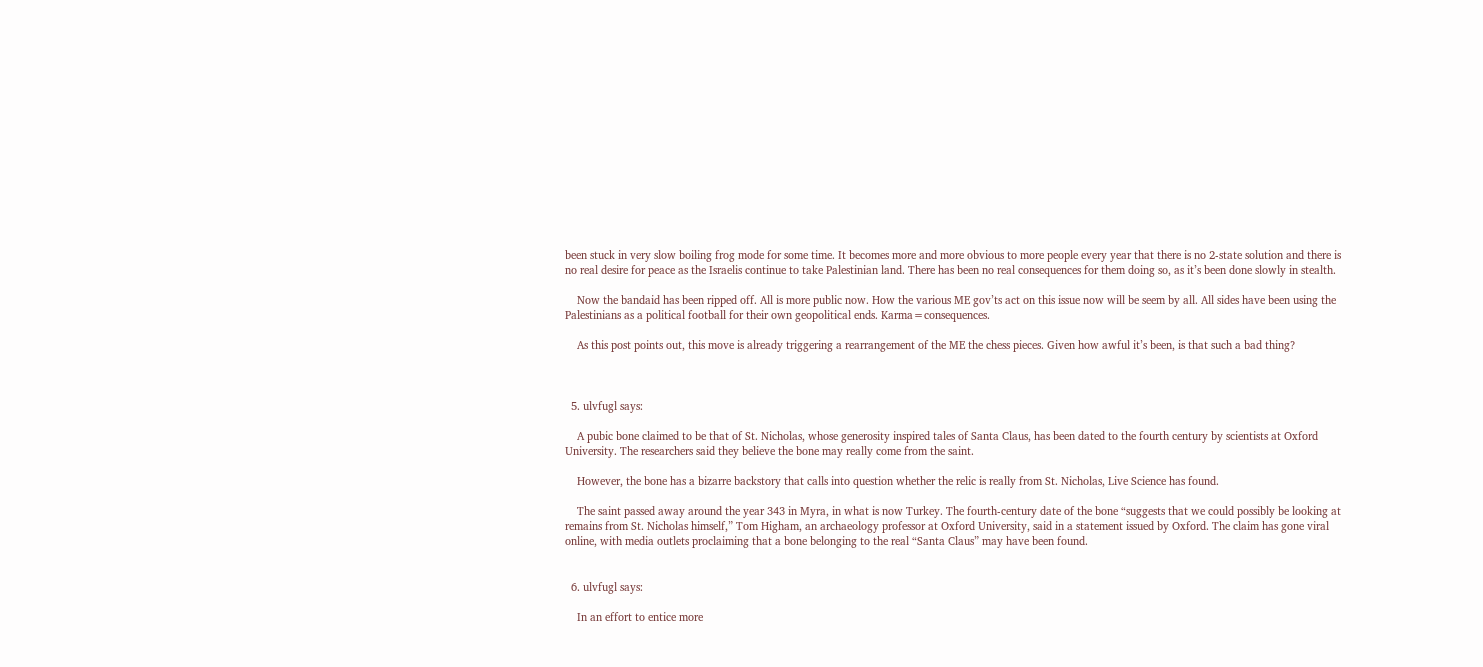been stuck in very slow boiling frog mode for some time. It becomes more and more obvious to more people every year that there is no 2-state solution and there is no real desire for peace as the Israelis continue to take Palestinian land. There has been no real consequences for them doing so, as it’s been done slowly in stealth.

    Now the bandaid has been ripped off. All is more public now. How the various ME gov’ts act on this issue now will be seem by all. All sides have been using the Palestinians as a political football for their own geopolitical ends. Karma=consequences.

    As this post points out, this move is already triggering a rearrangement of the ME the chess pieces. Given how awful it’s been, is that such a bad thing?



  5. ulvfugl says:

    A pubic bone claimed to be that of St. Nicholas, whose generosity inspired tales of Santa Claus, has been dated to the fourth century by scientists at Oxford University. The researchers said they believe the bone may really come from the saint.

    However, the bone has a bizarre backstory that calls into question whether the relic is really from St. Nicholas, Live Science has found.

    The saint passed away around the year 343 in Myra, in what is now Turkey. The fourth-century date of the bone “suggests that we could possibly be looking at remains from St. Nicholas himself,” Tom Higham, an archaeology professor at Oxford University, said in a statement issued by Oxford. The claim has gone viral online, with media outlets proclaiming that a bone belonging to the real “Santa Claus” may have been found.


  6. ulvfugl says:

    In an effort to entice more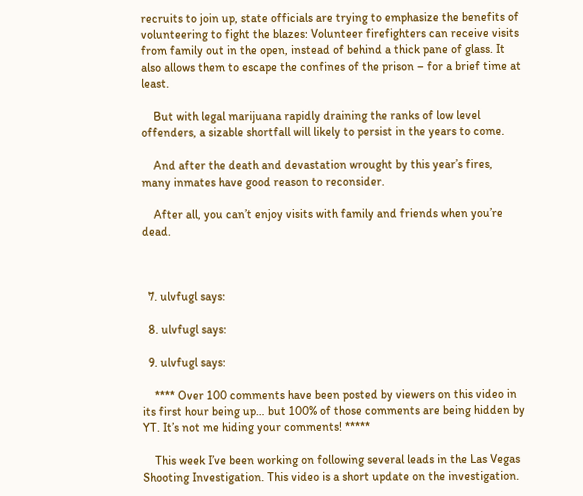recruits to join up, state officials are trying to emphasize the benefits of volunteering to fight the blazes: Volunteer firefighters can receive visits from family out in the open, instead of behind a thick pane of glass. It also allows them to escape the confines of the prison – for a brief time at least.

    But with legal marijuana rapidly draining the ranks of low level offenders, a sizable shortfall will likely to persist in the years to come.

    And after the death and devastation wrought by this year’s fires, many inmates have good reason to reconsider.

    After all, you can’t enjoy visits with family and friends when you’re dead.



  7. ulvfugl says:

  8. ulvfugl says:

  9. ulvfugl says:

    **** Over 100 comments have been posted by viewers on this video in its first hour being up… but 100% of those comments are being hidden by YT. It’s not me hiding your comments! *****

    This week I’ve been working on following several leads in the Las Vegas Shooting Investigation. This video is a short update on the investigation.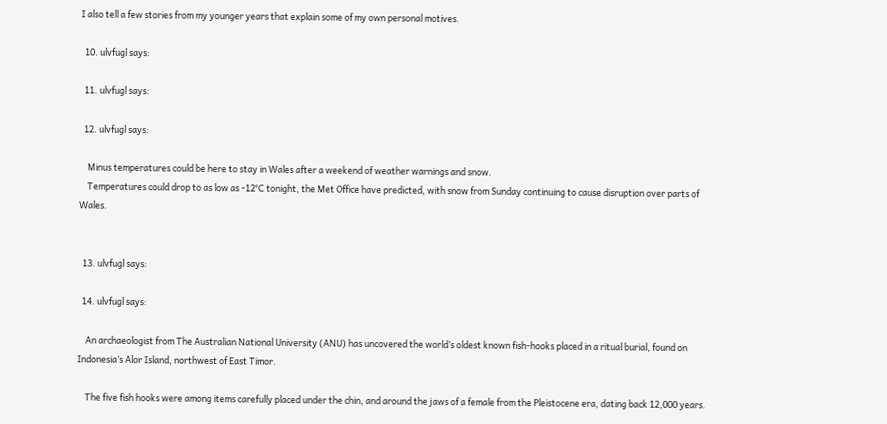I also tell a few stories from my younger years that explain some of my own personal motives.

  10. ulvfugl says:

  11. ulvfugl says:

  12. ulvfugl says:

    Minus temperatures could be here to stay in Wales after a weekend of weather warnings and snow.
    Temperatures could drop to as low as -12°C tonight, the Met Office have predicted, with snow from Sunday continuing to cause disruption over parts of Wales.


  13. ulvfugl says:

  14. ulvfugl says:

    An archaeologist from The Australian National University (ANU) has uncovered the world’s oldest known fish-hooks placed in a ritual burial, found on Indonesia’s Alor Island, northwest of East Timor.

    The five fish hooks were among items carefully placed under the chin, and around the jaws of a female from the Pleistocene era, dating back 12,000 years.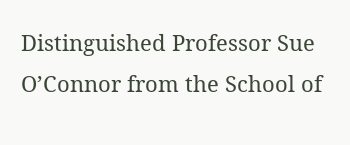Distinguished Professor Sue O’Connor from the School of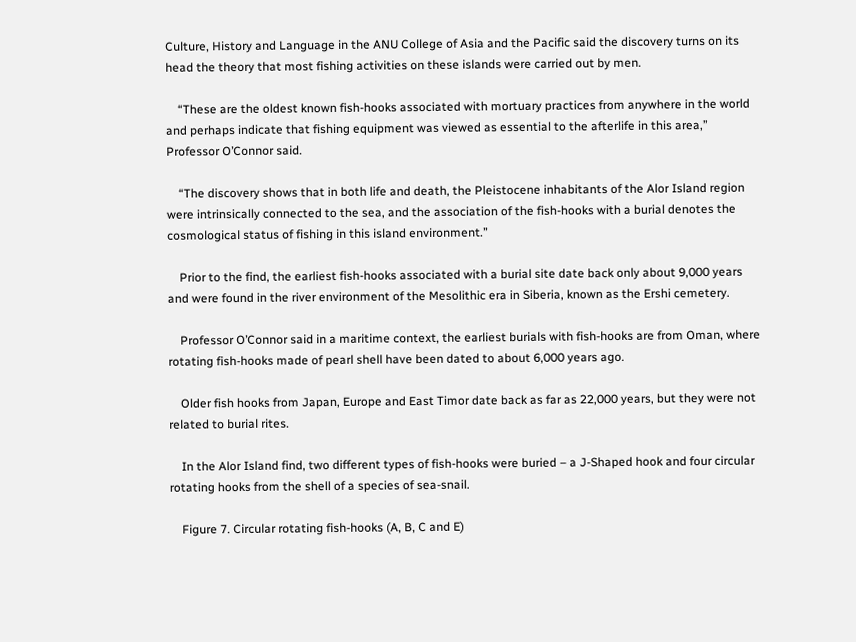Culture, History and Language in the ANU College of Asia and the Pacific said the discovery turns on its head the theory that most fishing activities on these islands were carried out by men.

    “These are the oldest known fish-hooks associated with mortuary practices from anywhere in the world and perhaps indicate that fishing equipment was viewed as essential to the afterlife in this area,” Professor O’Connor said.

    “The discovery shows that in both life and death, the Pleistocene inhabitants of the Alor Island region were intrinsically connected to the sea, and the association of the fish-hooks with a burial denotes the cosmological status of fishing in this island environment.”

    Prior to the find, the earliest fish-hooks associated with a burial site date back only about 9,000 years and were found in the river environment of the Mesolithic era in Siberia, known as the Ershi cemetery.

    Professor O’Connor said in a maritime context, the earliest burials with fish-hooks are from Oman, where rotating fish-hooks made of pearl shell have been dated to about 6,000 years ago.

    Older fish hooks from Japan, Europe and East Timor date back as far as 22,000 years, but they were not related to burial rites.

    In the Alor Island find, two different types of fish-hooks were buried – a J-Shaped hook and four circular rotating hooks from the shell of a species of sea-snail.

    Figure 7. Circular rotating fish-hooks (A, B, C and E)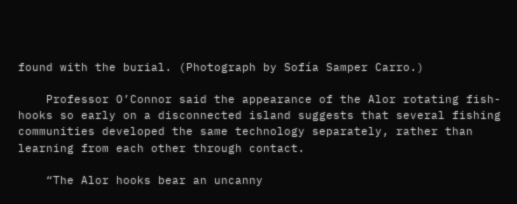found with the burial. (Photograph by Sofía Samper Carro.)

    Professor O’Connor said the appearance of the Alor rotating fish-hooks so early on a disconnected island suggests that several fishing communities developed the same technology separately, rather than learning from each other through contact.

    “The Alor hooks bear an uncanny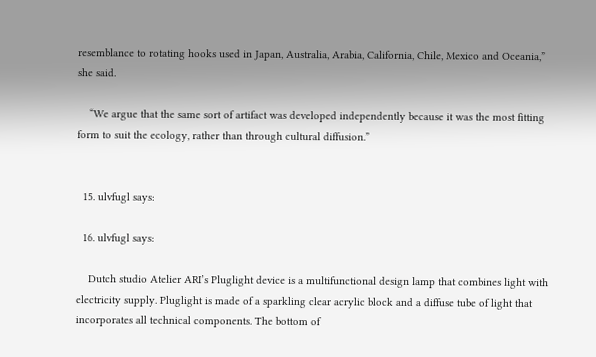resemblance to rotating hooks used in Japan, Australia, Arabia, California, Chile, Mexico and Oceania,” she said.

    “We argue that the same sort of artifact was developed independently because it was the most fitting form to suit the ecology, rather than through cultural diffusion.”


  15. ulvfugl says:

  16. ulvfugl says:

    Dutch studio Atelier ARI’s Pluglight device is a multifunctional design lamp that combines light with electricity supply. Pluglight is made of a sparkling clear acrylic block and a diffuse tube of light that incorporates all technical components. The bottom of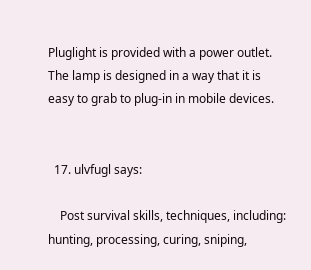Pluglight is provided with a power outlet. The lamp is designed in a way that it is easy to grab to plug-in in mobile devices.


  17. ulvfugl says:

    Post survival skills, techniques, including: hunting, processing, curing, sniping,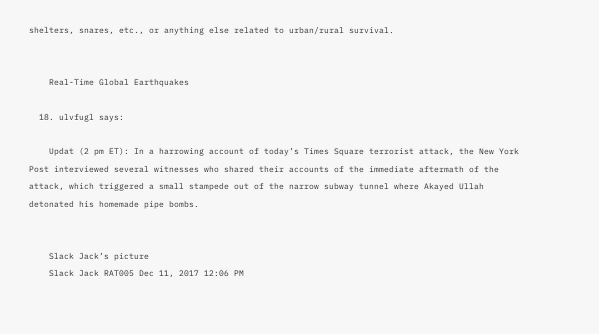shelters, snares, etc., or anything else related to urban/rural survival.


    Real-Time Global Earthquakes

  18. ulvfugl says:

    Updat (2 pm ET): In a harrowing account of today’s Times Square terrorist attack, the New York Post interviewed several witnesses who shared their accounts of the immediate aftermath of the attack, which triggered a small stampede out of the narrow subway tunnel where Akayed Ullah detonated his homemade pipe bombs.


    Slack Jack’s picture
    Slack Jack RAT005 Dec 11, 2017 12:06 PM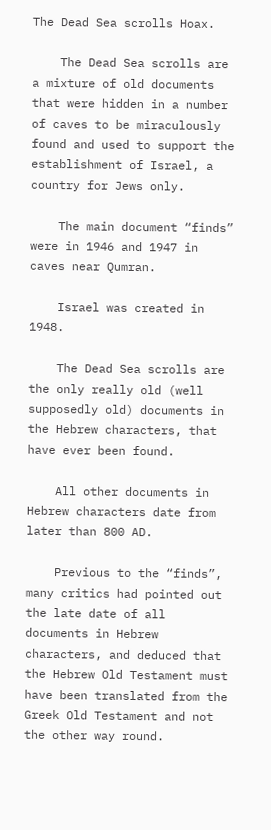The Dead Sea scrolls Hoax.

    The Dead Sea scrolls are a mixture of old documents that were hidden in a number of caves to be miraculously found and used to support the establishment of Israel, a country for Jews only.

    The main document “finds” were in 1946 and 1947 in caves near Qumran.

    Israel was created in 1948.

    The Dead Sea scrolls are the only really old (well supposedly old) documents in the Hebrew characters, that have ever been found.

    All other documents in Hebrew characters date from later than 800 AD.

    Previous to the “finds”, many critics had pointed out the late date of all documents in Hebrew characters, and deduced that the Hebrew Old Testament must have been translated from the Greek Old Testament and not the other way round.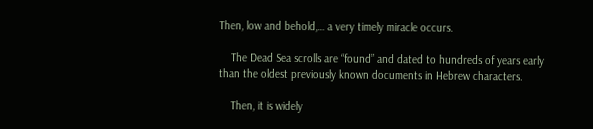Then, low and behold,… a very timely miracle occurs.

    The Dead Sea scrolls are “found” and dated to hundreds of years early than the oldest previously known documents in Hebrew characters.

    Then, it is widely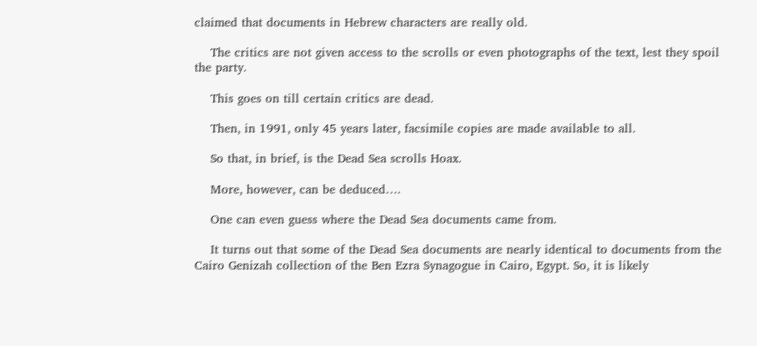claimed that documents in Hebrew characters are really old.

    The critics are not given access to the scrolls or even photographs of the text, lest they spoil the party.

    This goes on till certain critics are dead.

    Then, in 1991, only 45 years later, facsimile copies are made available to all.

    So that, in brief, is the Dead Sea scrolls Hoax.

    More, however, can be deduced….

    One can even guess where the Dead Sea documents came from.

    It turns out that some of the Dead Sea documents are nearly identical to documents from the Cairo Genizah collection of the Ben Ezra Synagogue in Cairo, Egypt. So, it is likely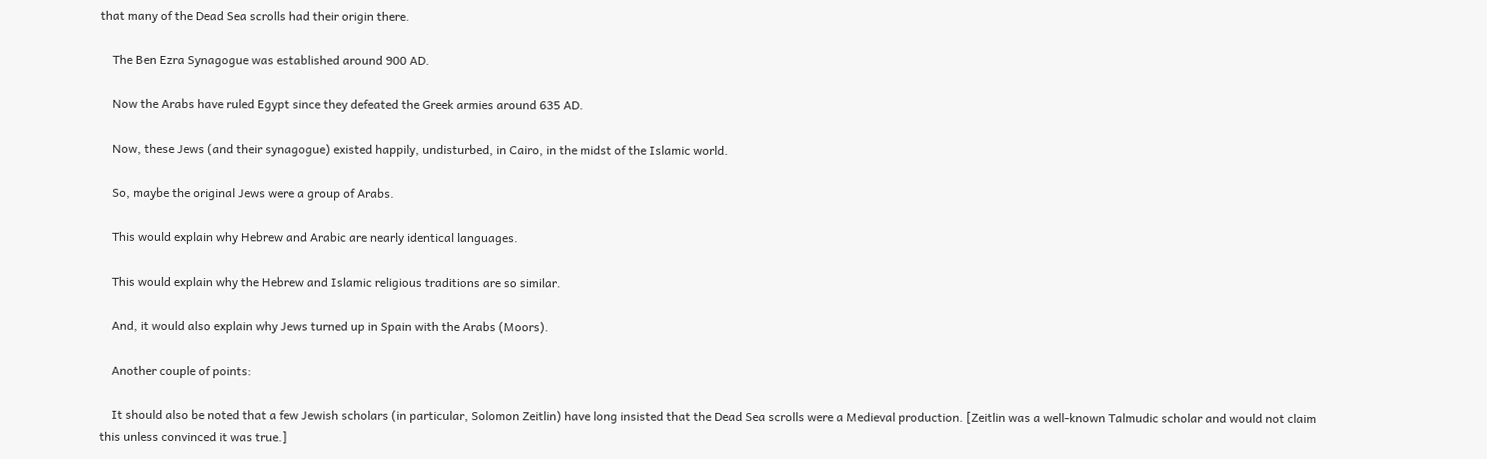that many of the Dead Sea scrolls had their origin there.

    The Ben Ezra Synagogue was established around 900 AD.

    Now the Arabs have ruled Egypt since they defeated the Greek armies around 635 AD.

    Now, these Jews (and their synagogue) existed happily, undisturbed, in Cairo, in the midst of the Islamic world.

    So, maybe the original Jews were a group of Arabs.

    This would explain why Hebrew and Arabic are nearly identical languages.

    This would explain why the Hebrew and Islamic religious traditions are so similar.

    And, it would also explain why Jews turned up in Spain with the Arabs (Moors).

    Another couple of points:

    It should also be noted that a few Jewish scholars (in particular, Solomon Zeitlin) have long insisted that the Dead Sea scrolls were a Medieval production. [Zeitlin was a well-known Talmudic scholar and would not claim this unless convinced it was true.]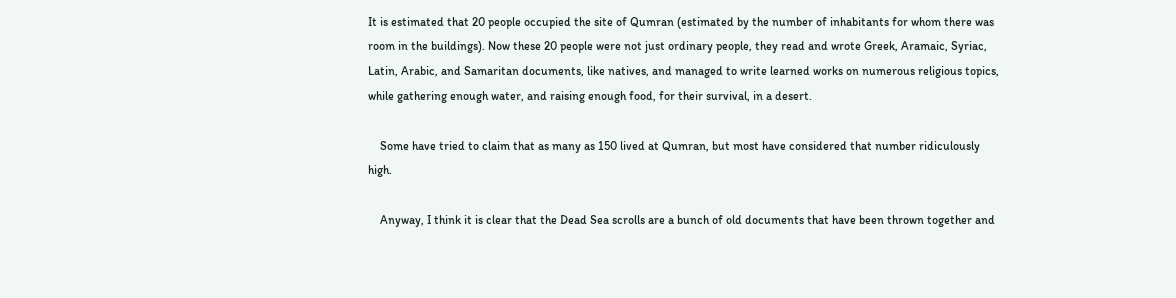It is estimated that 20 people occupied the site of Qumran (estimated by the number of inhabitants for whom there was room in the buildings). Now these 20 people were not just ordinary people, they read and wrote Greek, Aramaic, Syriac, Latin, Arabic, and Samaritan documents, like natives, and managed to write learned works on numerous religious topics, while gathering enough water, and raising enough food, for their survival, in a desert.

    Some have tried to claim that as many as 150 lived at Qumran, but most have considered that number ridiculously high.

    Anyway, I think it is clear that the Dead Sea scrolls are a bunch of old documents that have been thrown together and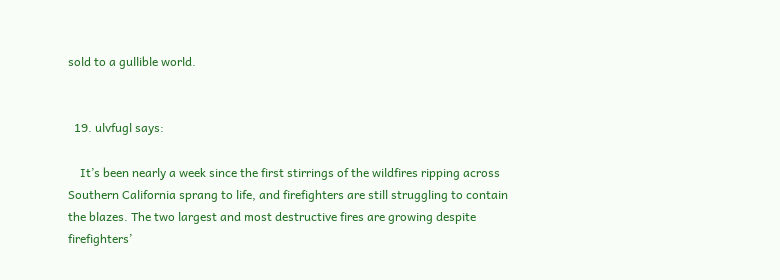sold to a gullible world.


  19. ulvfugl says:

    It’s been nearly a week since the first stirrings of the wildfires ripping across Southern California sprang to life, and firefighters are still struggling to contain the blazes. The two largest and most destructive fires are growing despite firefighters’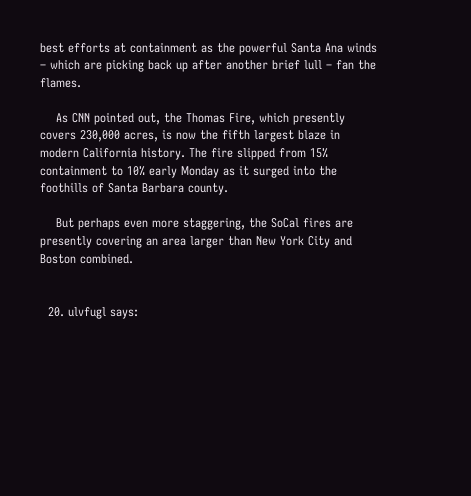best efforts at containment as the powerful Santa Ana winds – which are picking back up after another brief lull – fan the flames.

    As CNN pointed out, the Thomas Fire, which presently covers 230,000 acres, is now the fifth largest blaze in modern California history. The fire slipped from 15% containment to 10% early Monday as it surged into the foothills of Santa Barbara county.

    But perhaps even more staggering, the SoCal fires are presently covering an area larger than New York City and Boston combined.


  20. ulvfugl says: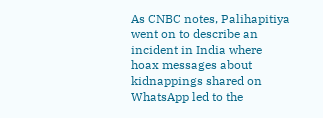As CNBC notes, Palihapitiya went on to describe an incident in India where hoax messages about kidnappings shared on WhatsApp led to the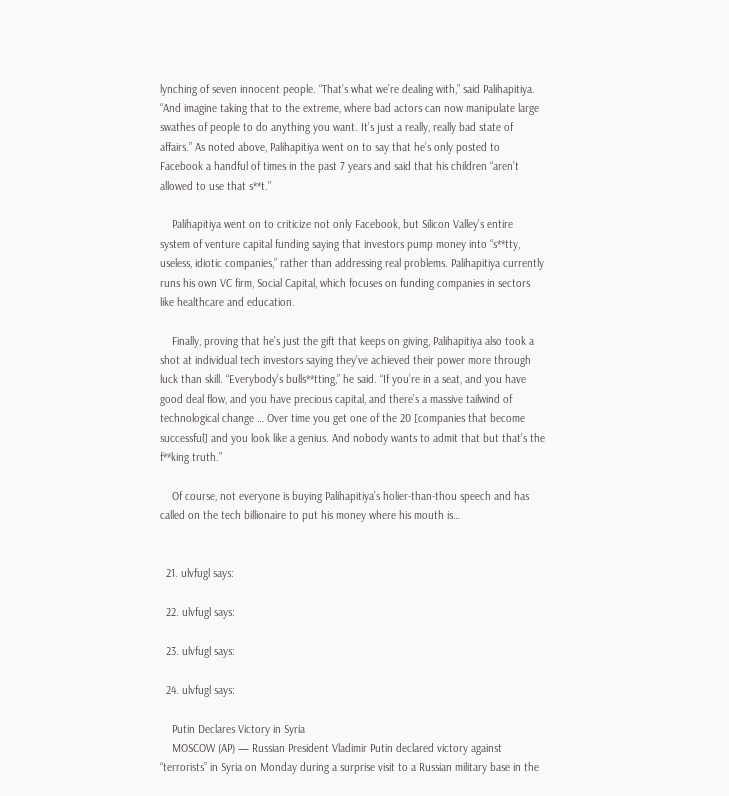lynching of seven innocent people. “That’s what we’re dealing with,” said Palihapitiya. “And imagine taking that to the extreme, where bad actors can now manipulate large swathes of people to do anything you want. It’s just a really, really bad state of affairs.” As noted above, Palihapitiya went on to say that he’s only posted to Facebook a handful of times in the past 7 years and said that his children “aren’t allowed to use that s**t.”

    Palihapitiya went on to criticize not only Facebook, but Silicon Valley’s entire system of venture capital funding saying that investors pump money into “s**tty, useless, idiotic companies,” rather than addressing real problems. Palihapitiya currently runs his own VC firm, Social Capital, which focuses on funding companies in sectors like healthcare and education.

    Finally, proving that he’s just the gift that keeps on giving, Palihapitiya also took a shot at individual tech investors saying they’ve achieved their power more through luck than skill. “Everybody’s bulls**tting,” he said. “If you’re in a seat, and you have good deal flow, and you have precious capital, and there’s a massive tailwind of technological change … Over time you get one of the 20 [companies that become successful] and you look like a genius. And nobody wants to admit that but that’s the f**king truth.”

    Of course, not everyone is buying Palihapitiya’s holier-than-thou speech and has called on the tech billionaire to put his money where his mouth is…


  21. ulvfugl says:

  22. ulvfugl says:

  23. ulvfugl says:

  24. ulvfugl says:

    Putin Declares Victory in Syria
    MOSCOW (AP) — Russian President Vladimir Putin declared victory against “terrorists” in Syria on Monday during a surprise visit to a Russian military base in the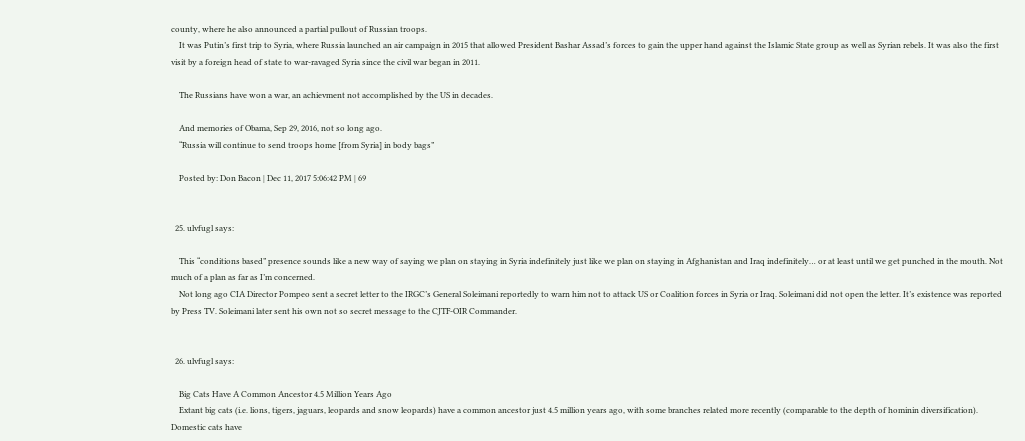county, where he also announced a partial pullout of Russian troops.
    It was Putin’s first trip to Syria, where Russia launched an air campaign in 2015 that allowed President Bashar Assad’s forces to gain the upper hand against the Islamic State group as well as Syrian rebels. It was also the first visit by a foreign head of state to war-ravaged Syria since the civil war began in 2011.

    The Russians have won a war, an achievment not accomplished by the US in decades.

    And memories of Obama, Sep 29, 2016, not so long ago.
    “Russia will continue to send troops home [from Syria] in body bags”

    Posted by: Don Bacon | Dec 11, 2017 5:06:42 PM | 69


  25. ulvfugl says:

    This “conditions based” presence sounds like a new way of saying we plan on staying in Syria indefinitely just like we plan on staying in Afghanistan and Iraq indefinitely… or at least until we get punched in the mouth. Not much of a plan as far as I’m concerned.
    Not long ago CIA Director Pompeo sent a secret letter to the IRGC’s General Soleimani reportedly to warn him not to attack US or Coalition forces in Syria or Iraq. Soleimani did not open the letter. It’s existence was reported by Press TV. Soleimani later sent his own not so secret message to the CJTF-OIR Commander.


  26. ulvfugl says:

    Big Cats Have A Common Ancestor 4.5 Million Years Ago
    Extant big cats (i.e. lions, tigers, jaguars, leopards and snow leopards) have a common ancestor just 4.5 million years ago, with some branches related more recently (comparable to the depth of hominin diversification). Domestic cats have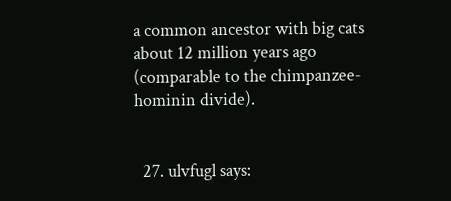a common ancestor with big cats about 12 million years ago (comparable to the chimpanzee-hominin divide).


  27. ulvfugl says: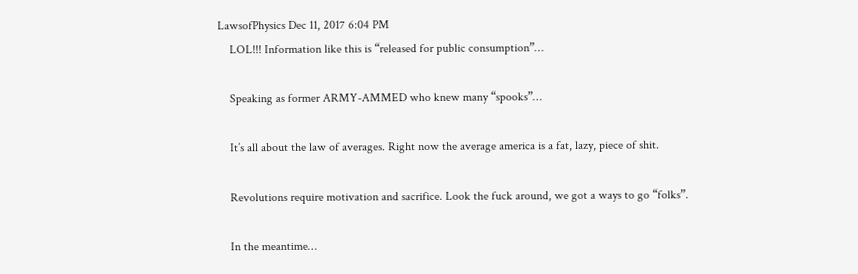LawsofPhysics Dec 11, 2017 6:04 PM
    LOL!!! Information like this is “released for public consumption”…

    Speaking as former ARMY-AMMED who knew many “spooks”…

    It’s all about the law of averages. Right now the average america is a fat, lazy, piece of shit.

    Revolutions require motivation and sacrifice. Look the fuck around, we got a ways to go “folks”.

    In the meantime…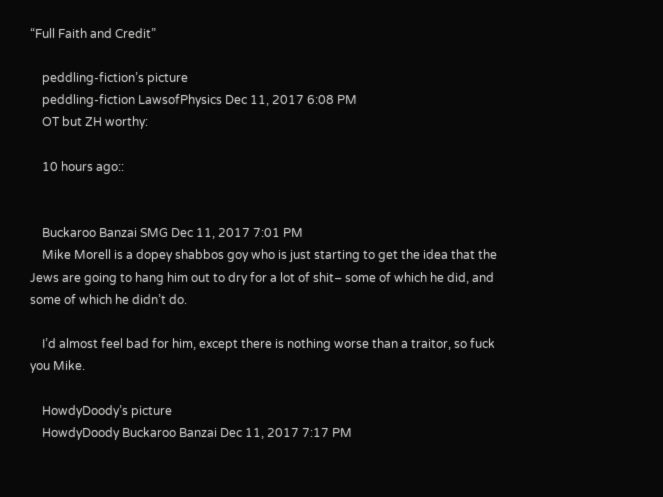“Full Faith and Credit”

    peddling-fiction’s picture
    peddling-fiction LawsofPhysics Dec 11, 2017 6:08 PM
    OT but ZH worthy:

    10 hours ago::


    Buckaroo Banzai SMG Dec 11, 2017 7:01 PM
    Mike Morell is a dopey shabbos goy who is just starting to get the idea that the Jews are going to hang him out to dry for a lot of shit– some of which he did, and some of which he didn’t do.

    I’d almost feel bad for him, except there is nothing worse than a traitor, so fuck you Mike.

    HowdyDoody’s picture
    HowdyDoody Buckaroo Banzai Dec 11, 2017 7:17 PM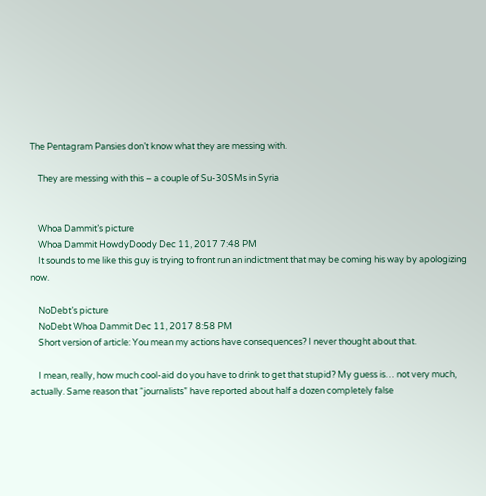The Pentagram Pansies don’t know what they are messing with.

    They are messing with this – a couple of Su-30SMs in Syria


    Whoa Dammit’s picture
    Whoa Dammit HowdyDoody Dec 11, 2017 7:48 PM
    It sounds to me like this guy is trying to front run an indictment that may be coming his way by apologizing now.

    NoDebt’s picture
    NoDebt Whoa Dammit Dec 11, 2017 8:58 PM
    Short version of article: You mean my actions have consequences? I never thought about that.

    I mean, really, how much cool-aid do you have to drink to get that stupid? My guess is… not very much, actually. Same reason that “journalists” have reported about half a dozen completely false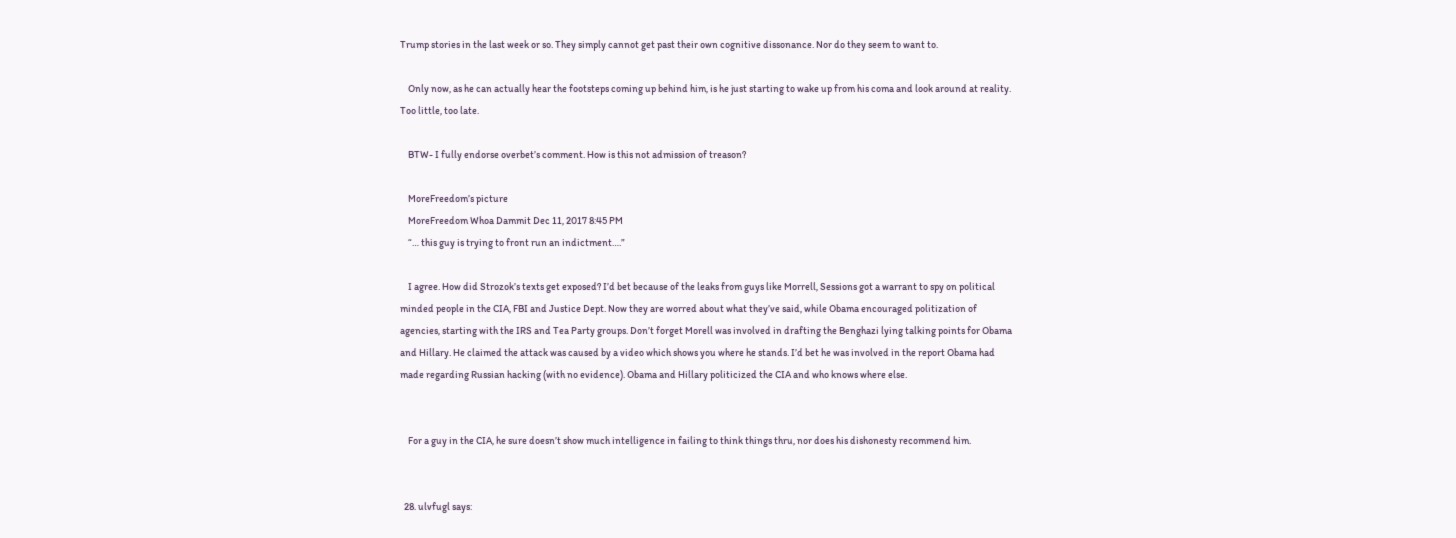Trump stories in the last week or so. They simply cannot get past their own cognitive dissonance. Nor do they seem to want to.

    Only now, as he can actually hear the footsteps coming up behind him, is he just starting to wake up from his coma and look around at reality. Too little, too late.

    BTW- I fully endorse overbet’s comment. How is this not admission of treason?

    MoreFreedom’s picture
    MoreFreedom Whoa Dammit Dec 11, 2017 8:45 PM
    “… this guy is trying to front run an indictment….”

    I agree. How did Strozok’s texts get exposed? I’d bet because of the leaks from guys like Morrell, Sessions got a warrant to spy on political minded people in the CIA, FBI and Justice Dept. Now they are worred about what they’ve said, while Obama encouraged politization of agencies, starting with the IRS and Tea Party groups. Don’t forget Morell was involved in drafting the Benghazi lying talking points for Obama and Hillary. He claimed the attack was caused by a video which shows you where he stands. I’d bet he was involved in the report Obama had made regarding Russian hacking (with no evidence). Obama and Hillary politicized the CIA and who knows where else.


    For a guy in the CIA, he sure doesn’t show much intelligence in failing to think things thru, nor does his dishonesty recommend him.


  28. ulvfugl says: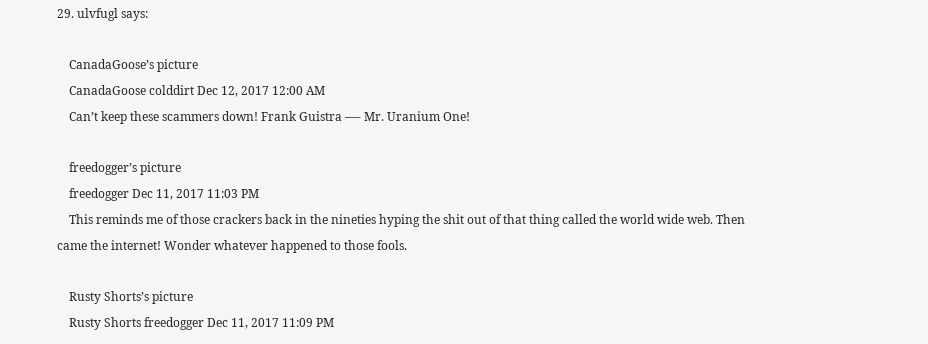29. ulvfugl says:

    CanadaGoose’s picture
    CanadaGoose colddirt Dec 12, 2017 12:00 AM
    Can’t keep these scammers down! Frank Guistra —- Mr. Uranium One!

    freedogger’s picture
    freedogger Dec 11, 2017 11:03 PM
    This reminds me of those crackers back in the nineties hyping the shit out of that thing called the world wide web. Then came the internet! Wonder whatever happened to those fools.

    Rusty Shorts’s picture
    Rusty Shorts freedogger Dec 11, 2017 11:09 PM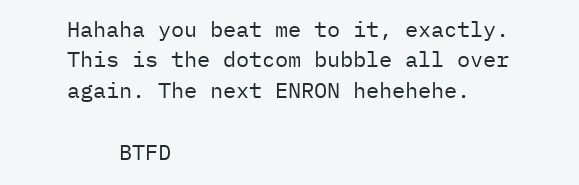Hahaha you beat me to it, exactly. This is the dotcom bubble all over again. The next ENRON hehehehe.

    BTFD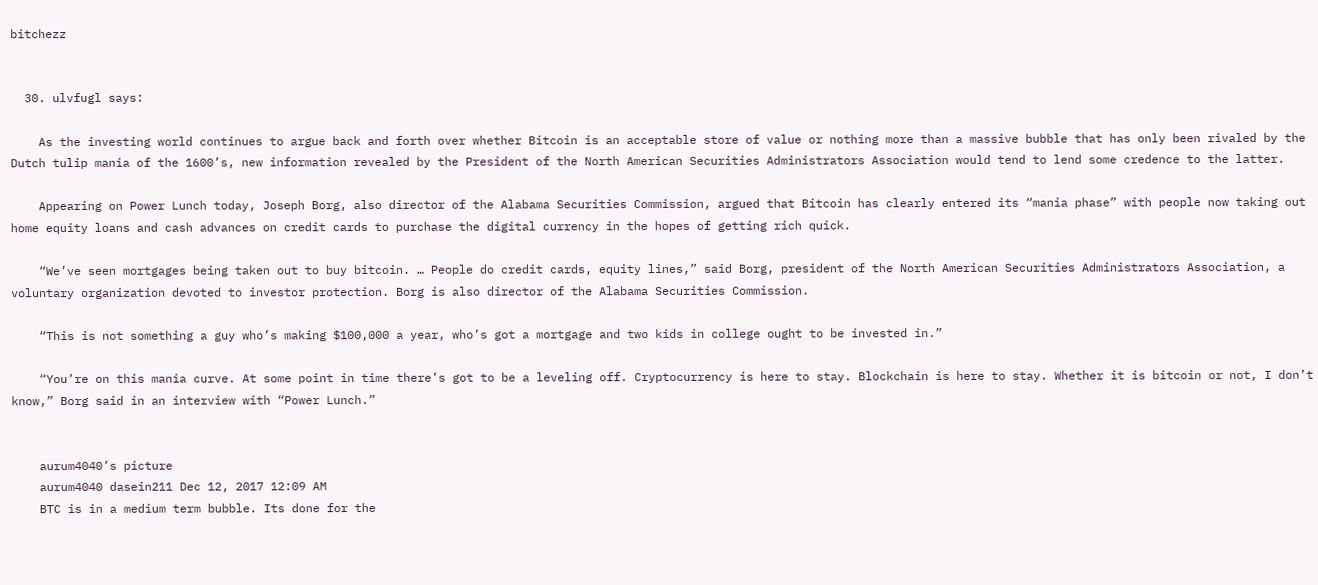bitchezz


  30. ulvfugl says:

    As the investing world continues to argue back and forth over whether Bitcoin is an acceptable store of value or nothing more than a massive bubble that has only been rivaled by the Dutch tulip mania of the 1600’s, new information revealed by the President of the North American Securities Administrators Association would tend to lend some credence to the latter.

    Appearing on Power Lunch today, Joseph Borg, also director of the Alabama Securities Commission, argued that Bitcoin has clearly entered its “mania phase” with people now taking out home equity loans and cash advances on credit cards to purchase the digital currency in the hopes of getting rich quick.

    “We’ve seen mortgages being taken out to buy bitcoin. … People do credit cards, equity lines,” said Borg, president of the North American Securities Administrators Association, a voluntary organization devoted to investor protection. Borg is also director of the Alabama Securities Commission.

    “This is not something a guy who’s making $100,000 a year, who’s got a mortgage and two kids in college ought to be invested in.”

    “You’re on this mania curve. At some point in time there’s got to be a leveling off. Cryptocurrency is here to stay. Blockchain is here to stay. Whether it is bitcoin or not, I don’t know,” Borg said in an interview with “Power Lunch.”


    aurum4040’s picture
    aurum4040 dasein211 Dec 12, 2017 12:09 AM
    BTC is in a medium term bubble. Its done for the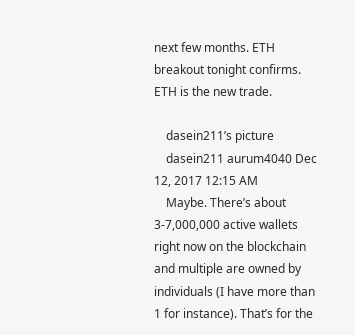next few months. ETH breakout tonight confirms. ETH is the new trade.

    dasein211’s picture
    dasein211 aurum4040 Dec 12, 2017 12:15 AM
    Maybe. There’s about 3-7,000,000 active wallets right now on the blockchain and multiple are owned by individuals (I have more than 1 for instance). That’s for the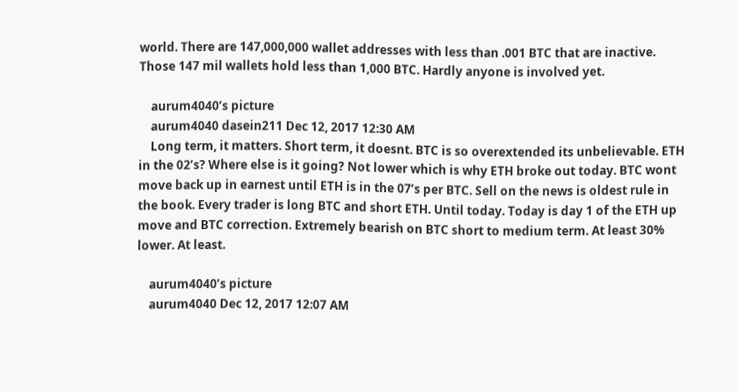world. There are 147,000,000 wallet addresses with less than .001 BTC that are inactive. Those 147 mil wallets hold less than 1,000 BTC. Hardly anyone is involved yet.

    aurum4040’s picture
    aurum4040 dasein211 Dec 12, 2017 12:30 AM
    Long term, it matters. Short term, it doesnt. BTC is so overextended its unbelievable. ETH in the 02’s? Where else is it going? Not lower which is why ETH broke out today. BTC wont move back up in earnest until ETH is in the 07’s per BTC. Sell on the news is oldest rule in the book. Every trader is long BTC and short ETH. Until today. Today is day 1 of the ETH up move and BTC correction. Extremely bearish on BTC short to medium term. At least 30% lower. At least.

    aurum4040’s picture
    aurum4040 Dec 12, 2017 12:07 AM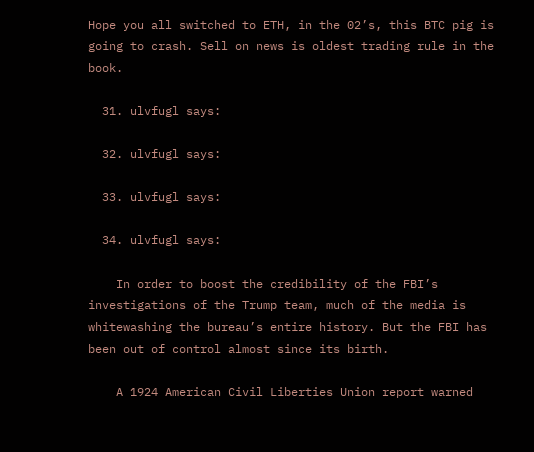Hope you all switched to ETH, in the 02’s, this BTC pig is going to crash. Sell on news is oldest trading rule in the book.

  31. ulvfugl says:

  32. ulvfugl says:

  33. ulvfugl says:

  34. ulvfugl says:

    In order to boost the credibility of the FBI’s investigations of the Trump team, much of the media is whitewashing the bureau’s entire history. But the FBI has been out of control almost since its birth.

    A 1924 American Civil Liberties Union report warned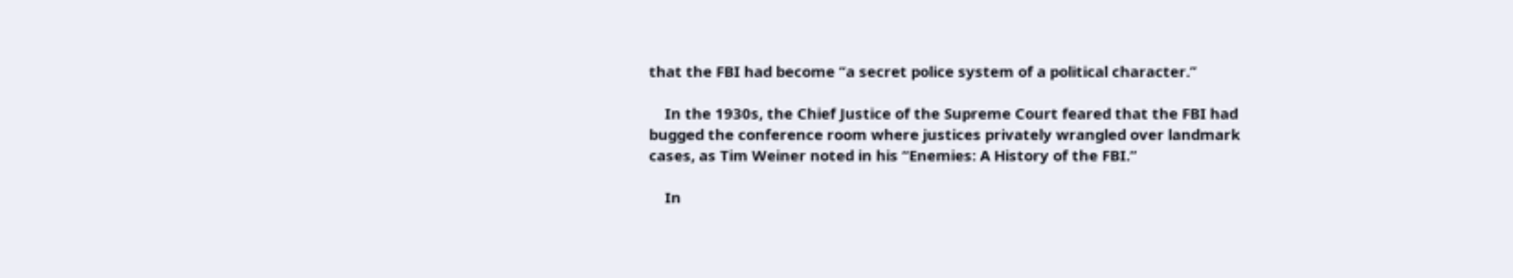that the FBI had become “a secret police system of a political character.”

    In the 1930s, the Chief Justice of the Supreme Court feared that the FBI had bugged the conference room where justices privately wrangled over landmark cases, as Tim Weiner noted in his “Enemies: A History of the FBI.”

    In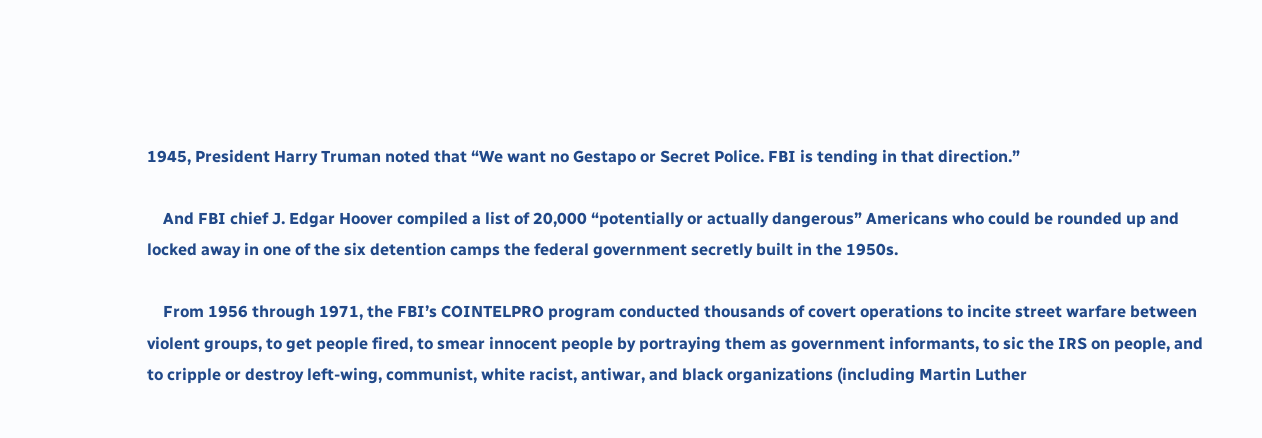1945, President Harry Truman noted that “We want no Gestapo or Secret Police. FBI is tending in that direction.”

    And FBI chief J. Edgar Hoover compiled a list of 20,000 “potentially or actually dangerous” Americans who could be rounded up and locked away in one of the six detention camps the federal government secretly built in the 1950s.

    From 1956 through 1971, the FBI’s COINTELPRO program conducted thousands of covert operations to incite street warfare between violent groups, to get people fired, to smear innocent people by portraying them as government informants, to sic the IRS on people, and to cripple or destroy left-wing, communist, white racist, antiwar, and black organizations (including Martin Luther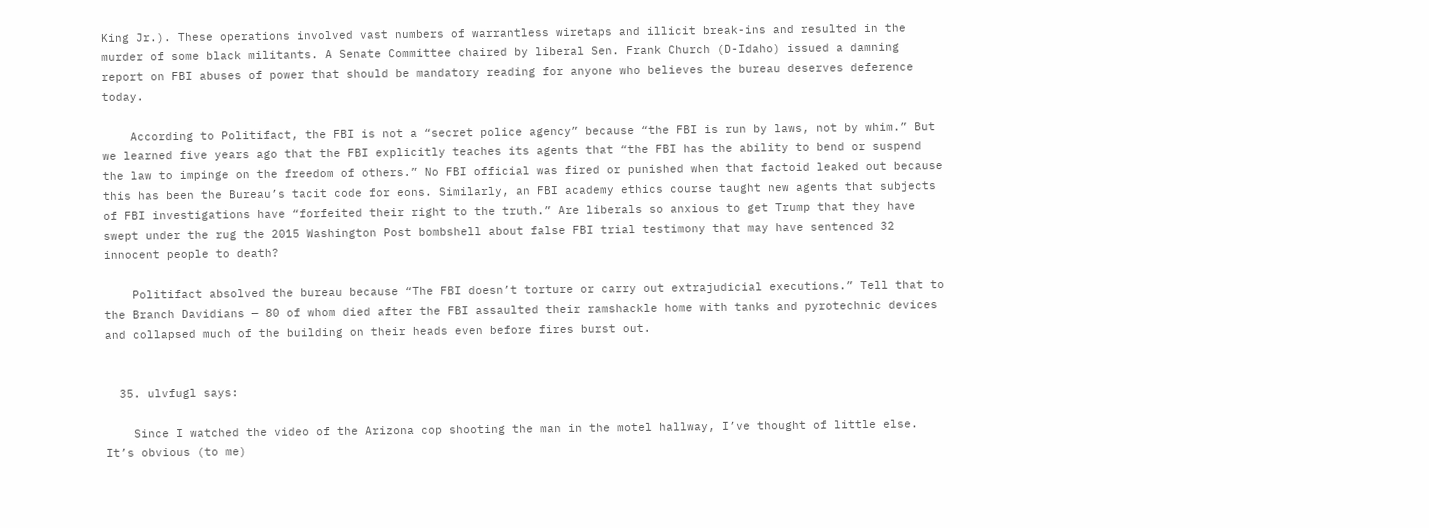King Jr.). These operations involved vast numbers of warrantless wiretaps and illicit break-ins and resulted in the murder of some black militants. A Senate Committee chaired by liberal Sen. Frank Church (D-Idaho) issued a damning report on FBI abuses of power that should be mandatory reading for anyone who believes the bureau deserves deference today.

    According to Politifact, the FBI is not a “secret police agency” because “the FBI is run by laws, not by whim.” But we learned five years ago that the FBI explicitly teaches its agents that “the FBI has the ability to bend or suspend the law to impinge on the freedom of others.” No FBI official was fired or punished when that factoid leaked out because this has been the Bureau’s tacit code for eons. Similarly, an FBI academy ethics course taught new agents that subjects of FBI investigations have “forfeited their right to the truth.” Are liberals so anxious to get Trump that they have swept under the rug the 2015 Washington Post bombshell about false FBI trial testimony that may have sentenced 32 innocent people to death?

    Politifact absolved the bureau because “The FBI doesn’t torture or carry out extrajudicial executions.” Tell that to the Branch Davidians — 80 of whom died after the FBI assaulted their ramshackle home with tanks and pyrotechnic devices and collapsed much of the building on their heads even before fires burst out.


  35. ulvfugl says:

    Since I watched the video of the Arizona cop shooting the man in the motel hallway, I’ve thought of little else. It’s obvious (to me)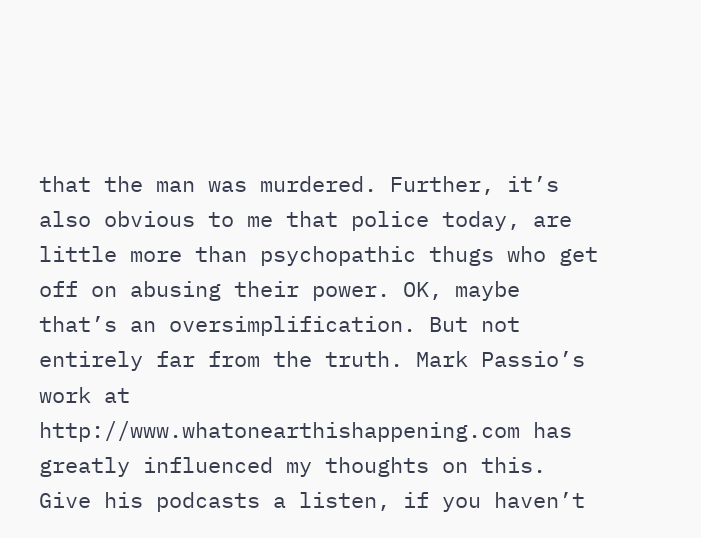that the man was murdered. Further, it’s also obvious to me that police today, are little more than psychopathic thugs who get off on abusing their power. OK, maybe that’s an oversimplification. But not entirely far from the truth. Mark Passio’s work at http://www.whatonearthishappening.com has greatly influenced my thoughts on this. Give his podcasts a listen, if you haven’t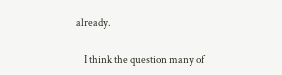already.

    I think the question many of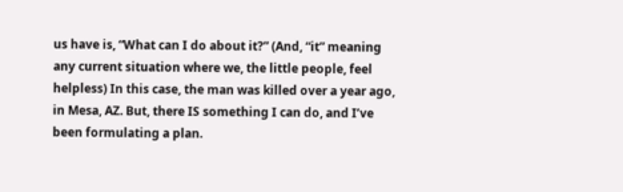us have is, “What can I do about it?” (And, “it” meaning any current situation where we, the little people, feel helpless) In this case, the man was killed over a year ago, in Mesa, AZ. But, there IS something I can do, and I’ve been formulating a plan.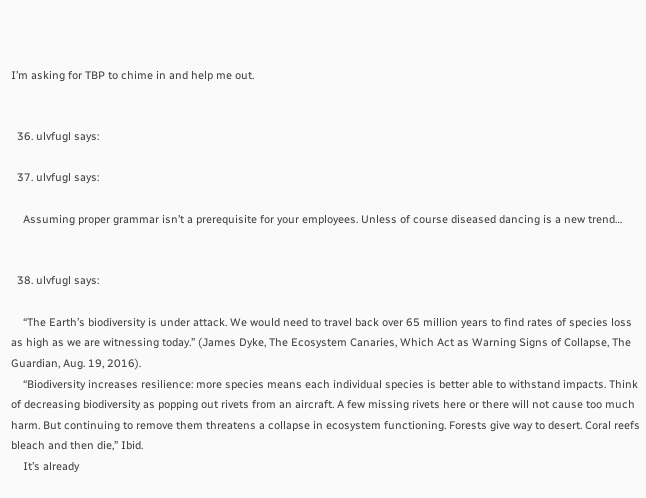I’m asking for TBP to chime in and help me out.


  36. ulvfugl says:

  37. ulvfugl says:

    Assuming proper grammar isn’t a prerequisite for your employees. Unless of course diseased dancing is a new trend…


  38. ulvfugl says:

    “The Earth’s biodiversity is under attack. We would need to travel back over 65 million years to find rates of species loss as high as we are witnessing today.” (James Dyke, The Ecosystem Canaries, Which Act as Warning Signs of Collapse, The Guardian, Aug. 19, 2016).
    “Biodiversity increases resilience: more species means each individual species is better able to withstand impacts. Think of decreasing biodiversity as popping out rivets from an aircraft. A few missing rivets here or there will not cause too much harm. But continuing to remove them threatens a collapse in ecosystem functioning. Forests give way to desert. Coral reefs bleach and then die,” Ibid.
    It’s already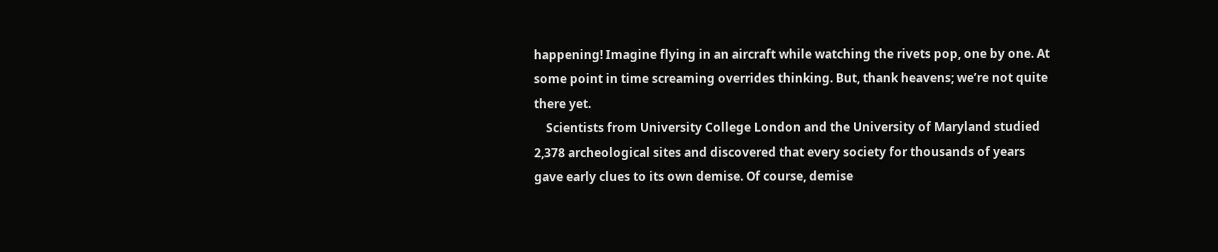happening! Imagine flying in an aircraft while watching the rivets pop, one by one. At some point in time screaming overrides thinking. But, thank heavens; we’re not quite there yet.
    Scientists from University College London and the University of Maryland studied 2,378 archeological sites and discovered that every society for thousands of years gave early clues to its own demise. Of course, demise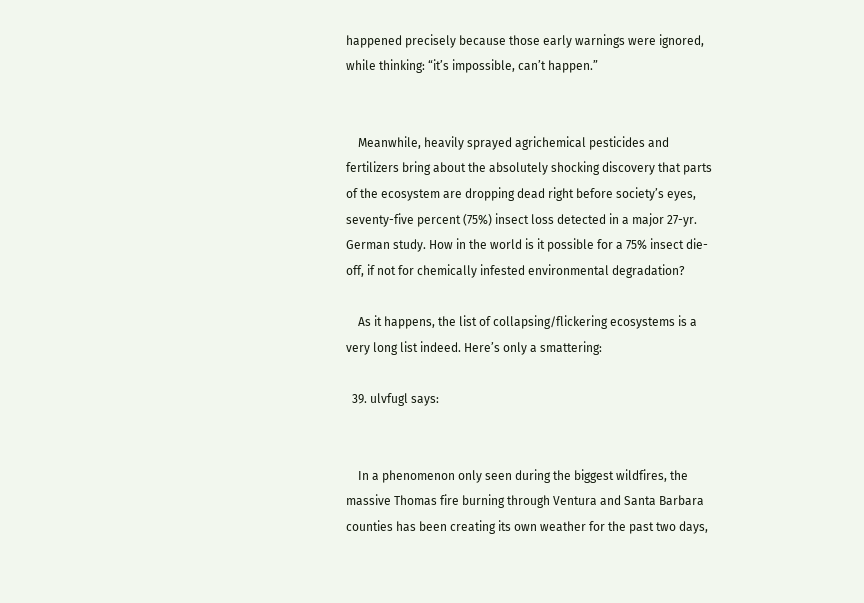happened precisely because those early warnings were ignored, while thinking: “it’s impossible, can’t happen.”


    Meanwhile, heavily sprayed agrichemical pesticides and fertilizers bring about the absolutely shocking discovery that parts of the ecosystem are dropping dead right before society’s eyes, seventy-five percent (75%) insect loss detected in a major 27-yr. German study. How in the world is it possible for a 75% insect die-off, if not for chemically infested environmental degradation?

    As it happens, the list of collapsing/flickering ecosystems is a very long list indeed. Here’s only a smattering:

  39. ulvfugl says:


    In a phenomenon only seen during the biggest wildfires, the massive Thomas fire burning through Ventura and Santa Barbara counties has been creating its own weather for the past two days,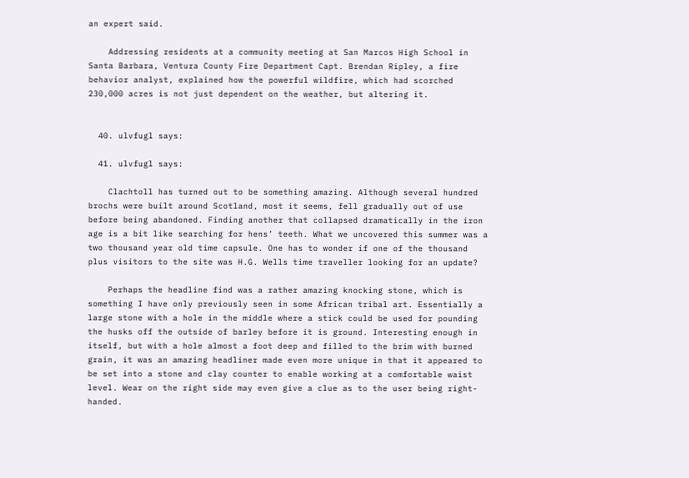an expert said.

    Addressing residents at a community meeting at San Marcos High School in Santa Barbara, Ventura County Fire Department Capt. Brendan Ripley, a fire behavior analyst, explained how the powerful wildfire, which had scorched 230,000 acres is not just dependent on the weather, but altering it.


  40. ulvfugl says:

  41. ulvfugl says:

    Clachtoll has turned out to be something amazing. Although several hundred brochs were built around Scotland, most it seems, fell gradually out of use before being abandoned. Finding another that collapsed dramatically in the iron age is a bit like searching for hens’ teeth. What we uncovered this summer was a two thousand year old time capsule. One has to wonder if one of the thousand plus visitors to the site was H.G. Wells time traveller looking for an update?

    Perhaps the headline find was a rather amazing knocking stone, which is something I have only previously seen in some African tribal art. Essentially a large stone with a hole in the middle where a stick could be used for pounding the husks off the outside of barley before it is ground. Interesting enough in itself, but with a hole almost a foot deep and filled to the brim with burned grain, it was an amazing headliner made even more unique in that it appeared to be set into a stone and clay counter to enable working at a comfortable waist level. Wear on the right side may even give a clue as to the user being right-handed.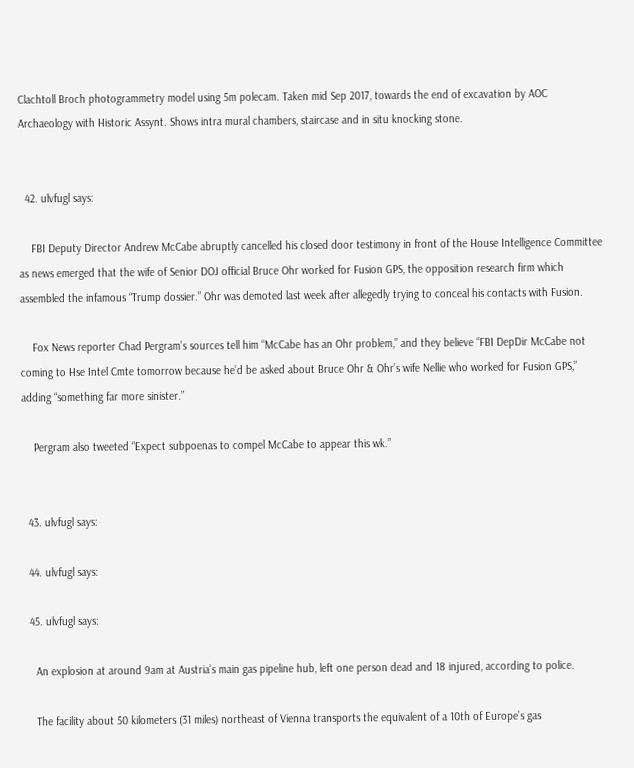Clachtoll Broch photogrammetry model using 5m polecam. Taken mid Sep 2017, towards the end of excavation by AOC Archaeology with Historic Assynt. Shows intra mural chambers, staircase and in situ knocking stone.


  42. ulvfugl says:

    FBI Deputy Director Andrew McCabe abruptly cancelled his closed door testimony in front of the House Intelligence Committee as news emerged that the wife of Senior DOJ official Bruce Ohr worked for Fusion GPS, the opposition research firm which assembled the infamous “Trump dossier.” Ohr was demoted last week after allegedly trying to conceal his contacts with Fusion.

    Fox News reporter Chad Pergram’s sources tell him “McCabe has an Ohr problem,” and they believe “FBI DepDir McCabe not coming to Hse Intel Cmte tomorrow because he’d be asked about Bruce Ohr & Ohr’s wife Nellie who worked for Fusion GPS,” adding “something far more sinister.”

    Pergram also tweeted “Expect subpoenas to compel McCabe to appear this wk.”


  43. ulvfugl says:

  44. ulvfugl says:

  45. ulvfugl says:

    An explosion at around 9am at Austria’s main gas pipeline hub, left one person dead and 18 injured, according to police.

    The facility about 50 kilometers (31 miles) northeast of Vienna transports the equivalent of a 10th of Europe’s gas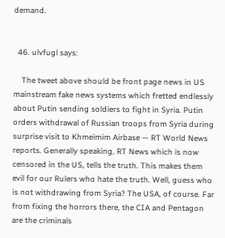demand.


  46. ulvfugl says:

    The tweet above should be front page news in US mainstream fake news systems which fretted endlessly about Putin sending soldiers to fight in Syria. Putin orders withdrawal of Russian troops from Syria during surprise visit to Khmeimim Airbase — RT World News reports. Generally speaking, RT News which is now censored in the US, tells the truth. This makes them evil for our Rulers who hate the truth. Well, guess who is not withdrawing from Syria? The USA, of course. Far from fixing the horrors there, the CIA and Pentagon are the criminals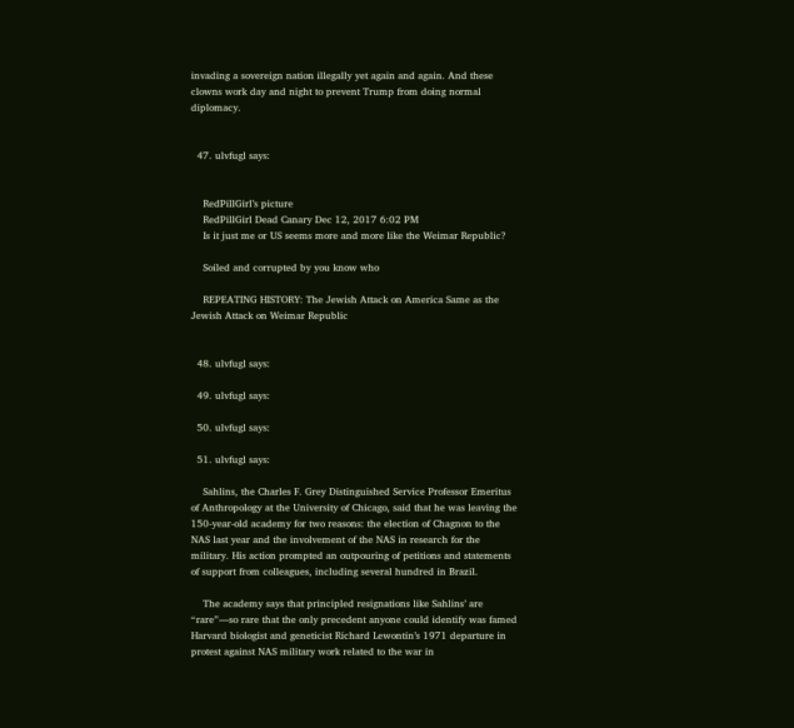invading a sovereign nation illegally yet again and again. And these clowns work day and night to prevent Trump from doing normal diplomacy.


  47. ulvfugl says:


    RedPillGirl’s picture
    RedPillGirl Dead Canary Dec 12, 2017 6:02 PM
    Is it just me or US seems more and more like the Weimar Republic?

    Soiled and corrupted by you know who

    REPEATING HISTORY: The Jewish Attack on America Same as the Jewish Attack on Weimar Republic


  48. ulvfugl says:

  49. ulvfugl says:

  50. ulvfugl says:

  51. ulvfugl says:

    Sahlins, the Charles F. Grey Distinguished Service Professor Emeritus of Anthropology at the University of Chicago, said that he was leaving the 150-year-old academy for two reasons: the election of Chagnon to the NAS last year and the involvement of the NAS in research for the military. His action prompted an outpouring of petitions and statements of support from colleagues, including several hundred in Brazil.

    The academy says that principled resignations like Sahlins’ are “rare”—so rare that the only precedent anyone could identify was famed Harvard biologist and geneticist Richard Lewontin’s 1971 departure in protest against NAS military work related to the war in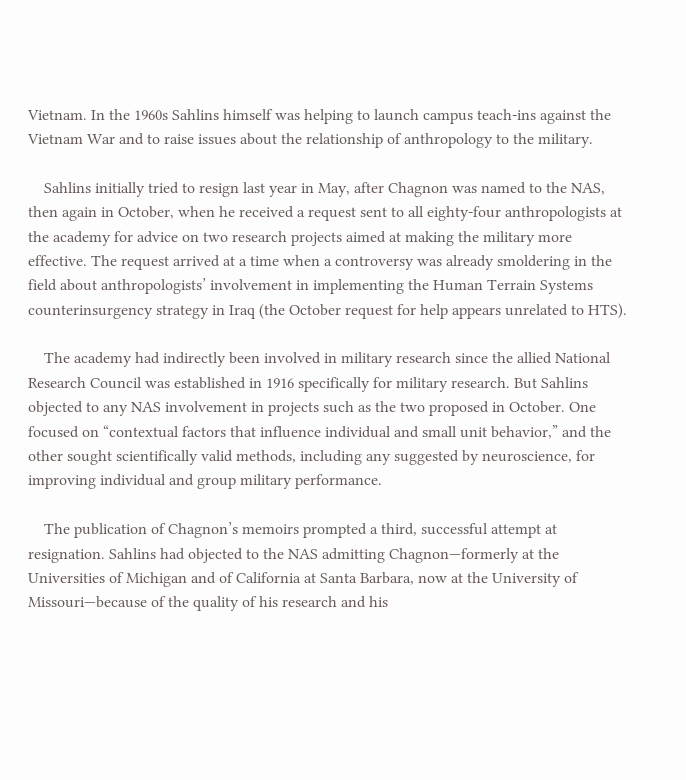Vietnam. In the 1960s Sahlins himself was helping to launch campus teach-ins against the Vietnam War and to raise issues about the relationship of anthropology to the military.

    Sahlins initially tried to resign last year in May, after Chagnon was named to the NAS, then again in October, when he received a request sent to all eighty-four anthropologists at the academy for advice on two research projects aimed at making the military more effective. The request arrived at a time when a controversy was already smoldering in the field about anthropologists’ involvement in implementing the Human Terrain Systems counterinsurgency strategy in Iraq (the October request for help appears unrelated to HTS).

    The academy had indirectly been involved in military research since the allied National Research Council was established in 1916 specifically for military research. But Sahlins objected to any NAS involvement in projects such as the two proposed in October. One focused on “contextual factors that influence individual and small unit behavior,” and the other sought scientifically valid methods, including any suggested by neuroscience, for improving individual and group military performance.

    The publication of Chagnon’s memoirs prompted a third, successful attempt at resignation. Sahlins had objected to the NAS admitting Chagnon—formerly at the Universities of Michigan and of California at Santa Barbara, now at the University of Missouri—because of the quality of his research and his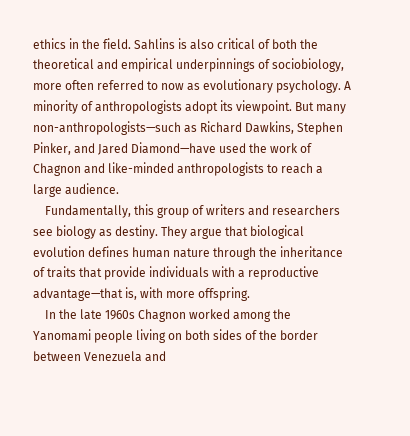ethics in the field. Sahlins is also critical of both the theoretical and empirical underpinnings of sociobiology, more often referred to now as evolutionary psychology. A minority of anthropologists adopt its viewpoint. But many non-anthropologists—such as Richard Dawkins, Stephen Pinker, and Jared Diamond—have used the work of Chagnon and like-minded anthropologists to reach a large audience.
    Fundamentally, this group of writers and researchers see biology as destiny. They argue that biological evolution defines human nature through the inheritance of traits that provide individuals with a reproductive advantage—that is, with more offspring.
    In the late 1960s Chagnon worked among the Yanomami people living on both sides of the border between Venezuela and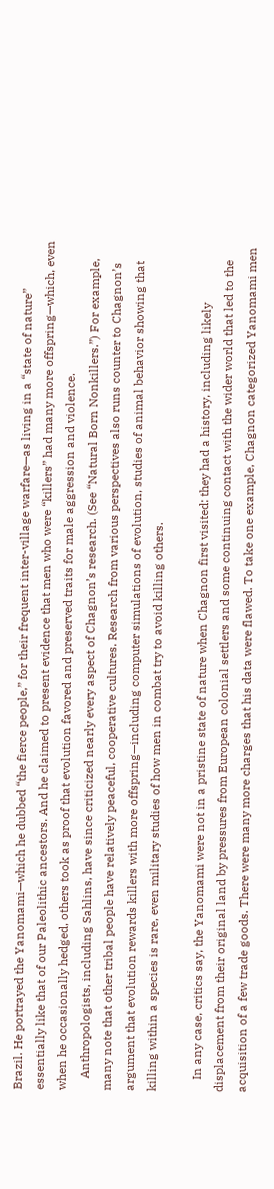Brazil. He portrayed the Yanomami—which he dubbed “the fierce people,” for their frequent inter-village warfare—as living in a “state of nature” essentially like that of our Paleolithic ancestors. And he claimed to present evidence that men who were “killers” had many more offspring—which, even when he occasionally hedged, others took as proof that evolution favored and preserved traits for male aggression and violence.
    Anthropologists, including Sahlins, have since criticized nearly every aspect of Chagnon’s research. (See “Natural Born Nonkillers.”) For example, many note that other tribal people have relatively peaceful, cooperative cultures. Research from various perspectives also runs counter to Chagnon’s argument that evolution rewards killers with more offspring—including computer simulations of evolution, studies of animal behavior showing that killing within a species is rare, even military studies of how men in combat try to avoid killing others.

    In any case, critics say, the Yanomami were not in a pristine state of nature when Chagnon first visited: they had a history, including likely displacement from their original land by pressures from European colonial settlers and some continuing contact with the wider world that led to the acquisition of a few trade goods. There were many more charges that his data were flawed. To take one example, Chagnon categorized Yanomami men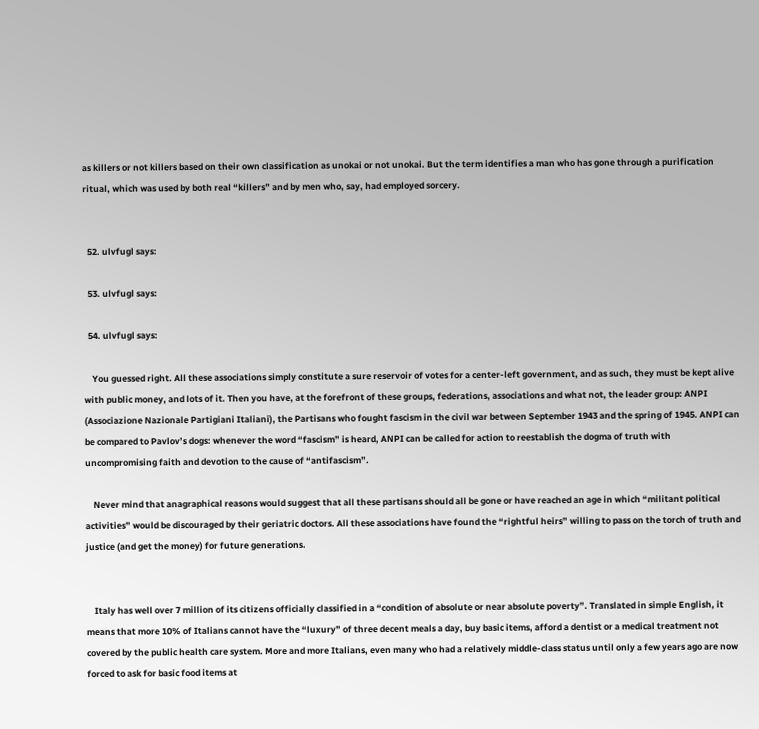as killers or not killers based on their own classification as unokai or not unokai. But the term identifies a man who has gone through a purification ritual, which was used by both real “killers” and by men who, say, had employed sorcery.


  52. ulvfugl says:

  53. ulvfugl says:

  54. ulvfugl says:

    You guessed right. All these associations simply constitute a sure reservoir of votes for a center-left government, and as such, they must be kept alive with public money, and lots of it. Then you have, at the forefront of these groups, federations, associations and what not, the leader group: ANPI (Associazione Nazionale Partigiani Italiani), the Partisans who fought fascism in the civil war between September 1943 and the spring of 1945. ANPI can be compared to Pavlov’s dogs: whenever the word “fascism” is heard, ANPI can be called for action to reestablish the dogma of truth with uncompromising faith and devotion to the cause of “antifascism”.

    Never mind that anagraphical reasons would suggest that all these partisans should all be gone or have reached an age in which “militant political activities” would be discouraged by their geriatric doctors. All these associations have found the “rightful heirs” willing to pass on the torch of truth and justice (and get the money) for future generations.


    Italy has well over 7 million of its citizens officially classified in a “condition of absolute or near absolute poverty”. Translated in simple English, it means that more 10% of Italians cannot have the “luxury” of three decent meals a day, buy basic items, afford a dentist or a medical treatment not covered by the public health care system. More and more Italians, even many who had a relatively middle-class status until only a few years ago are now forced to ask for basic food items at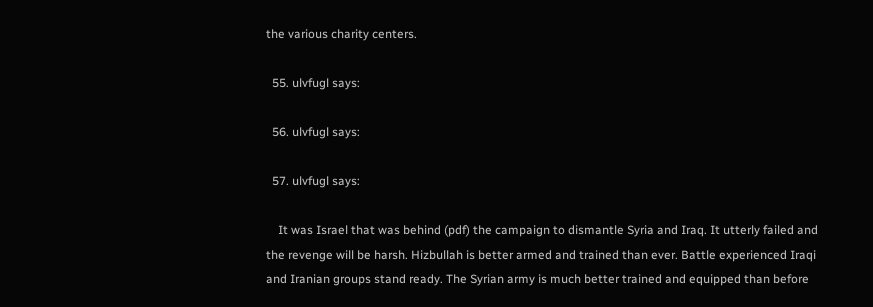the various charity centers.

  55. ulvfugl says:

  56. ulvfugl says:

  57. ulvfugl says:

    It was Israel that was behind (pdf) the campaign to dismantle Syria and Iraq. It utterly failed and the revenge will be harsh. Hizbullah is better armed and trained than ever. Battle experienced Iraqi and Iranian groups stand ready. The Syrian army is much better trained and equipped than before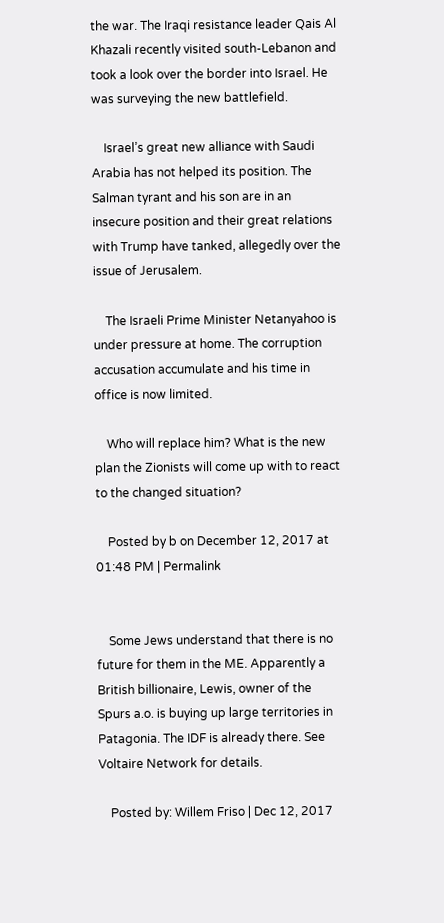the war. The Iraqi resistance leader Qais Al Khazali recently visited south-Lebanon and took a look over the border into Israel. He was surveying the new battlefield.

    Israel’s great new alliance with Saudi Arabia has not helped its position. The Salman tyrant and his son are in an insecure position and their great relations with Trump have tanked, allegedly over the issue of Jerusalem.

    The Israeli Prime Minister Netanyahoo is under pressure at home. The corruption accusation accumulate and his time in office is now limited.

    Who will replace him? What is the new plan the Zionists will come up with to react to the changed situation?

    Posted by b on December 12, 2017 at 01:48 PM | Permalink


    Some Jews understand that there is no future for them in the ME. Apparently a British billionaire, Lewis, owner of the Spurs a.o. is buying up large territories in Patagonia. The IDF is already there. See Voltaire Network for details.

    Posted by: Willem Friso | Dec 12, 2017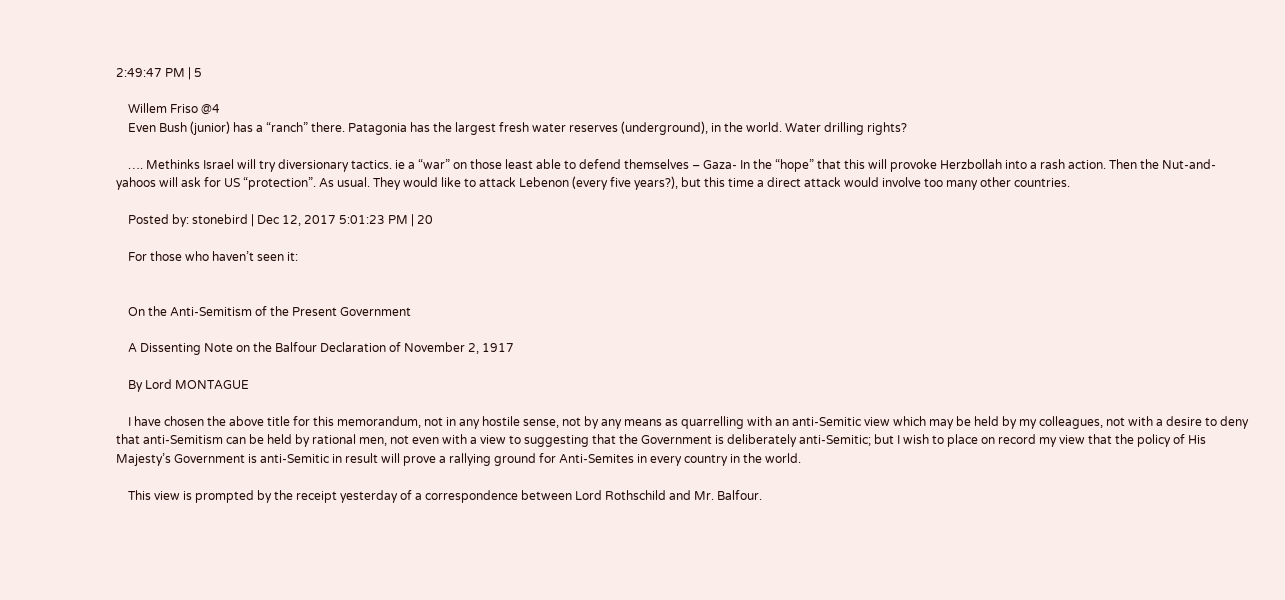2:49:47 PM | 5

    Willem Friso @4
    Even Bush (junior) has a “ranch” there. Patagonia has the largest fresh water reserves (underground), in the world. Water drilling rights?

    …. Methinks Israel will try diversionary tactics. ie a “war” on those least able to defend themselves – Gaza- In the “hope” that this will provoke Herzbollah into a rash action. Then the Nut-and-yahoos will ask for US “protection”. As usual. They would like to attack Lebenon (every five years?), but this time a direct attack would involve too many other countries.

    Posted by: stonebird | Dec 12, 2017 5:01:23 PM | 20

    For those who haven’t seen it:


    On the Anti-Semitism of the Present Government

    A Dissenting Note on the Balfour Declaration of November 2, 1917

    By Lord MONTAGUE

    I have chosen the above title for this memorandum, not in any hostile sense, not by any means as quarrelling with an anti-Semitic view which may be held by my colleagues, not with a desire to deny that anti-Semitism can be held by rational men, not even with a view to suggesting that the Government is deliberately anti-Semitic; but I wish to place on record my view that the policy of His Majesty’s Government is anti-Semitic in result will prove a rallying ground for Anti-Semites in every country in the world.

    This view is prompted by the receipt yesterday of a correspondence between Lord Rothschild and Mr. Balfour.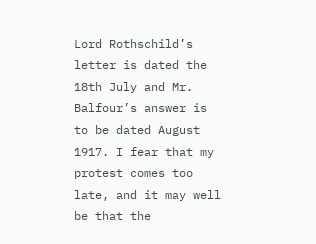Lord Rothschild’s letter is dated the 18th July and Mr. Balfour’s answer is to be dated August 1917. I fear that my protest comes too late, and it may well be that the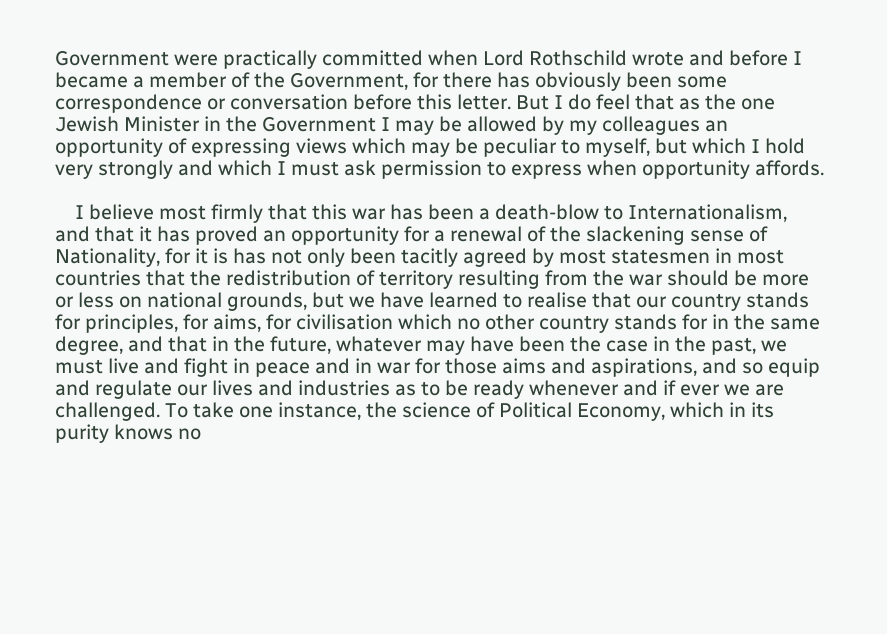Government were practically committed when Lord Rothschild wrote and before I became a member of the Government, for there has obviously been some correspondence or conversation before this letter. But I do feel that as the one Jewish Minister in the Government I may be allowed by my colleagues an opportunity of expressing views which may be peculiar to myself, but which I hold very strongly and which I must ask permission to express when opportunity affords.

    I believe most firmly that this war has been a death-blow to Internationalism, and that it has proved an opportunity for a renewal of the slackening sense of Nationality, for it is has not only been tacitly agreed by most statesmen in most countries that the redistribution of territory resulting from the war should be more or less on national grounds, but we have learned to realise that our country stands for principles, for aims, for civilisation which no other country stands for in the same degree, and that in the future, whatever may have been the case in the past, we must live and fight in peace and in war for those aims and aspirations, and so equip and regulate our lives and industries as to be ready whenever and if ever we are challenged. To take one instance, the science of Political Economy, which in its purity knows no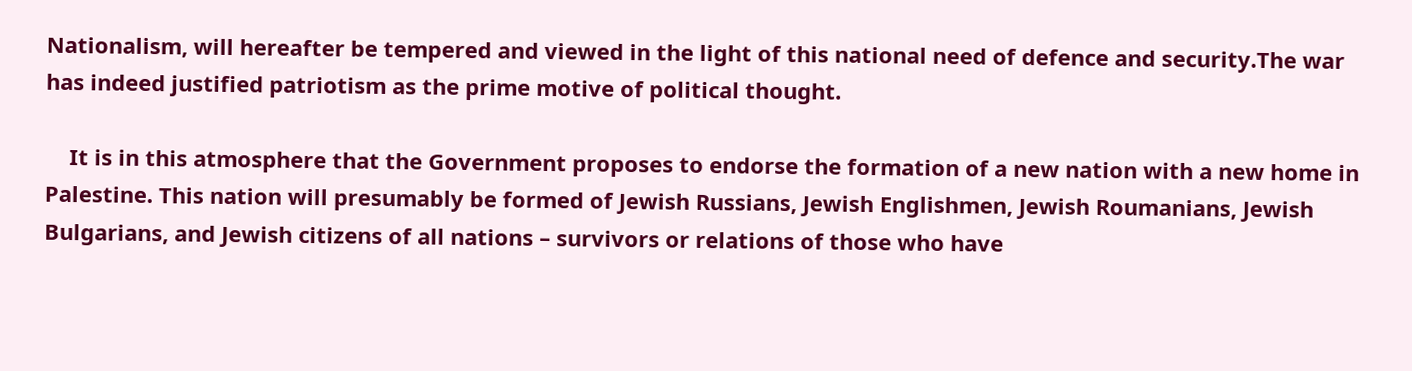Nationalism, will hereafter be tempered and viewed in the light of this national need of defence and security.The war has indeed justified patriotism as the prime motive of political thought.

    It is in this atmosphere that the Government proposes to endorse the formation of a new nation with a new home in Palestine. This nation will presumably be formed of Jewish Russians, Jewish Englishmen, Jewish Roumanians, Jewish Bulgarians, and Jewish citizens of all nations – survivors or relations of those who have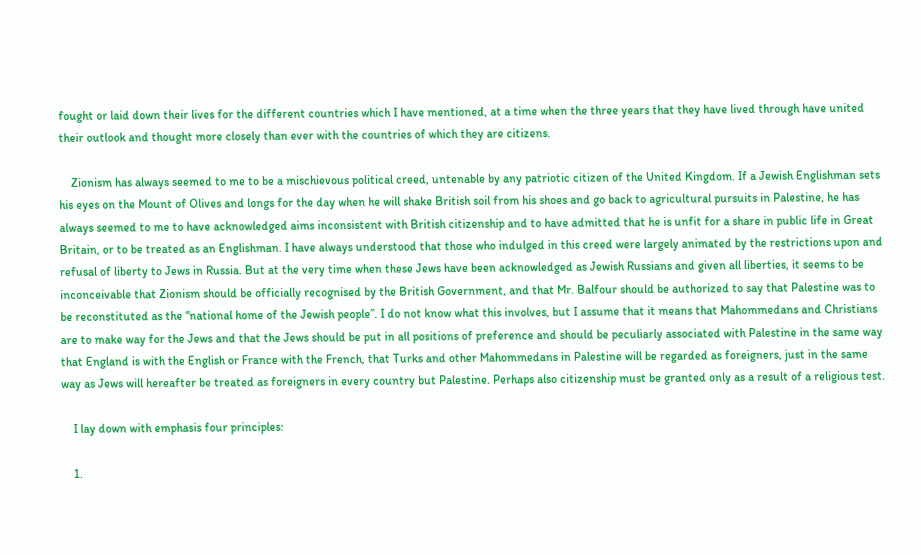fought or laid down their lives for the different countries which I have mentioned, at a time when the three years that they have lived through have united their outlook and thought more closely than ever with the countries of which they are citizens.

    Zionism has always seemed to me to be a mischievous political creed, untenable by any patriotic citizen of the United Kingdom. If a Jewish Englishman sets his eyes on the Mount of Olives and longs for the day when he will shake British soil from his shoes and go back to agricultural pursuits in Palestine, he has always seemed to me to have acknowledged aims inconsistent with British citizenship and to have admitted that he is unfit for a share in public life in Great Britain, or to be treated as an Englishman. I have always understood that those who indulged in this creed were largely animated by the restrictions upon and refusal of liberty to Jews in Russia. But at the very time when these Jews have been acknowledged as Jewish Russians and given all liberties, it seems to be inconceivable that Zionism should be officially recognised by the British Government, and that Mr. Balfour should be authorized to say that Palestine was to be reconstituted as the “national home of the Jewish people”. I do not know what this involves, but I assume that it means that Mahommedans and Christians are to make way for the Jews and that the Jews should be put in all positions of preference and should be peculiarly associated with Palestine in the same way that England is with the English or France with the French, that Turks and other Mahommedans in Palestine will be regarded as foreigners, just in the same way as Jews will hereafter be treated as foreigners in every country but Palestine. Perhaps also citizenship must be granted only as a result of a religious test.

    I lay down with emphasis four principles:

    1.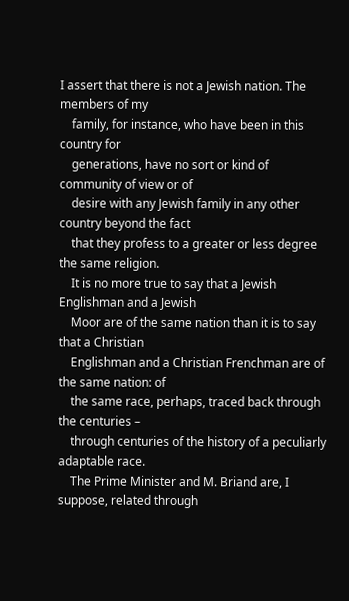I assert that there is not a Jewish nation. The members of my
    family, for instance, who have been in this country for
    generations, have no sort or kind of community of view or of
    desire with any Jewish family in any other country beyond the fact
    that they profess to a greater or less degree the same religion.
    It is no more true to say that a Jewish Englishman and a Jewish
    Moor are of the same nation than it is to say that a Christian
    Englishman and a Christian Frenchman are of the same nation: of
    the same race, perhaps, traced back through the centuries –
    through centuries of the history of a peculiarly adaptable race.
    The Prime Minister and M. Briand are, I suppose, related through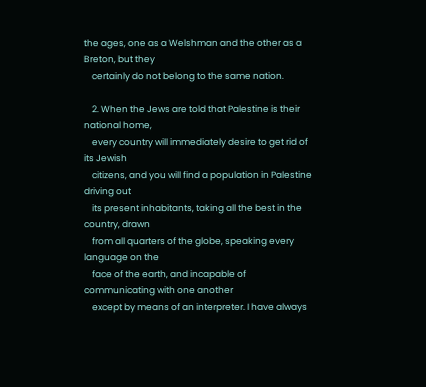the ages, one as a Welshman and the other as a Breton, but they
    certainly do not belong to the same nation.

    2. When the Jews are told that Palestine is their national home,
    every country will immediately desire to get rid of its Jewish
    citizens, and you will find a population in Palestine driving out
    its present inhabitants, taking all the best in the country, drawn
    from all quarters of the globe, speaking every language on the
    face of the earth, and incapable of communicating with one another
    except by means of an interpreter. I have always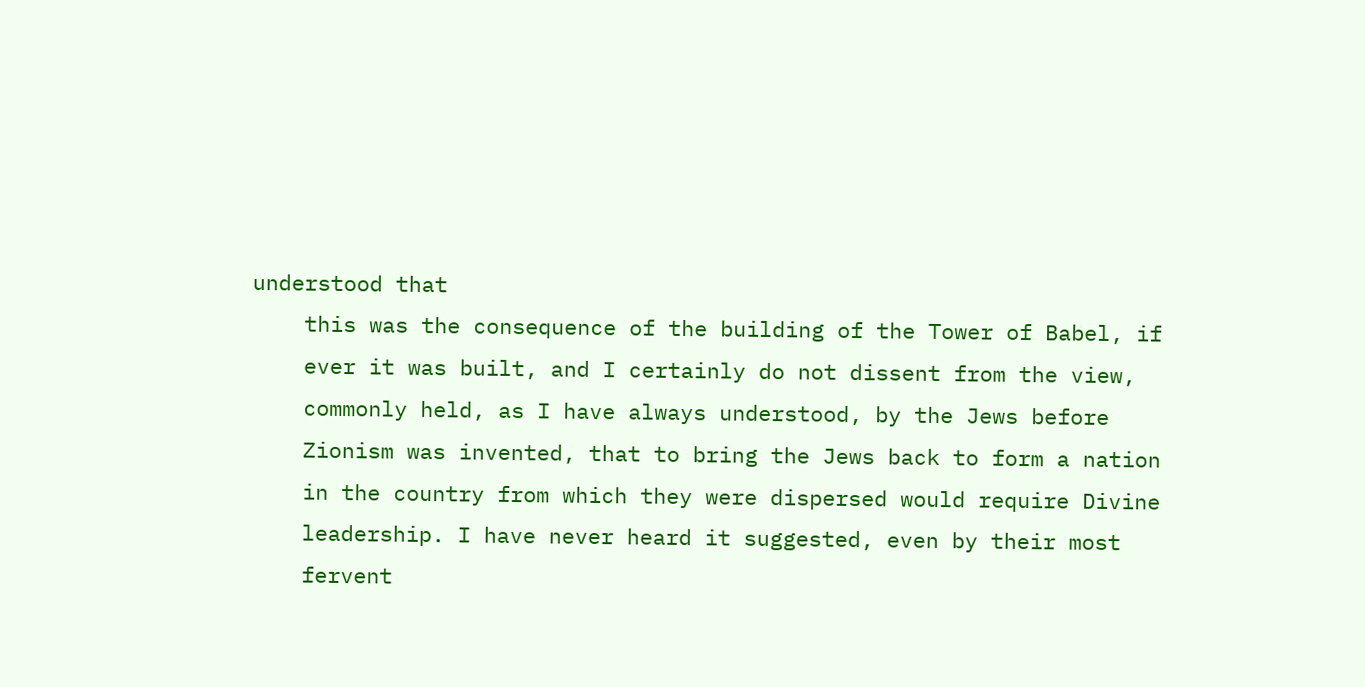understood that
    this was the consequence of the building of the Tower of Babel, if
    ever it was built, and I certainly do not dissent from the view,
    commonly held, as I have always understood, by the Jews before
    Zionism was invented, that to bring the Jews back to form a nation
    in the country from which they were dispersed would require Divine
    leadership. I have never heard it suggested, even by their most
    fervent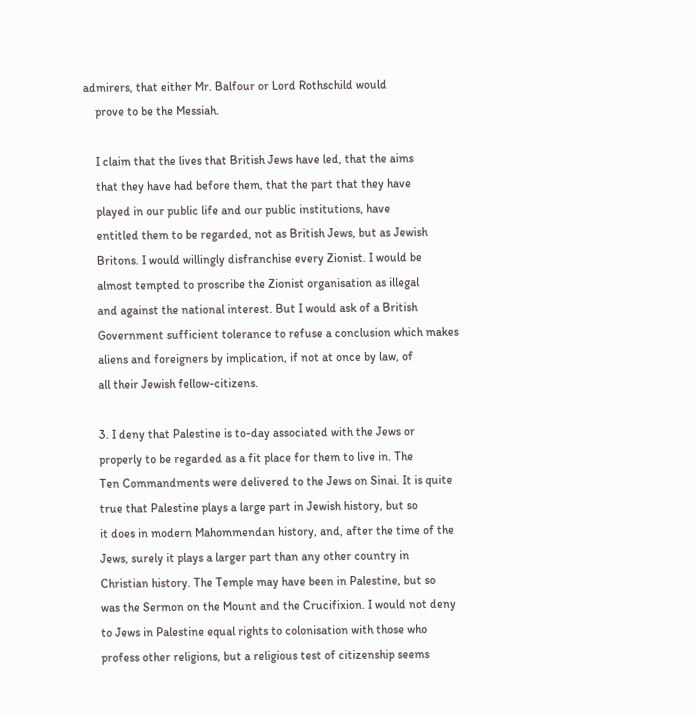admirers, that either Mr. Balfour or Lord Rothschild would
    prove to be the Messiah.

    I claim that the lives that British Jews have led, that the aims
    that they have had before them, that the part that they have
    played in our public life and our public institutions, have
    entitled them to be regarded, not as British Jews, but as Jewish
    Britons. I would willingly disfranchise every Zionist. I would be
    almost tempted to proscribe the Zionist organisation as illegal
    and against the national interest. But I would ask of a British
    Government sufficient tolerance to refuse a conclusion which makes
    aliens and foreigners by implication, if not at once by law, of
    all their Jewish fellow-citizens.

    3. I deny that Palestine is to-day associated with the Jews or
    properly to be regarded as a fit place for them to live in. The
    Ten Commandments were delivered to the Jews on Sinai. It is quite
    true that Palestine plays a large part in Jewish history, but so
    it does in modern Mahommendan history, and, after the time of the
    Jews, surely it plays a larger part than any other country in
    Christian history. The Temple may have been in Palestine, but so
    was the Sermon on the Mount and the Crucifixion. I would not deny
    to Jews in Palestine equal rights to colonisation with those who
    profess other religions, but a religious test of citizenship seems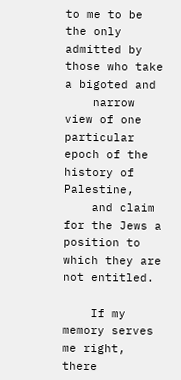to me to be the only admitted by those who take a bigoted and
    narrow view of one particular epoch of the history of Palestine,
    and claim for the Jews a position to which they are not entitled.

    If my memory serves me right, there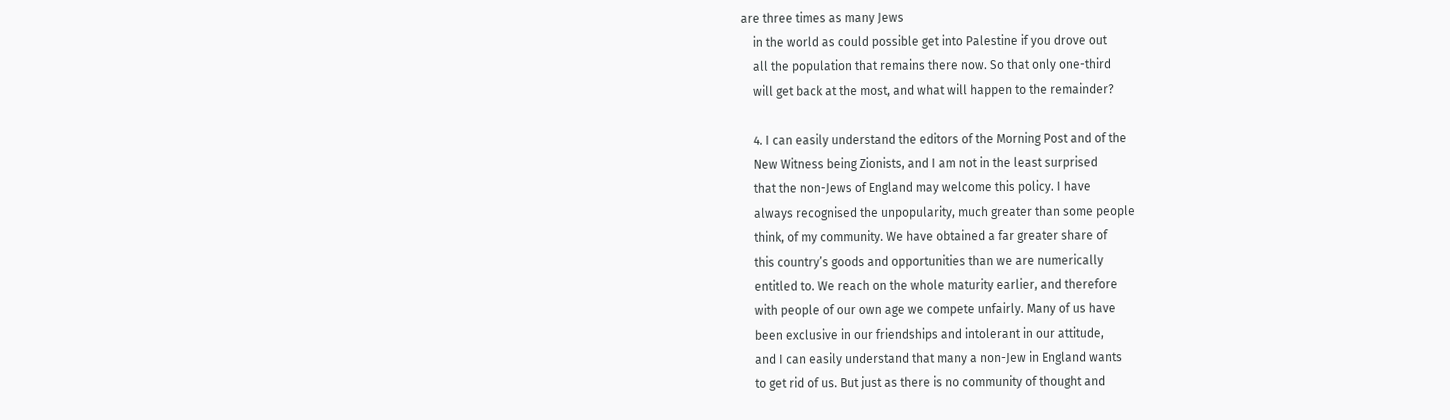are three times as many Jews
    in the world as could possible get into Palestine if you drove out
    all the population that remains there now. So that only one-third
    will get back at the most, and what will happen to the remainder?

    4. I can easily understand the editors of the Morning Post and of the
    New Witness being Zionists, and I am not in the least surprised
    that the non-Jews of England may welcome this policy. I have
    always recognised the unpopularity, much greater than some people
    think, of my community. We have obtained a far greater share of
    this country’s goods and opportunities than we are numerically
    entitled to. We reach on the whole maturity earlier, and therefore
    with people of our own age we compete unfairly. Many of us have
    been exclusive in our friendships and intolerant in our attitude,
    and I can easily understand that many a non-Jew in England wants
    to get rid of us. But just as there is no community of thought and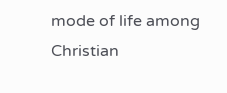mode of life among Christian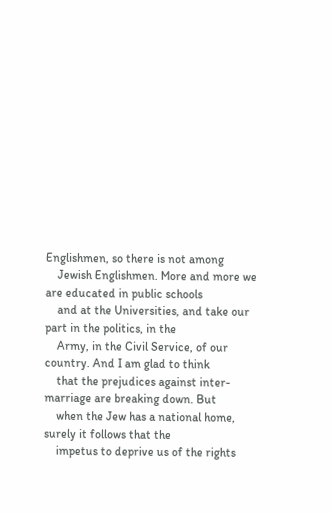Englishmen, so there is not among
    Jewish Englishmen. More and more we are educated in public schools
    and at the Universities, and take our part in the politics, in the
    Army, in the Civil Service, of our country. And I am glad to think
    that the prejudices against inter-marriage are breaking down. But
    when the Jew has a national home, surely it follows that the
    impetus to deprive us of the rights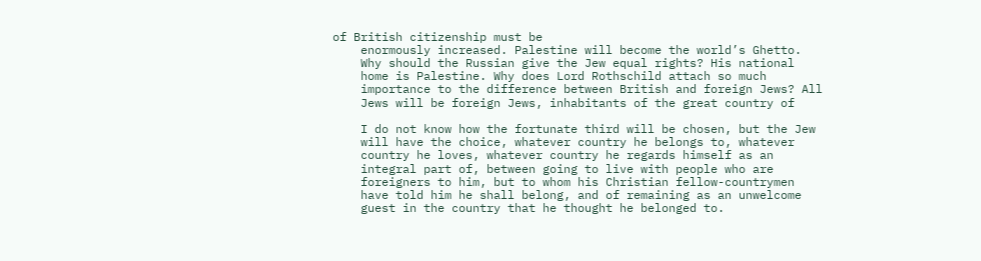of British citizenship must be
    enormously increased. Palestine will become the world’s Ghetto.
    Why should the Russian give the Jew equal rights? His national
    home is Palestine. Why does Lord Rothschild attach so much
    importance to the difference between British and foreign Jews? All
    Jews will be foreign Jews, inhabitants of the great country of

    I do not know how the fortunate third will be chosen, but the Jew
    will have the choice, whatever country he belongs to, whatever
    country he loves, whatever country he regards himself as an
    integral part of, between going to live with people who are
    foreigners to him, but to whom his Christian fellow-countrymen
    have told him he shall belong, and of remaining as an unwelcome
    guest in the country that he thought he belonged to.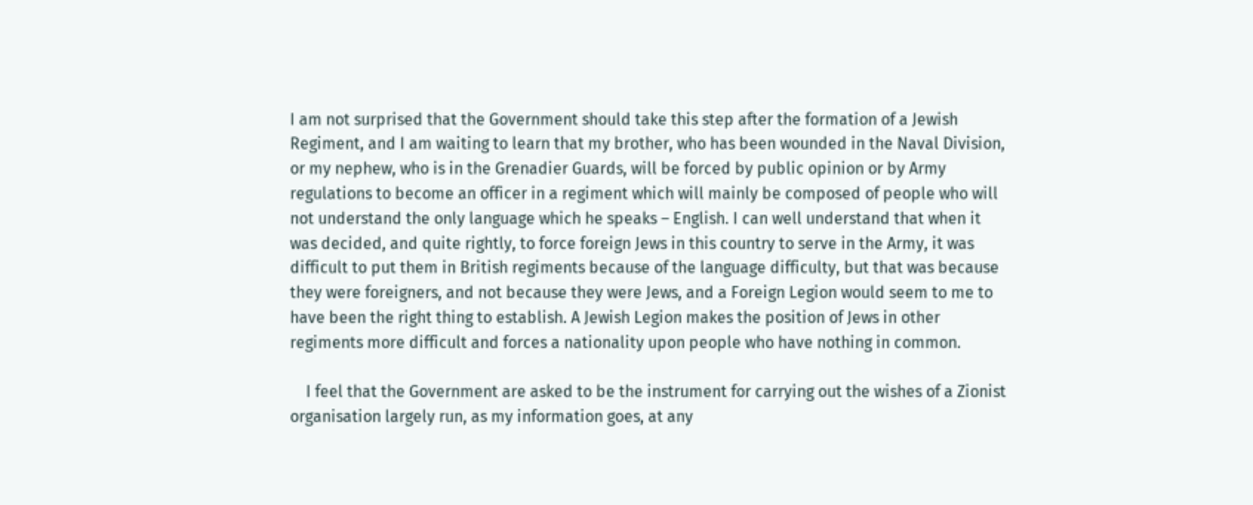I am not surprised that the Government should take this step after the formation of a Jewish Regiment, and I am waiting to learn that my brother, who has been wounded in the Naval Division, or my nephew, who is in the Grenadier Guards, will be forced by public opinion or by Army regulations to become an officer in a regiment which will mainly be composed of people who will not understand the only language which he speaks – English. I can well understand that when it was decided, and quite rightly, to force foreign Jews in this country to serve in the Army, it was difficult to put them in British regiments because of the language difficulty, but that was because they were foreigners, and not because they were Jews, and a Foreign Legion would seem to me to have been the right thing to establish. A Jewish Legion makes the position of Jews in other regiments more difficult and forces a nationality upon people who have nothing in common.

    I feel that the Government are asked to be the instrument for carrying out the wishes of a Zionist organisation largely run, as my information goes, at any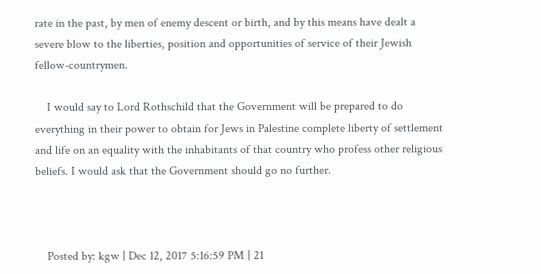rate in the past, by men of enemy descent or birth, and by this means have dealt a severe blow to the liberties, position and opportunities of service of their Jewish fellow-countrymen.

    I would say to Lord Rothschild that the Government will be prepared to do everything in their power to obtain for Jews in Palestine complete liberty of settlement and life on an equality with the inhabitants of that country who profess other religious beliefs. I would ask that the Government should go no further.



    Posted by: kgw | Dec 12, 2017 5:16:59 PM | 21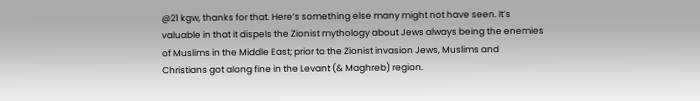@21 kgw, thanks for that. Here’s something else many might not have seen. It’s valuable in that it dispels the Zionist mythology about Jews always being the enemies of Muslims in the Middle East; prior to the Zionist invasion Jews, Muslims and Christians got along fine in the Levant (& Maghreb) region.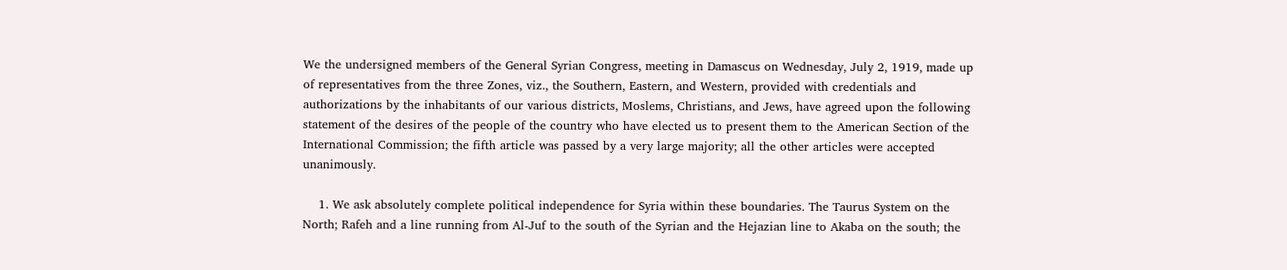We the undersigned members of the General Syrian Congress, meeting in Damascus on Wednesday, July 2, 1919, made up of representatives from the three Zones, viz., the Southern, Eastern, and Western, provided with credentials and authorizations by the inhabitants of our various districts, Moslems, Christians, and Jews, have agreed upon the following statement of the desires of the people of the country who have elected us to present them to the American Section of the International Commission; the fifth article was passed by a very large majority; all the other articles were accepted unanimously.

    1. We ask absolutely complete political independence for Syria within these boundaries. The Taurus System on the North; Rafeh and a line running from Al-Juf to the south of the Syrian and the Hejazian line to Akaba on the south; the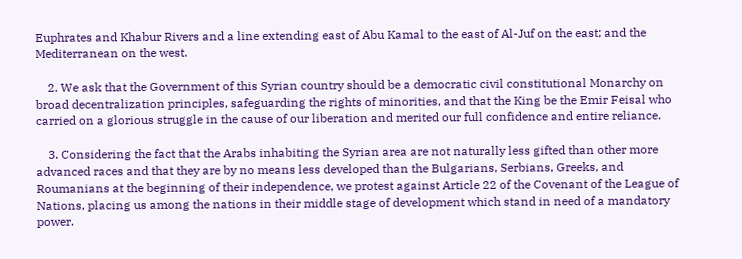Euphrates and Khabur Rivers and a line extending east of Abu Kamal to the east of Al-Juf on the east; and the Mediterranean on the west.

    2. We ask that the Government of this Syrian country should be a democratic civil constitutional Monarchy on broad decentralization principles, safeguarding the rights of minorities, and that the King be the Emir Feisal who carried on a glorious struggle in the cause of our liberation and merited our full confidence and entire reliance.

    3. Considering the fact that the Arabs inhabiting the Syrian area are not naturally less gifted than other more advanced races and that they are by no means less developed than the Bulgarians, Serbians, Greeks, and Roumanians at the beginning of their independence, we protest against Article 22 of the Covenant of the League of Nations, placing us among the nations in their middle stage of development which stand in need of a mandatory power.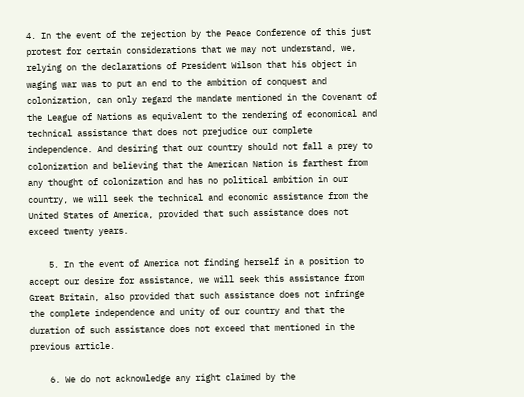4. In the event of the rejection by the Peace Conference of this just protest for certain considerations that we may not understand, we, relying on the declarations of President Wilson that his object in waging war was to put an end to the ambition of conquest and colonization, can only regard the mandate mentioned in the Covenant of the League of Nations as equivalent to the rendering of economical and technical assistance that does not prejudice our complete independence. And desiring that our country should not fall a prey to colonization and believing that the American Nation is farthest from any thought of colonization and has no political ambition in our country, we will seek the technical and economic assistance from the United States of America, provided that such assistance does not exceed twenty years.

    5. In the event of America not finding herself in a position to accept our desire for assistance, we will seek this assistance from Great Britain, also provided that such assistance does not infringe the complete independence and unity of our country and that the duration of such assistance does not exceed that mentioned in the previous article.

    6. We do not acknowledge any right claimed by the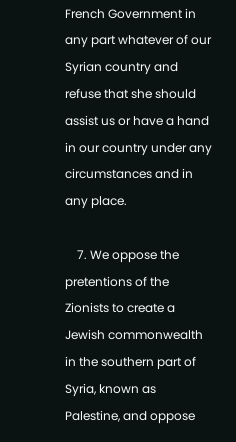French Government in any part whatever of our Syrian country and refuse that she should assist us or have a hand in our country under any circumstances and in any place.

    7. We oppose the pretentions of the Zionists to create a Jewish commonwealth in the southern part of Syria, known as Palestine, and oppose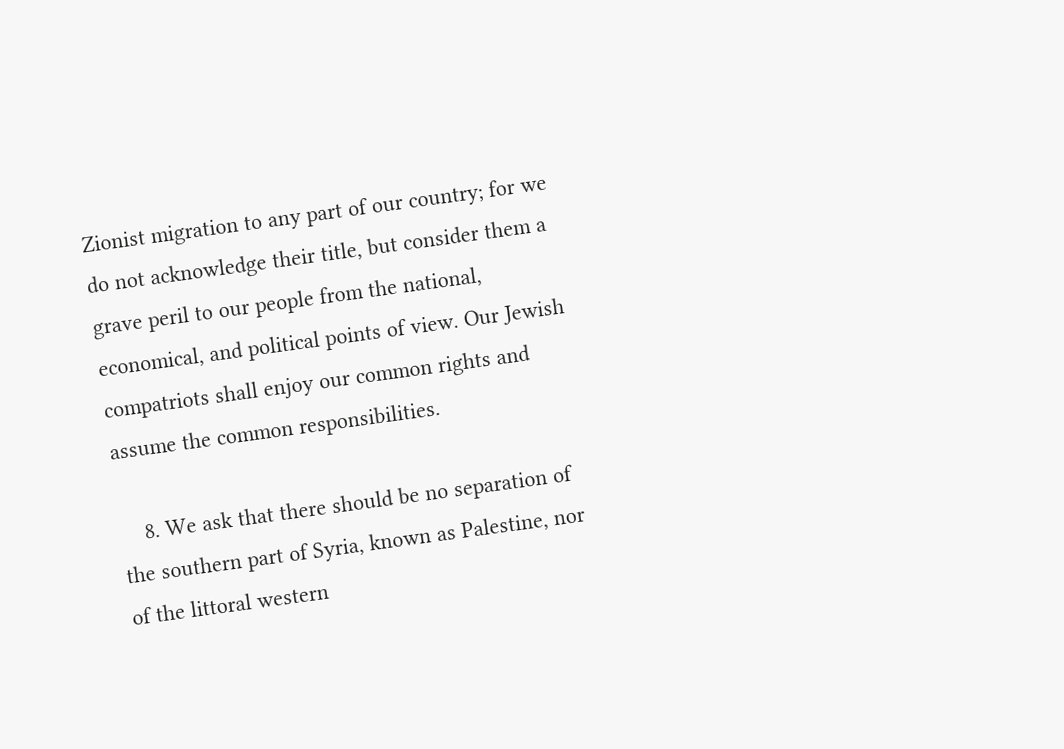Zionist migration to any part of our country; for we do not acknowledge their title, but consider them a grave peril to our people from the national, economical, and political points of view. Our Jewish compatriots shall enjoy our common rights and assume the common responsibilities.

    8. We ask that there should be no separation of the southern part of Syria, known as Palestine, nor of the littoral western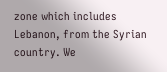zone which includes Lebanon, from the Syrian country. We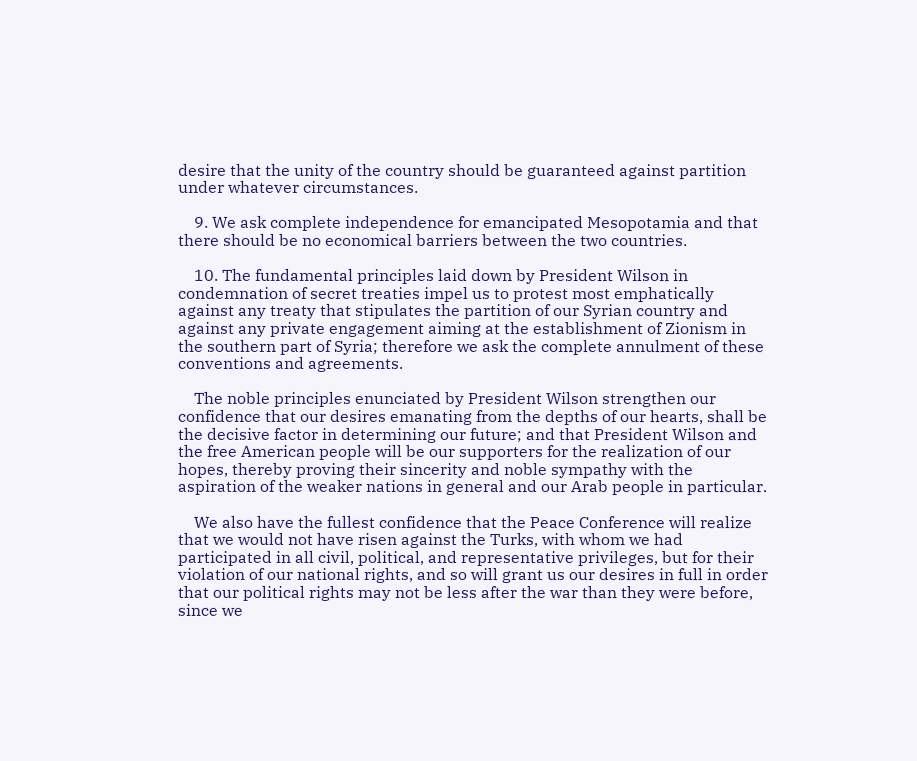desire that the unity of the country should be guaranteed against partition under whatever circumstances.

    9. We ask complete independence for emancipated Mesopotamia and that there should be no economical barriers between the two countries.

    10. The fundamental principles laid down by President Wilson in condemnation of secret treaties impel us to protest most emphatically against any treaty that stipulates the partition of our Syrian country and against any private engagement aiming at the establishment of Zionism in the southern part of Syria; therefore we ask the complete annulment of these conventions and agreements.

    The noble principles enunciated by President Wilson strengthen our confidence that our desires emanating from the depths of our hearts, shall be the decisive factor in determining our future; and that President Wilson and the free American people will be our supporters for the realization of our hopes, thereby proving their sincerity and noble sympathy with the aspiration of the weaker nations in general and our Arab people in particular.

    We also have the fullest confidence that the Peace Conference will realize that we would not have risen against the Turks, with whom we had participated in all civil, political, and representative privileges, but for their violation of our national rights, and so will grant us our desires in full in order that our political rights may not be less after the war than they were before, since we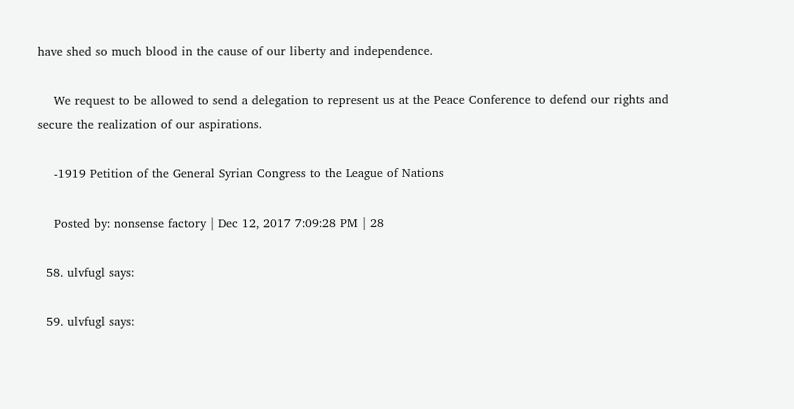have shed so much blood in the cause of our liberty and independence.

    We request to be allowed to send a delegation to represent us at the Peace Conference to defend our rights and secure the realization of our aspirations.

    -1919 Petition of the General Syrian Congress to the League of Nations

    Posted by: nonsense factory | Dec 12, 2017 7:09:28 PM | 28

  58. ulvfugl says:

  59. ulvfugl says: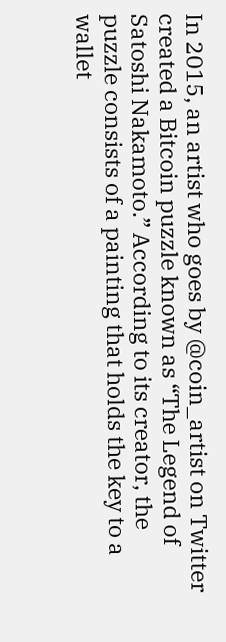In 2015, an artist who goes by @coin_artist on Twitter created a Bitcoin puzzle known as “The Legend of Satoshi Nakamoto.” According to its creator, the puzzle consists of a painting that holds the key to a wallet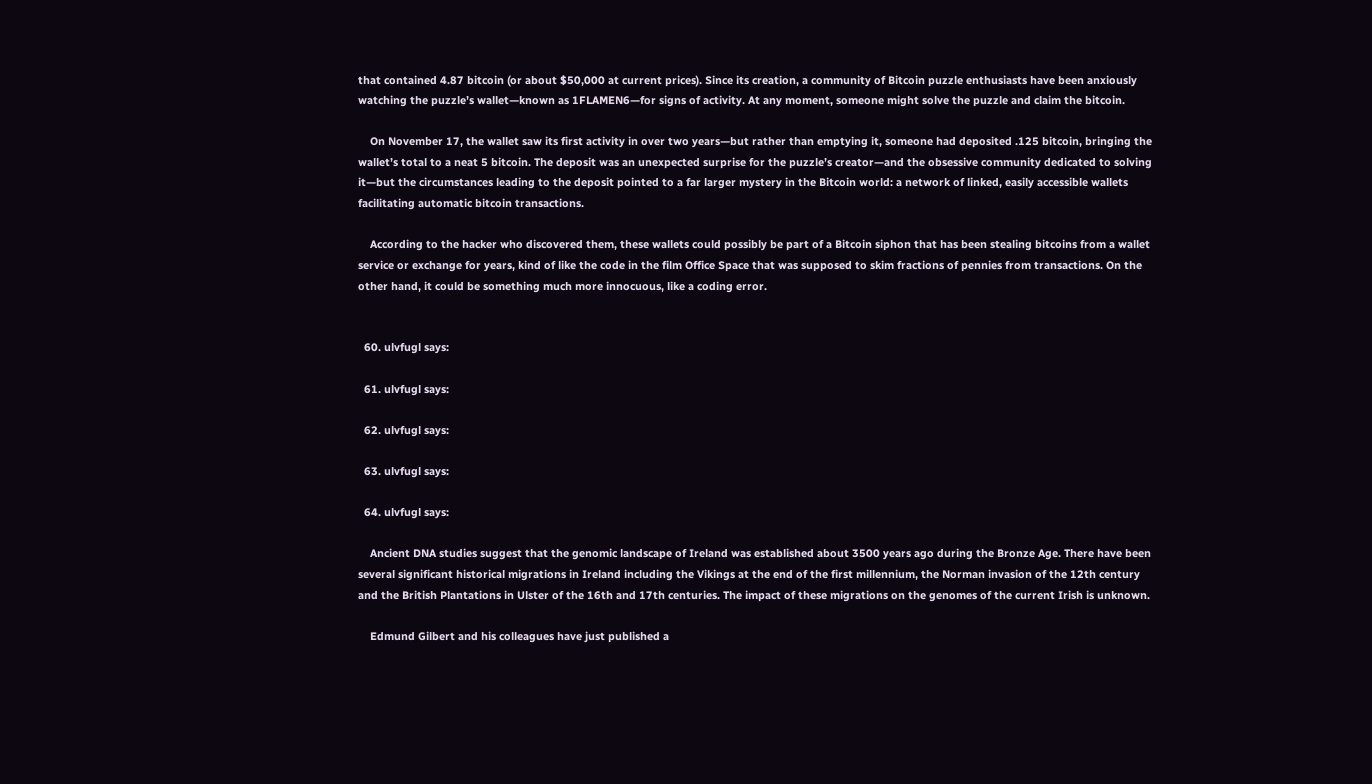that contained 4.87 bitcoin (or about $50,000 at current prices). Since its creation, a community of Bitcoin puzzle enthusiasts have been anxiously watching the puzzle’s wallet—known as 1FLAMEN6—for signs of activity. At any moment, someone might solve the puzzle and claim the bitcoin.

    On November 17, the wallet saw its first activity in over two years—but rather than emptying it, someone had deposited .125 bitcoin, bringing the wallet’s total to a neat 5 bitcoin. The deposit was an unexpected surprise for the puzzle’s creator—and the obsessive community dedicated to solving it—but the circumstances leading to the deposit pointed to a far larger mystery in the Bitcoin world: a network of linked, easily accessible wallets facilitating automatic bitcoin transactions.

    According to the hacker who discovered them, these wallets could possibly be part of a Bitcoin siphon that has been stealing bitcoins from a wallet service or exchange for years, kind of like the code in the film Office Space that was supposed to skim fractions of pennies from transactions. On the other hand, it could be something much more innocuous, like a coding error.


  60. ulvfugl says:

  61. ulvfugl says:

  62. ulvfugl says:

  63. ulvfugl says:

  64. ulvfugl says:

    Ancient DNA studies suggest that the genomic landscape of Ireland was established about 3500 years ago during the Bronze Age. There have been several significant historical migrations in Ireland including the Vikings at the end of the first millennium, the Norman invasion of the 12th century and the British Plantations in Ulster of the 16th and 17th centuries. The impact of these migrations on the genomes of the current Irish is unknown.

    Edmund Gilbert and his colleagues have just published a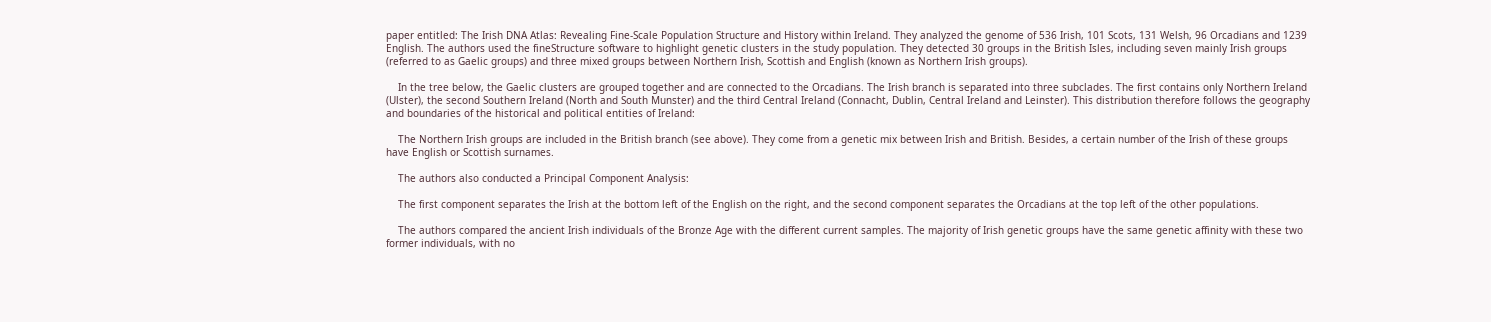paper entitled: The Irish DNA Atlas: Revealing Fine-Scale Population Structure and History within Ireland. They analyzed the genome of 536 Irish, 101 Scots, 131 Welsh, 96 Orcadians and 1239 English. The authors used the fineStructure software to highlight genetic clusters in the study population. They detected 30 groups in the British Isles, including seven mainly Irish groups (referred to as Gaelic groups) and three mixed groups between Northern Irish, Scottish and English (known as Northern Irish groups).

    In the tree below, the Gaelic clusters are grouped together and are connected to the Orcadians. The Irish branch is separated into three subclades. The first contains only Northern Ireland (Ulster), the second Southern Ireland (North and South Munster) and the third Central Ireland (Connacht, Dublin, Central Ireland and Leinster). This distribution therefore follows the geography and boundaries of the historical and political entities of Ireland:

    The Northern Irish groups are included in the British branch (see above). They come from a genetic mix between Irish and British. Besides, a certain number of the Irish of these groups have English or Scottish surnames.

    The authors also conducted a Principal Component Analysis:

    The first component separates the Irish at the bottom left of the English on the right, and the second component separates the Orcadians at the top left of the other populations.

    The authors compared the ancient Irish individuals of the Bronze Age with the different current samples. The majority of Irish genetic groups have the same genetic affinity with these two former individuals, with no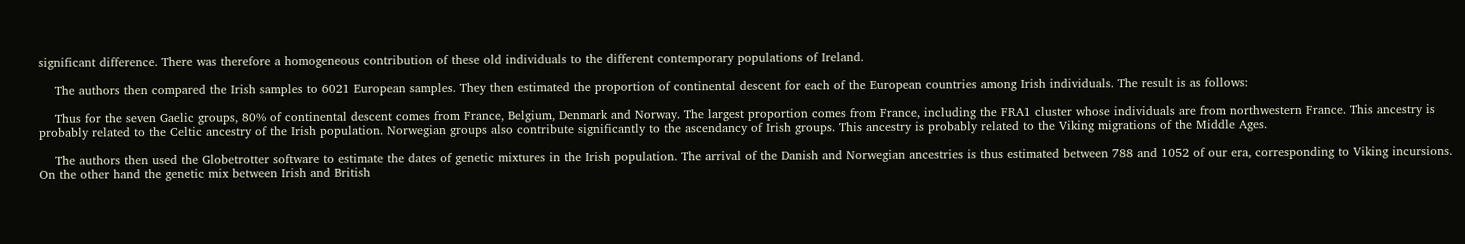significant difference. There was therefore a homogeneous contribution of these old individuals to the different contemporary populations of Ireland.

    The authors then compared the Irish samples to 6021 European samples. They then estimated the proportion of continental descent for each of the European countries among Irish individuals. The result is as follows:

    Thus for the seven Gaelic groups, 80% of continental descent comes from France, Belgium, Denmark and Norway. The largest proportion comes from France, including the FRA1 cluster whose individuals are from northwestern France. This ancestry is probably related to the Celtic ancestry of the Irish population. Norwegian groups also contribute significantly to the ascendancy of Irish groups. This ancestry is probably related to the Viking migrations of the Middle Ages.

    The authors then used the Globetrotter software to estimate the dates of genetic mixtures in the Irish population. The arrival of the Danish and Norwegian ancestries is thus estimated between 788 and 1052 of our era, corresponding to Viking incursions. On the other hand the genetic mix between Irish and British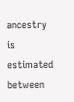ancestry is estimated between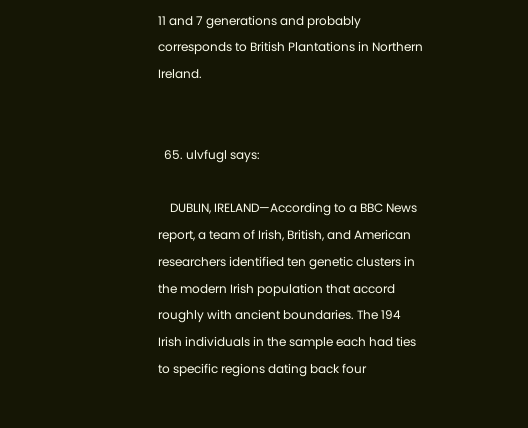11 and 7 generations and probably corresponds to British Plantations in Northern Ireland.


  65. ulvfugl says:

    DUBLIN, IRELAND—According to a BBC News report, a team of Irish, British, and American researchers identified ten genetic clusters in the modern Irish population that accord roughly with ancient boundaries. The 194 Irish individuals in the sample each had ties to specific regions dating back four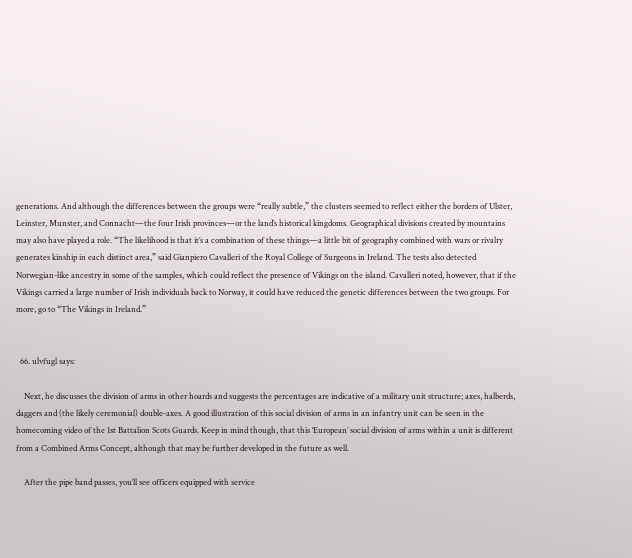generations. And although the differences between the groups were “really subtle,” the clusters seemed to reflect either the borders of Ulster, Leinster, Munster, and Connacht—the four Irish provinces—or the land’s historical kingdoms. Geographical divisions created by mountains may also have played a role. “The likelihood is that it’s a combination of these things—a little bit of geography combined with wars or rivalry generates kinship in each distinct area,” said Gianpiero Cavalleri of the Royal College of Surgeons in Ireland. The tests also detected Norwegian-like ancestry in some of the samples, which could reflect the presence of Vikings on the island. Cavalleri noted, however, that if the Vikings carried a large number of Irish individuals back to Norway, it could have reduced the genetic differences between the two groups. For more, go to “The Vikings in Ireland.”


  66. ulvfugl says:

    Next, he discusses the division of arms in other hoards and suggests the percentages are indicative of a military unit structure; axes, halberds, daggers and (the likely ceremonial) double-axes. A good illustration of this social division of arms in an infantry unit can be seen in the homecoming video of the 1st Battalion Scots Guards. Keep in mind though, that this ‘European’ social division of arms within a unit is different from a Combined Arms Concept, although that may be further developed in the future as well.

    After the pipe band passes, you’ll see officers equipped with service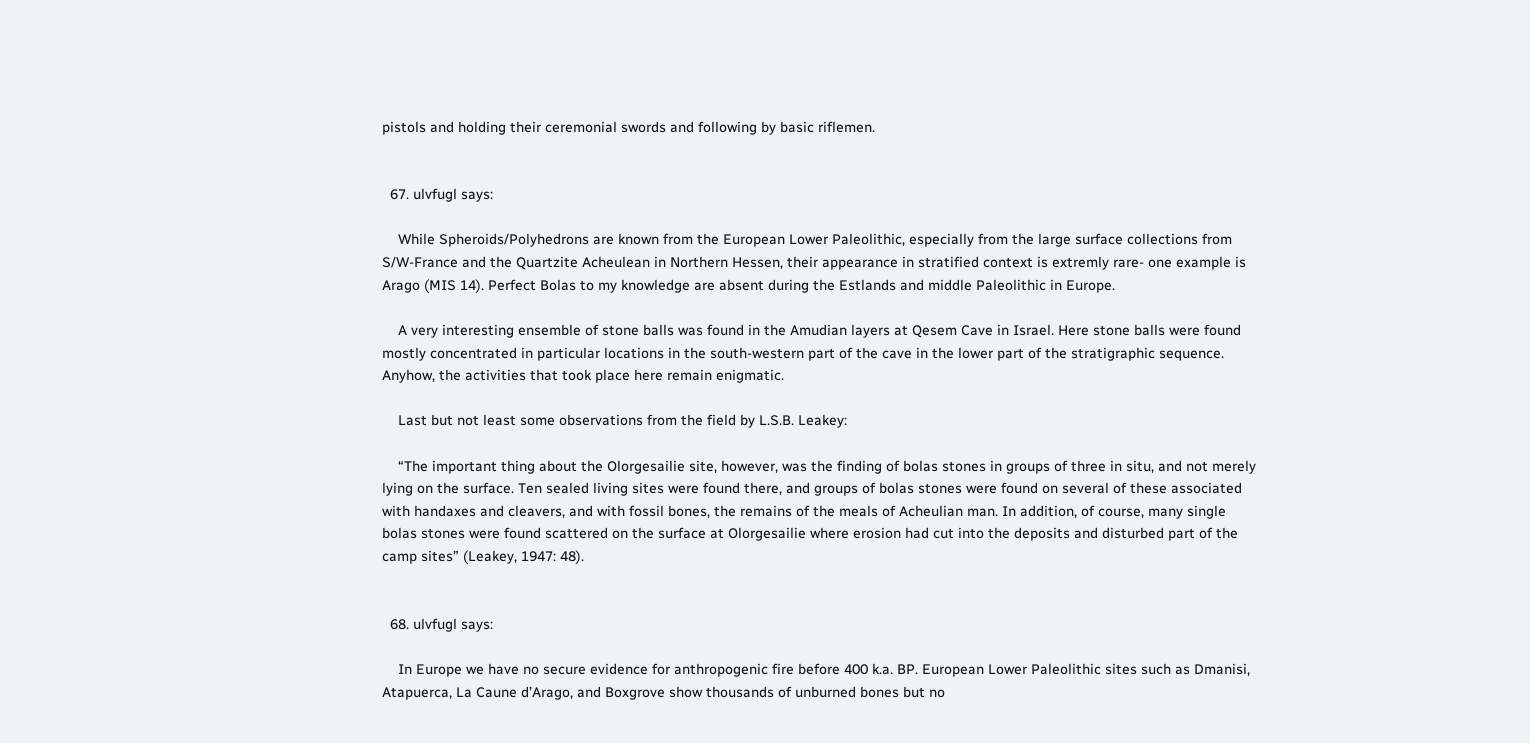pistols and holding their ceremonial swords and following by basic riflemen.


  67. ulvfugl says:

    While Spheroids/Polyhedrons are known from the European Lower Paleolithic, especially from the large surface collections from S/W-France and the Quartzite Acheulean in Northern Hessen, their appearance in stratified context is extremly rare- one example is Arago (MIS 14). Perfect Bolas to my knowledge are absent during the Estlands and middle Paleolithic in Europe.

    A very interesting ensemble of stone balls was found in the Amudian layers at Qesem Cave in Israel. Here stone balls were found mostly concentrated in particular locations in the south-western part of the cave in the lower part of the stratigraphic sequence. Anyhow, the activities that took place here remain enigmatic.

    Last but not least some observations from the field by L.S.B. Leakey:

    “The important thing about the Olorgesailie site, however, was the finding of bolas stones in groups of three in situ, and not merely lying on the surface. Ten sealed living sites were found there, and groups of bolas stones were found on several of these associated with handaxes and cleavers, and with fossil bones, the remains of the meals of Acheulian man. In addition, of course, many single bolas stones were found scattered on the surface at Olorgesailie where erosion had cut into the deposits and disturbed part of the camp sites” (Leakey, 1947: 48).


  68. ulvfugl says:

    In Europe we have no secure evidence for anthropogenic fire before 400 k.a. BP. European Lower Paleolithic sites such as Dmanisi, Atapuerca, La Caune d’Arago, and Boxgrove show thousands of unburned bones but no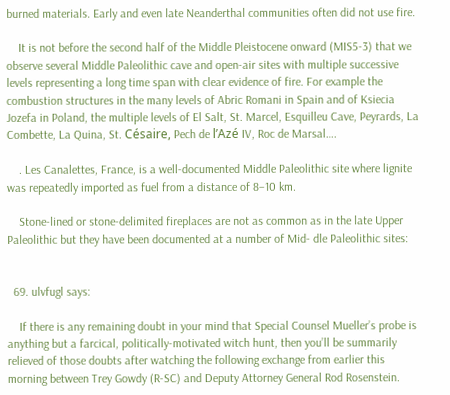burned materials. Early and even late Neanderthal communities often did not use fire.

    It is not before the second half of the Middle Pleistocene onward (MIS5-3) that we observe several Middle Paleolithic cave and open-air sites with multiple successive levels representing a long time span with clear evidence of fire. For example the combustion structures in the many levels of Abric Romani in Spain and of Ksiecia Jozefa in Poland, the multiple levels of El Salt, St. Marcel, Esquilleu Cave, Peyrards, La Combette, La Quina, St. Césaire, Pech de l’Azé IV, Roc de Marsal….

    . Les Canalettes, France, is a well-documented Middle Paleolithic site where lignite was repeatedly imported as fuel from a distance of 8–10 km.

    Stone-lined or stone-delimited fireplaces are not as common as in the late Upper Paleolithic but they have been documented at a number of Mid- dle Paleolithic sites:


  69. ulvfugl says:

    If there is any remaining doubt in your mind that Special Counsel Mueller’s probe is anything but a farcical, politically-motivated witch hunt, then you’ll be summarily relieved of those doubts after watching the following exchange from earlier this morning between Trey Gowdy (R-SC) and Deputy Attorney General Rod Rosenstein.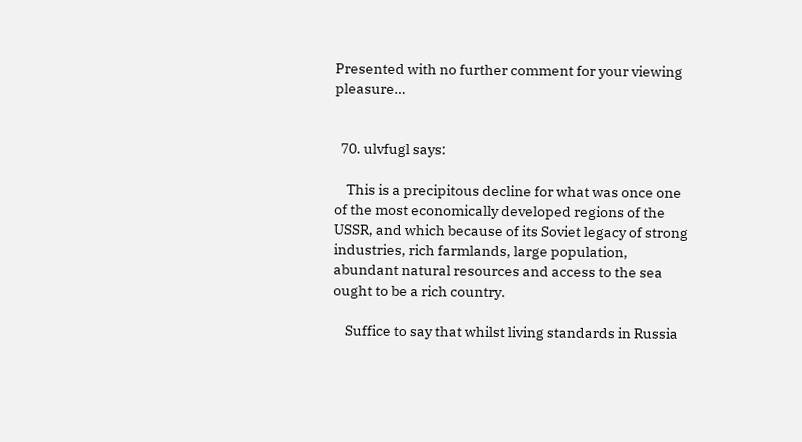Presented with no further comment for your viewing pleasure…


  70. ulvfugl says:

    This is a precipitous decline for what was once one of the most economically developed regions of the USSR, and which because of its Soviet legacy of strong industries, rich farmlands, large population, abundant natural resources and access to the sea ought to be a rich country.

    Suffice to say that whilst living standards in Russia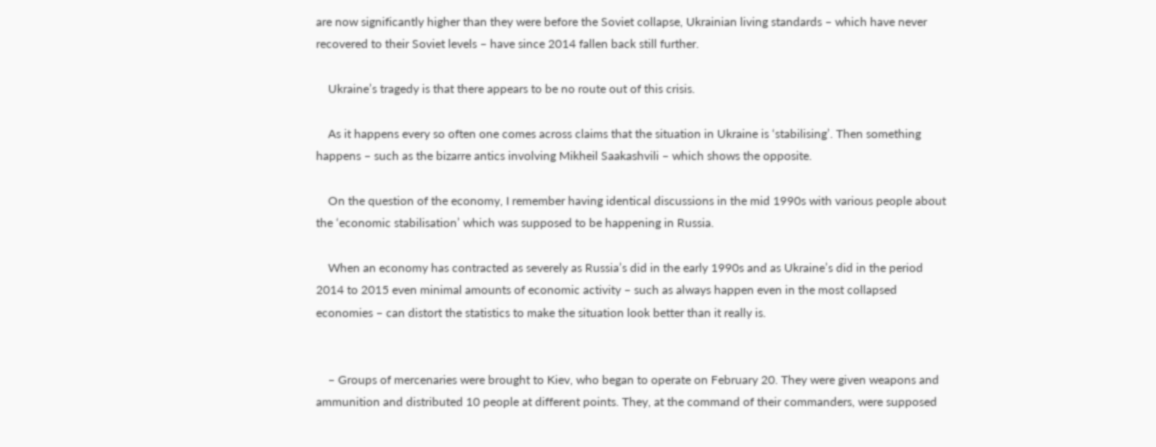are now significantly higher than they were before the Soviet collapse, Ukrainian living standards – which have never recovered to their Soviet levels – have since 2014 fallen back still further.

    Ukraine’s tragedy is that there appears to be no route out of this crisis.

    As it happens every so often one comes across claims that the situation in Ukraine is ‘stabilising’. Then something happens – such as the bizarre antics involving Mikheil Saakashvili – which shows the opposite.

    On the question of the economy, I remember having identical discussions in the mid 1990s with various people about the ‘economic stabilisation’ which was supposed to be happening in Russia.

    When an economy has contracted as severely as Russia’s did in the early 1990s and as Ukraine’s did in the period 2014 to 2015 even minimal amounts of economic activity – such as always happen even in the most collapsed economies – can distort the statistics to make the situation look better than it really is.


    – Groups of mercenaries were brought to Kiev, who began to operate on February 20. They were given weapons and ammunition and distributed 10 people at different points. They, at the command of their commanders, were supposed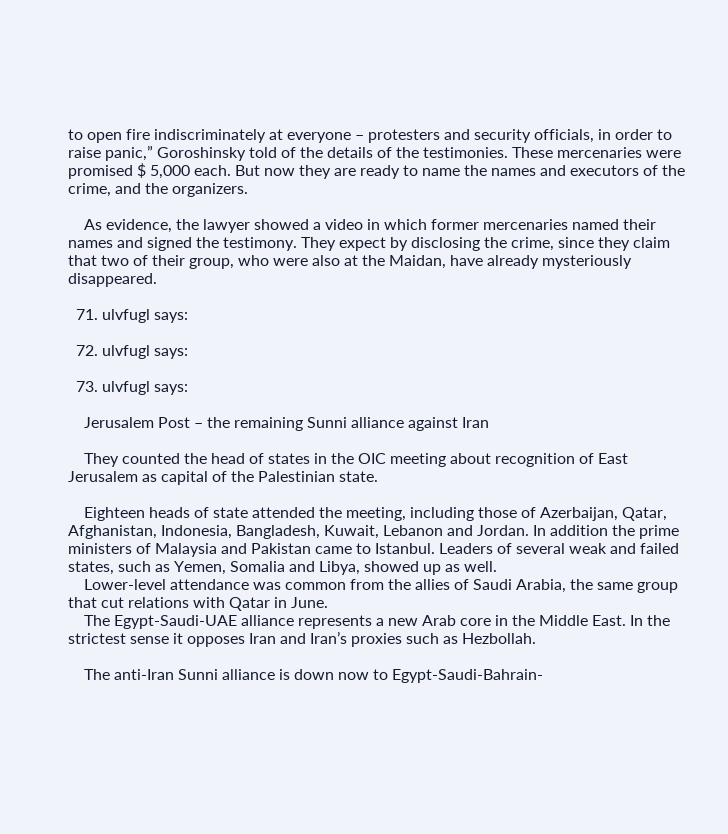to open fire indiscriminately at everyone – protesters and security officials, in order to raise panic,” Goroshinsky told of the details of the testimonies. These mercenaries were promised $ 5,000 each. But now they are ready to name the names and executors of the crime, and the organizers.

    As evidence, the lawyer showed a video in which former mercenaries named their names and signed the testimony. They expect by disclosing the crime, since they claim that two of their group, who were also at the Maidan, have already mysteriously disappeared.

  71. ulvfugl says:

  72. ulvfugl says:

  73. ulvfugl says:

    Jerusalem Post – the remaining Sunni alliance against Iran

    They counted the head of states in the OIC meeting about recognition of East Jerusalem as capital of the Palestinian state.

    Eighteen heads of state attended the meeting, including those of Azerbaijan, Qatar, Afghanistan, Indonesia, Bangladesh, Kuwait, Lebanon and Jordan. In addition the prime ministers of Malaysia and Pakistan came to Istanbul. Leaders of several weak and failed states, such as Yemen, Somalia and Libya, showed up as well.
    Lower-level attendance was common from the allies of Saudi Arabia, the same group that cut relations with Qatar in June.
    The Egypt-Saudi-UAE alliance represents a new Arab core in the Middle East. In the strictest sense it opposes Iran and Iran’s proxies such as Hezbollah.

    The anti-Iran Sunni alliance is down now to Egypt-Saudi-Bahrain-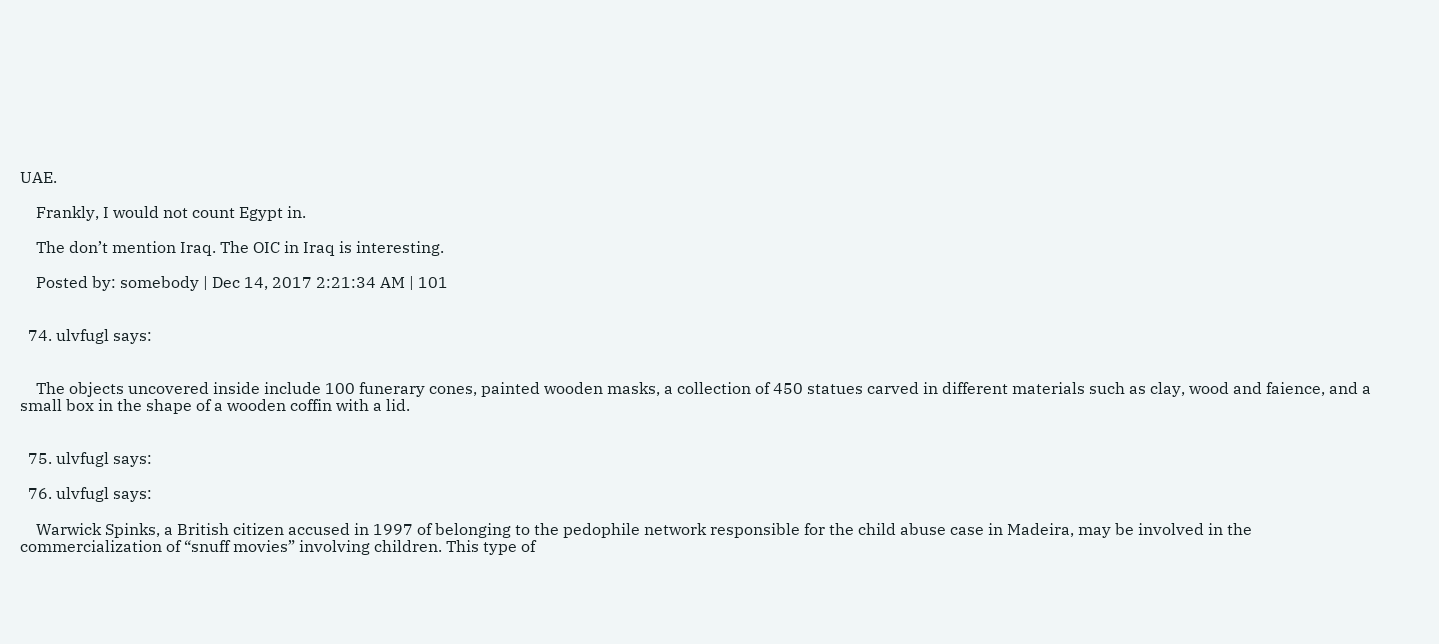UAE.

    Frankly, I would not count Egypt in.

    The don’t mention Iraq. The OIC in Iraq is interesting.

    Posted by: somebody | Dec 14, 2017 2:21:34 AM | 101


  74. ulvfugl says:


    The objects uncovered inside include 100 funerary cones, painted wooden masks, a collection of 450 statues carved in different materials such as clay, wood and faience, and a small box in the shape of a wooden coffin with a lid.


  75. ulvfugl says:

  76. ulvfugl says:

    Warwick Spinks, a British citizen accused in 1997 of belonging to the pedophile network responsible for the child abuse case in Madeira, may be involved in the commercialization of “snuff movies” involving children. This type of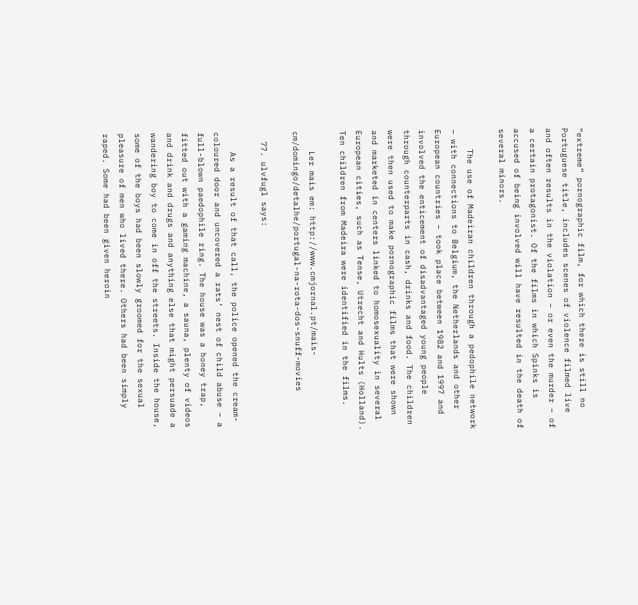“extreme” pornographic film, for which there is still no Portuguese title, includes scenes of violence filmed live and often results in the violation – or even the murder – of a certain protagonist. Of the films in which Spinks is accused of being involved will have resulted in the death of several minors.

    The use of Madeiran children through a pedophile network – with connections to Belgium, the Netherlands and other European countries – took place between 1982 and 1997 and involved the enticement of disadvantaged young people through counterparts in cash, drinks and food. The children were then used to make pornographic films that were shown and marketed in centers linked to homosexuality in several European cities, such as Tense, Utrecht and Hults (Holland). Ten children from Madeira were identified in the films.

    Ler mais em: http://www.cmjornal.pt/mais-cm/domingo/detalhe/portugal-na-rota-dos-snuff-movies

  77. ulvfugl says:

    As a result of that call, the police opened the cream-coloured door and uncovered a rats’ nest of child abuse – a full-blown paedophile ring. The house was a honey trap, fitted out with a gaming machine, a sauna, plenty of videos and drink and drugs and anything else that might persuade a wandering boy to come in off the streets. Inside the house, some of the boys had been slowly groomed for the sexual pleasure of men who lived there. Others had been simply raped. Some had been given heroin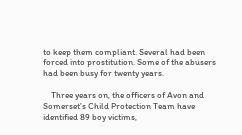to keep them compliant. Several had been forced into prostitution. Some of the abusers had been busy for twenty years.

    Three years on, the officers of Avon and Somerset’s Child Protection Team have identified 89 boy victims,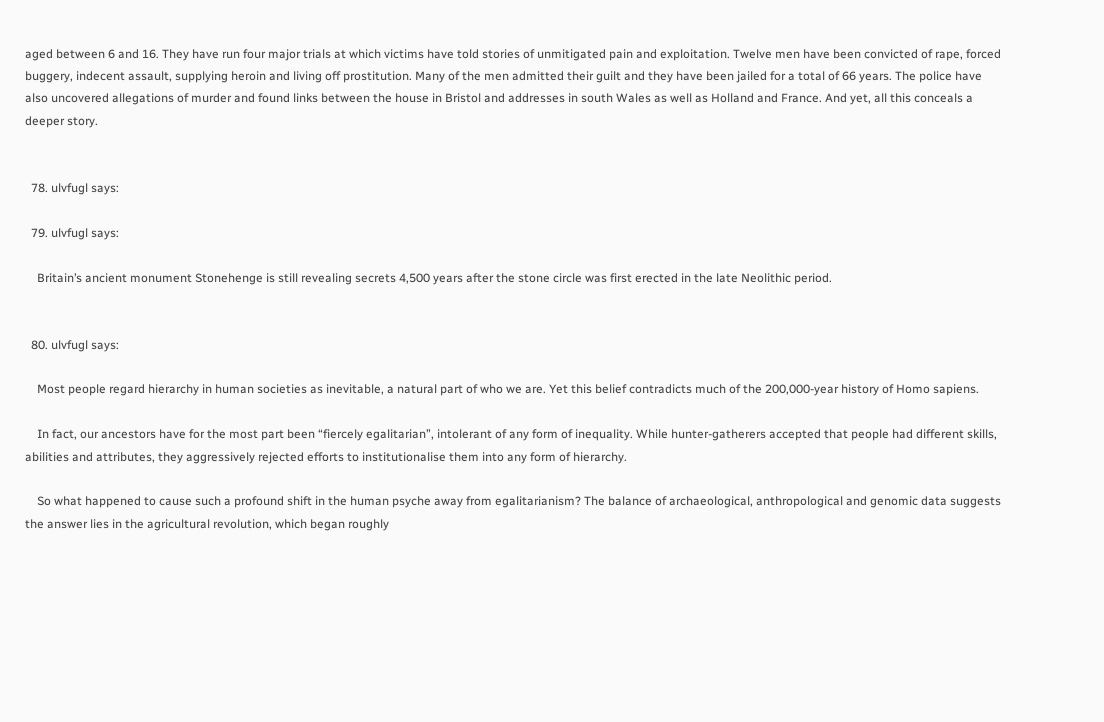aged between 6 and 16. They have run four major trials at which victims have told stories of unmitigated pain and exploitation. Twelve men have been convicted of rape, forced buggery, indecent assault, supplying heroin and living off prostitution. Many of the men admitted their guilt and they have been jailed for a total of 66 years. The police have also uncovered allegations of murder and found links between the house in Bristol and addresses in south Wales as well as Holland and France. And yet, all this conceals a deeper story.


  78. ulvfugl says:

  79. ulvfugl says:

    Britain’s ancient monument Stonehenge is still revealing secrets 4,500 years after the stone circle was first erected in the late Neolithic period.


  80. ulvfugl says:

    Most people regard hierarchy in human societies as inevitable, a natural part of who we are. Yet this belief contradicts much of the 200,000-year history of Homo sapiens.

    In fact, our ancestors have for the most part been “fiercely egalitarian”, intolerant of any form of inequality. While hunter-gatherers accepted that people had different skills, abilities and attributes, they aggressively rejected efforts to institutionalise them into any form of hierarchy.

    So what happened to cause such a profound shift in the human psyche away from egalitarianism? The balance of archaeological, anthropological and genomic data suggests the answer lies in the agricultural revolution, which began roughly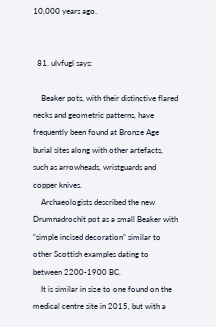10,000 years ago.


  81. ulvfugl says:

    Beaker pots, with their distinctive flared necks and geometric patterns, have frequently been found at Bronze Age burial sites along with other artefacts, such as arrowheads, wristguards and copper knives.
    Archaeologists described the new Drumnadrochit pot as a small Beaker with “simple incised decoration” similar to other Scottish examples dating to between 2200-1900 BC.
    It is similar in size to one found on the medical centre site in 2015, but with a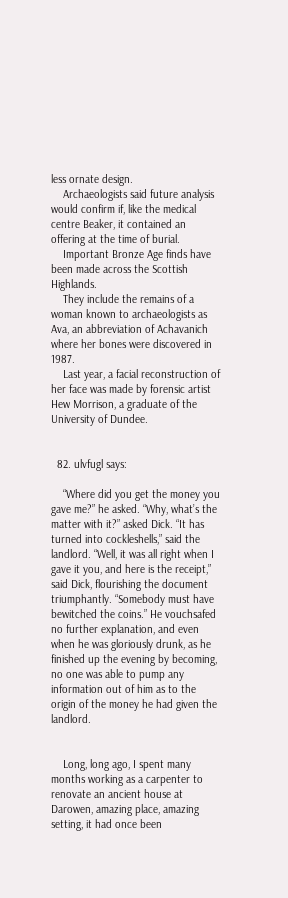less ornate design.
    Archaeologists said future analysis would confirm if, like the medical centre Beaker, it contained an offering at the time of burial.
    Important Bronze Age finds have been made across the Scottish Highlands.
    They include the remains of a woman known to archaeologists as Ava, an abbreviation of Achavanich where her bones were discovered in 1987.
    Last year, a facial reconstruction of her face was made by forensic artist Hew Morrison, a graduate of the University of Dundee.


  82. ulvfugl says:

    “Where did you get the money you gave me?” he asked. “Why, what’s the matter with it?” asked Dick. “It has turned into cockleshells,” said the landlord. “Well, it was all right when I gave it you, and here is the receipt,” said Dick, flourishing the document triumphantly. “Somebody must have bewitched the coins.” He vouchsafed no further explanation, and even when he was gloriously drunk, as he finished up the evening by becoming, no one was able to pump any information out of him as to the origin of the money he had given the landlord.


    Long, long ago, I spent many months working as a carpenter to renovate an ancient house at Darowen, amazing place, amazing setting, it had once been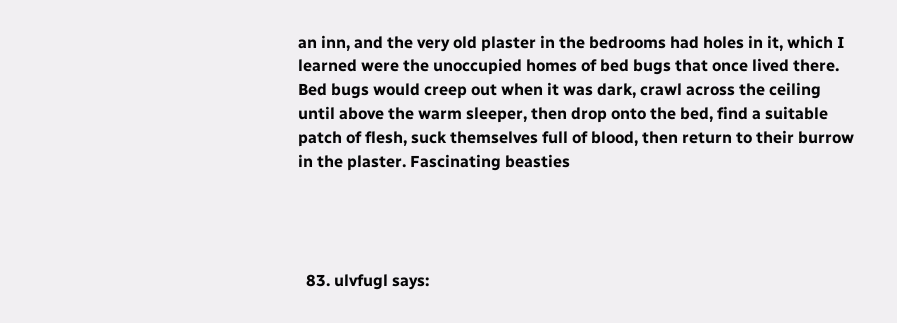an inn, and the very old plaster in the bedrooms had holes in it, which I learned were the unoccupied homes of bed bugs that once lived there. Bed bugs would creep out when it was dark, crawl across the ceiling until above the warm sleeper, then drop onto the bed, find a suitable patch of flesh, suck themselves full of blood, then return to their burrow in the plaster. Fascinating beasties




  83. ulvfugl says: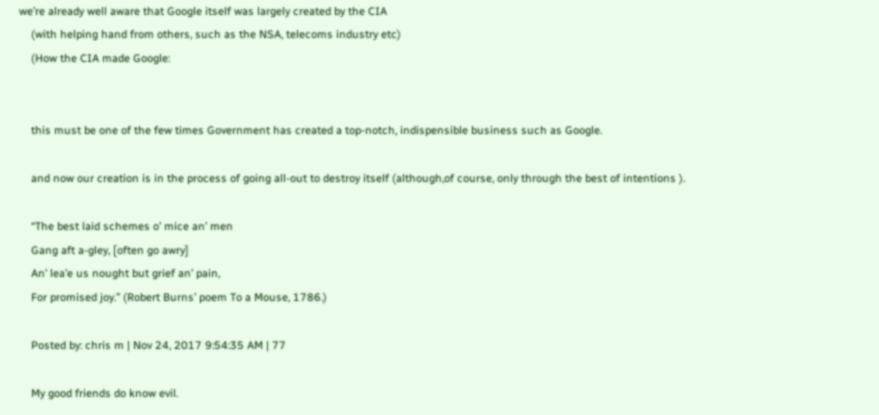we’re already well aware that Google itself was largely created by the CIA
    (with helping hand from others, such as the NSA, telecoms industry etc)
    (How the CIA made Google:


    this must be one of the few times Government has created a top-notch, indispensible business such as Google.

    and now our creation is in the process of going all-out to destroy itself (although,of course, only through the best of intentions ).

    “The best laid schemes o’ mice an’ men
    Gang aft a-gley, [often go awry]
    An’ lea’e us nought but grief an’ pain,
    For promised joy.” (Robert Burns’ poem To a Mouse, 1786.)

    Posted by: chris m | Nov 24, 2017 9:54:35 AM | 77

    My good friends do know evil.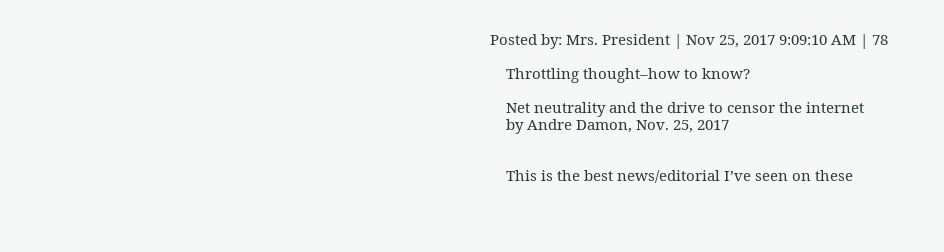Posted by: Mrs. President | Nov 25, 2017 9:09:10 AM | 78

    Throttling thought–how to know?

    Net neutrality and the drive to censor the internet
    by Andre Damon, Nov. 25, 2017


    This is the best news/editorial I’ve seen on these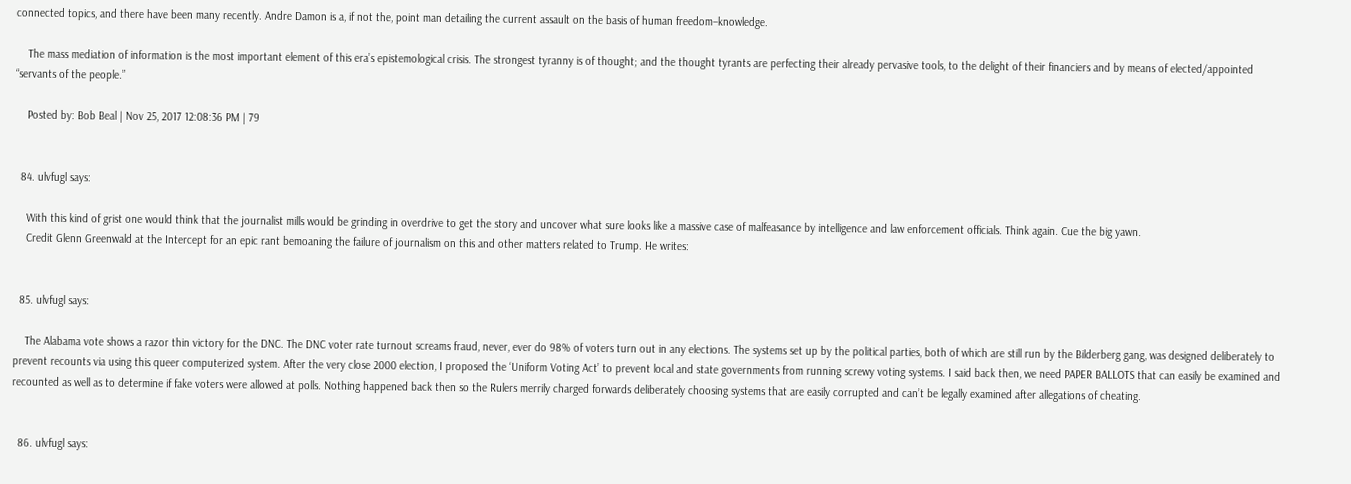connected topics, and there have been many recently. Andre Damon is a, if not the, point man detailing the current assault on the basis of human freedom–knowledge.

    The mass mediation of information is the most important element of this era’s epistemological crisis. The strongest tyranny is of thought; and the thought tyrants are perfecting their already pervasive tools, to the delight of their financiers and by means of elected/appointed “servants of the people.”

    Posted by: Bob Beal | Nov 25, 2017 12:08:36 PM | 79


  84. ulvfugl says:

    With this kind of grist one would think that the journalist mills would be grinding in overdrive to get the story and uncover what sure looks like a massive case of malfeasance by intelligence and law enforcement officials. Think again. Cue the big yawn.
    Credit Glenn Greenwald at the Intercept for an epic rant bemoaning the failure of journalism on this and other matters related to Trump. He writes:


  85. ulvfugl says:

    The Alabama vote shows a razor thin victory for the DNC. The DNC voter rate turnout screams fraud, never, ever do 98% of voters turn out in any elections. The systems set up by the political parties, both of which are still run by the Bilderberg gang, was designed deliberately to prevent recounts via using this queer computerized system. After the very close 2000 election, I proposed the ‘Uniform Voting Act’ to prevent local and state governments from running screwy voting systems. I said back then, we need PAPER BALLOTS that can easily be examined and recounted as well as to determine if fake voters were allowed at polls. Nothing happened back then so the Rulers merrily charged forwards deliberately choosing systems that are easily corrupted and can’t be legally examined after allegations of cheating.


  86. ulvfugl says: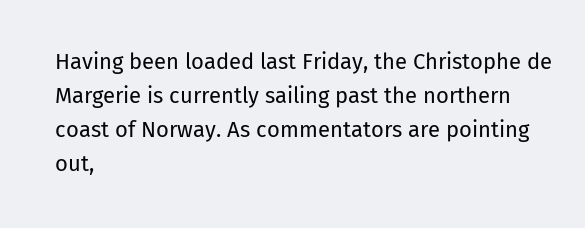Having been loaded last Friday, the Christophe de Margerie is currently sailing past the northern coast of Norway. As commentators are pointing out,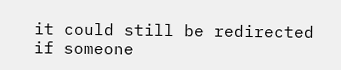it could still be redirected if someone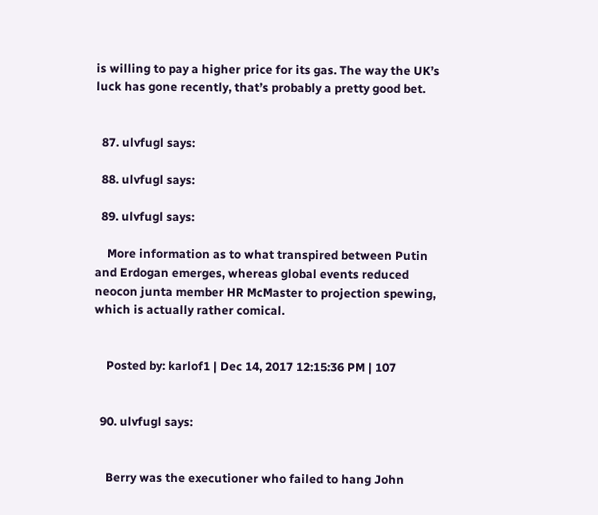is willing to pay a higher price for its gas. The way the UK’s luck has gone recently, that’s probably a pretty good bet.


  87. ulvfugl says:

  88. ulvfugl says:

  89. ulvfugl says:

    More information as to what transpired between Putin and Erdogan emerges, whereas global events reduced neocon junta member HR McMaster to projection spewing, which is actually rather comical.


    Posted by: karlof1 | Dec 14, 2017 12:15:36 PM | 107


  90. ulvfugl says:


    Berry was the executioner who failed to hang John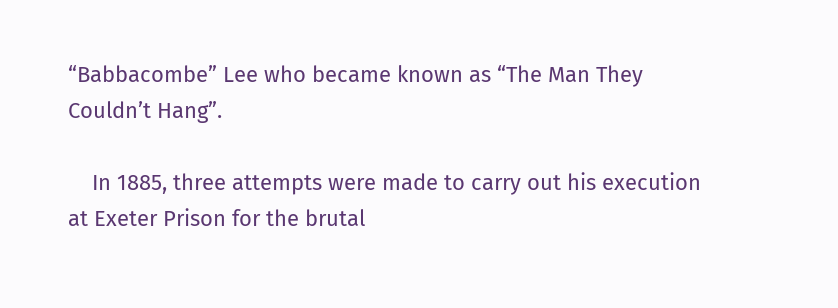“Babbacombe” Lee who became known as “The Man They Couldn’t Hang”.

    In 1885, three attempts were made to carry out his execution at Exeter Prison for the brutal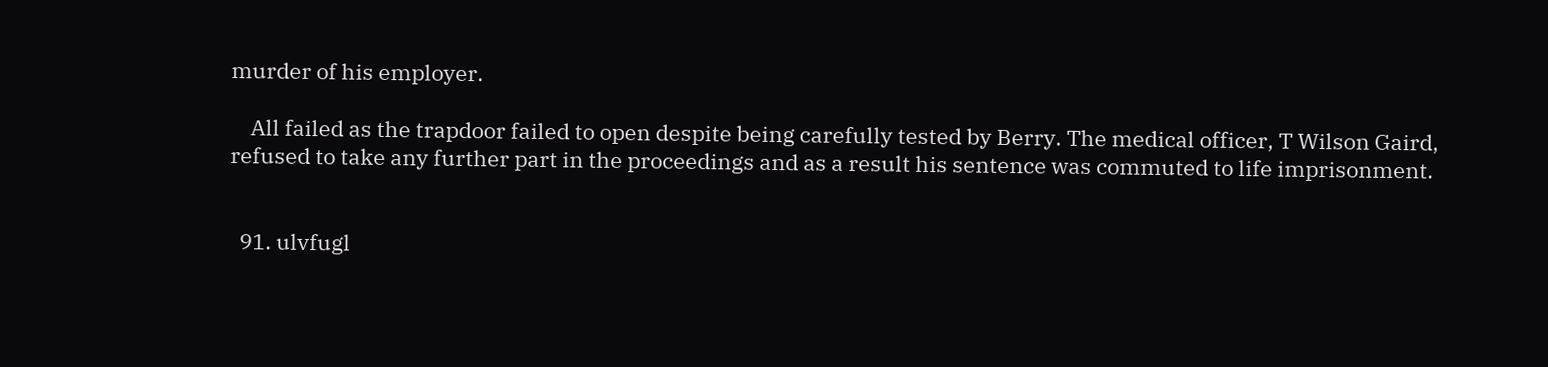murder of his employer.

    All failed as the trapdoor failed to open despite being carefully tested by Berry. The medical officer, T Wilson Gaird, refused to take any further part in the proceedings and as a result his sentence was commuted to life imprisonment.


  91. ulvfugl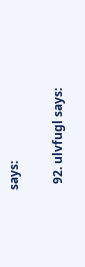says:

  92. ulvfugl says: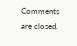Comments are closed.